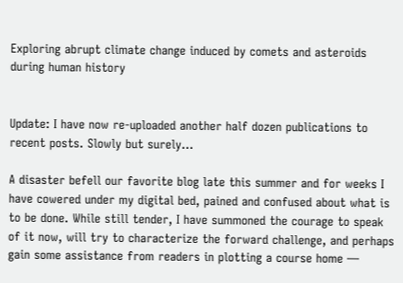Exploring abrupt climate change induced by comets and asteroids during human history


Update: I have now re-uploaded another half dozen publications to recent posts. Slowly but surely…

A disaster befell our favorite blog late this summer and for weeks I have cowered under my digital bed, pained and confused about what is to be done. While still tender, I have summoned the courage to speak of it now, will try to characterize the forward challenge, and perhaps gain some assistance from readers in plotting a course home —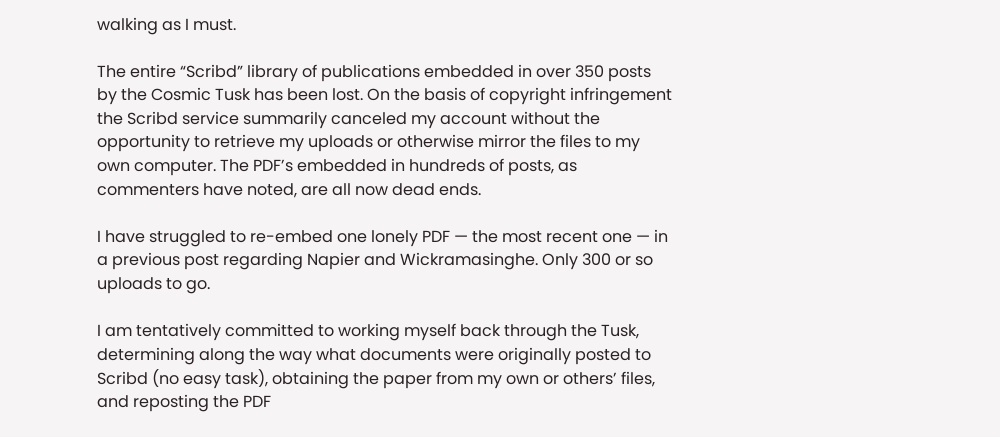walking as I must.

The entire “Scribd” library of publications embedded in over 350 posts by the Cosmic Tusk has been lost. On the basis of copyright infringement the Scribd service summarily canceled my account without the opportunity to retrieve my uploads or otherwise mirror the files to my own computer. The PDF’s embedded in hundreds of posts, as commenters have noted, are all now dead ends.

I have struggled to re-embed one lonely PDF — the most recent one — in a previous post regarding Napier and Wickramasinghe. Only 300 or so uploads to go.

I am tentatively committed to working myself back through the Tusk, determining along the way what documents were originally posted to Scribd (no easy task), obtaining the paper from my own or others’ files, and reposting the PDF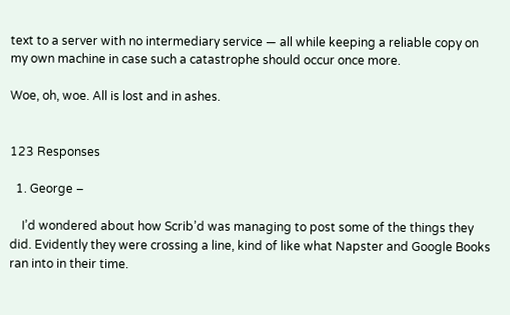text to a server with no intermediary service — all while keeping a reliable copy on my own machine in case such a catastrophe should occur once more.

Woe, oh, woe. All is lost and in ashes.


123 Responses

  1. George –

    I’d wondered about how Scrib’d was managing to post some of the things they did. Evidently they were crossing a line, kind of like what Napster and Google Books ran into in their time.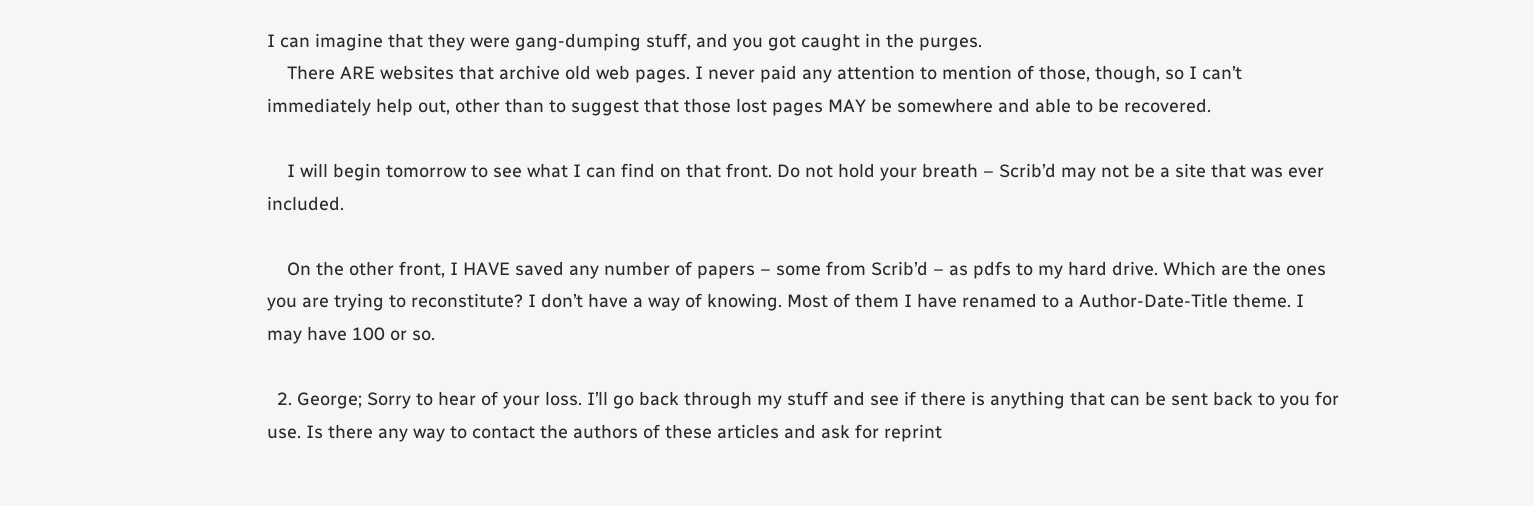I can imagine that they were gang-dumping stuff, and you got caught in the purges.
    There ARE websites that archive old web pages. I never paid any attention to mention of those, though, so I can’t immediately help out, other than to suggest that those lost pages MAY be somewhere and able to be recovered.

    I will begin tomorrow to see what I can find on that front. Do not hold your breath – Scrib’d may not be a site that was ever included.

    On the other front, I HAVE saved any number of papers – some from Scrib’d – as pdfs to my hard drive. Which are the ones you are trying to reconstitute? I don’t have a way of knowing. Most of them I have renamed to a Author-Date-Title theme. I may have 100 or so.

  2. George; Sorry to hear of your loss. I’ll go back through my stuff and see if there is anything that can be sent back to you for use. Is there any way to contact the authors of these articles and ask for reprint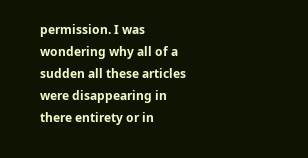permission. I was wondering why all of a sudden all these articles were disappearing in there entirety or in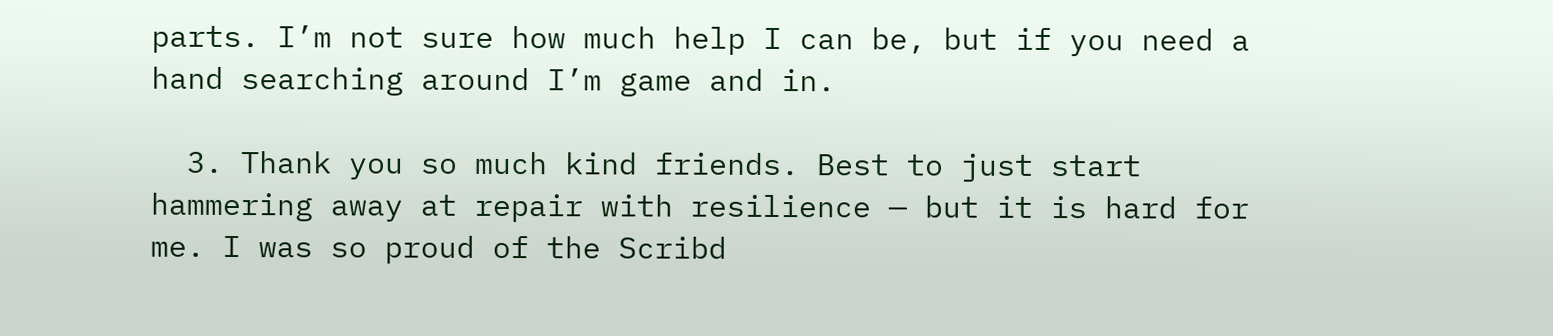parts. I’m not sure how much help I can be, but if you need a hand searching around I’m game and in.

  3. Thank you so much kind friends. Best to just start hammering away at repair with resilience — but it is hard for me. I was so proud of the Scribd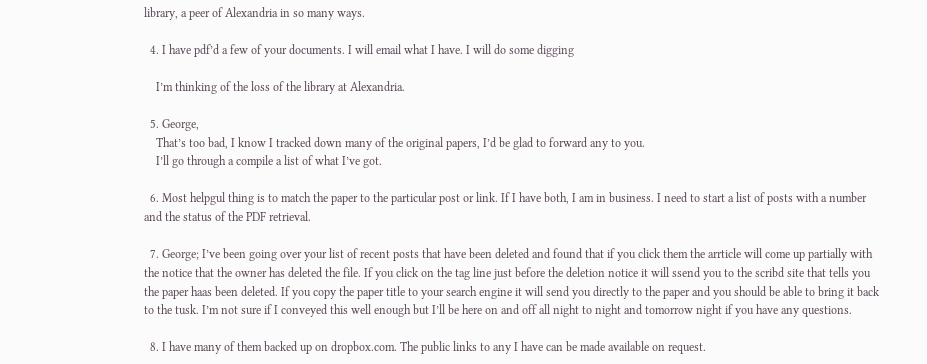library, a peer of Alexandria in so many ways.

  4. I have pdf’d a few of your documents. I will email what I have. I will do some digging

    I’m thinking of the loss of the library at Alexandria.

  5. George,
    That’s too bad, I know I tracked down many of the original papers, I’d be glad to forward any to you.
    I’ll go through a compile a list of what I’ve got.

  6. Most helpgul thing is to match the paper to the particular post or link. If I have both, I am in business. I need to start a list of posts with a number and the status of the PDF retrieval.

  7. George; I’ve been going over your list of recent posts that have been deleted and found that if you click them the arrticle will come up partially with the notice that the owner has deleted the file. If you click on the tag line just before the deletion notice it will ssend you to the scribd site that tells you the paper haas been deleted. If you copy the paper title to your search engine it will send you directly to the paper and you should be able to bring it back to the tusk. I’m not sure if I conveyed this well enough but I’ll be here on and off all night to night and tomorrow night if you have any questions.

  8. I have many of them backed up on dropbox.com. The public links to any I have can be made available on request.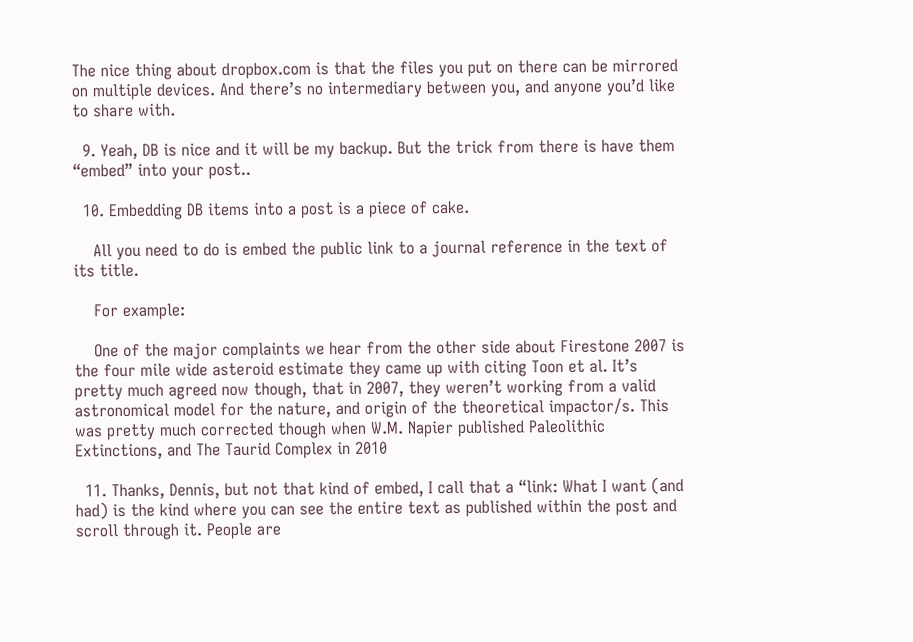The nice thing about dropbox.com is that the files you put on there can be mirrored on multiple devices. And there’s no intermediary between you, and anyone you’d like to share with.

  9. Yeah, DB is nice and it will be my backup. But the trick from there is have them “embed” into your post..

  10. Embedding DB items into a post is a piece of cake.

    All you need to do is embed the public link to a journal reference in the text of its title.

    For example:

    One of the major complaints we hear from the other side about Firestone 2007 is the four mile wide asteroid estimate they came up with citing Toon et al. It’s pretty much agreed now though, that in 2007, they weren’t working from a valid astronomical model for the nature, and origin of the theoretical impactor/s. This was pretty much corrected though when W.M. Napier published Paleolithic Extinctions, and The Taurid Complex in 2010

  11. Thanks, Dennis, but not that kind of embed, I call that a “link: What I want (and had) is the kind where you can see the entire text as published within the post and scroll through it. People are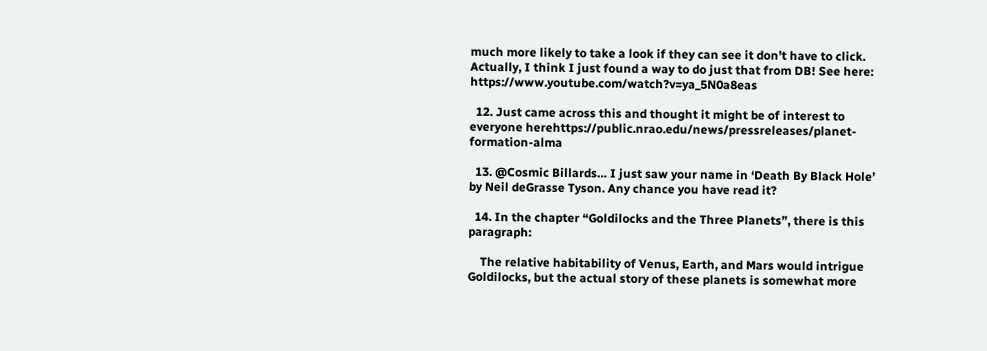much more likely to take a look if they can see it don’t have to click. Actually, I think I just found a way to do just that from DB! See here: https://www.youtube.com/watch?v=ya_5N0a8eas

  12. Just came across this and thought it might be of interest to everyone herehttps://public.nrao.edu/news/pressreleases/planet-formation-alma

  13. @Cosmic Billards… I just saw your name in ‘Death By Black Hole’ by Neil deGrasse Tyson. Any chance you have read it?

  14. In the chapter “Goldilocks and the Three Planets”, there is this paragraph:

    The relative habitability of Venus, Earth, and Mars would intrigue Goldilocks, but the actual story of these planets is somewhat more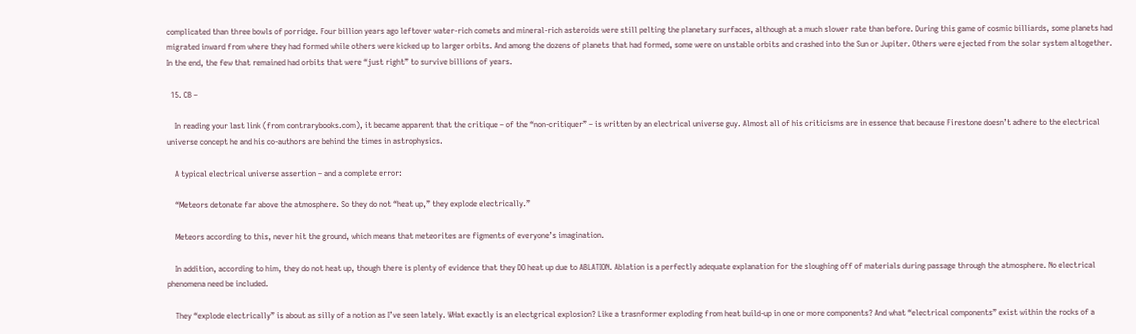complicated than three bowls of porridge. Four billion years ago leftover water-rich comets and mineral-rich asteroids were still pelting the planetary surfaces, although at a much slower rate than before. During this game of cosmic billiards, some planets had migrated inward from where they had formed while others were kicked up to larger orbits. And among the dozens of planets that had formed, some were on unstable orbits and crashed into the Sun or Jupiter. Others were ejected from the solar system altogether. In the end, the few that remained had orbits that were “just right” to survive billions of years.

  15. CB –

    In reading your last link (from contrarybooks.com), it became apparent that the critique – of the “non-critiquer” – is written by an electrical universe guy. Almost all of his criticisms are in essence that because Firestone doesn’t adhere to the electrical universe concept he and his co-authors are behind the times in astrophysics.

    A typical electrical universe assertion – and a complete error:

    “Meteors detonate far above the atmosphere. So they do not “heat up,” they explode electrically.”

    Meteors according to this, never hit the ground, which means that meteorites are figments of everyone’s imagination.

    In addition, according to him, they do not heat up, though there is plenty of evidence that they DO heat up due to ABLATION. Ablation is a perfectly adequate explanation for the sloughing off of materials during passage through the atmosphere. No electrical phenomena need be included.

    They “explode electrically” is about as silly of a notion as I’ve seen lately. WHat exactly is an electgrical explosion? Like a trasnformer exploding from heat build-up in one or more components? And what “electrical components” exist within the rocks of a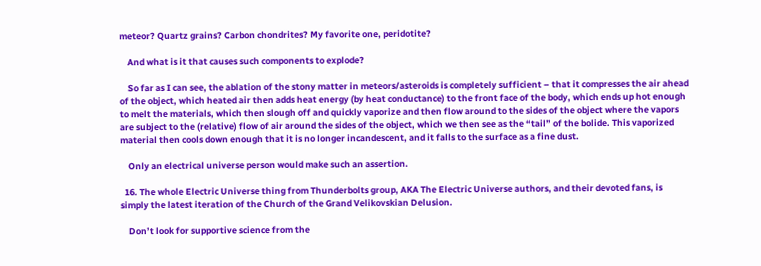meteor? Quartz grains? Carbon chondrites? My favorite one, peridotite?

    And what is it that causes such components to explode?

    So far as I can see, the ablation of the stony matter in meteors/asteroids is completely sufficient – that it compresses the air ahead of the object, which heated air then adds heat energy (by heat conductance) to the front face of the body, which ends up hot enough to melt the materials, which then slough off and quickly vaporize and then flow around to the sides of the object where the vapors are subject to the (relative) flow of air around the sides of the object, which we then see as the “tail” of the bolide. This vaporized material then cools down enough that it is no longer incandescent, and it falls to the surface as a fine dust.

    Only an electrical universe person would make such an assertion.

  16. The whole Electric Universe thing from Thunderbolts group, AKA The Electric Universe authors, and their devoted fans, is simply the latest iteration of the Church of the Grand Velikovskian Delusion.

    Don’t look for supportive science from the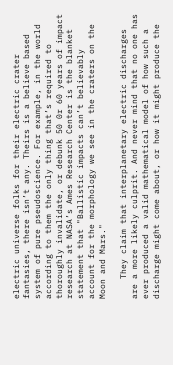electric universe folks for their electric crater fantasies, there isn’t any. Theirs is a believe based system of pure pseudoscience. For example, in the world according to them the only thing that’s required to thoroughly invalidate, or debunk 50 0r 60 years of impact research at NASA’s Ames Research Center is the blanket statement that "Ballistic impacts can’t believably account for the morphology we see in the craters on the Moon and Mars."

    They claim that interplanetary electric discharges are a more likely culprit. And never mind that no one has ever produced a valid mathematical model of how such a discharge might come about, or how it might produce the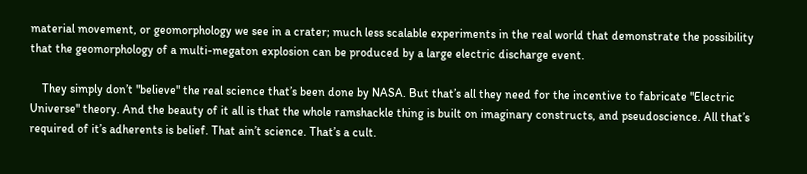material movement, or geomorphology we see in a crater; much less scalable experiments in the real world that demonstrate the possibility that the geomorphology of a multi-megaton explosion can be produced by a large electric discharge event.

    They simply don’t "believe" the real science that’s been done by NASA. But that’s all they need for the incentive to fabricate "Electric Universe" theory. And the beauty of it all is that the whole ramshackle thing is built on imaginary constructs, and pseudoscience. All that’s required of it’s adherents is belief. That ain’t science. That’s a cult.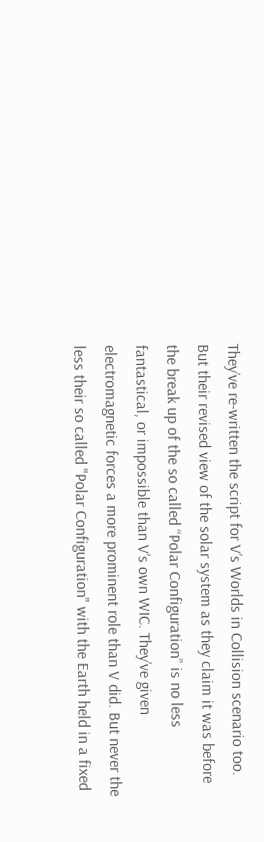They’ve re-written the script for V’s Worlds in Collision scenario too. But their revised view of the solar system as they claim it was before the break up of the so called “Polar Configuration” is no less fantastical, or impossible than V’s own WIC. They’ve given electromagnetic forces a more prominent role than V did. But never the less their so called "Polar Configuration" with the Earth held in a fixed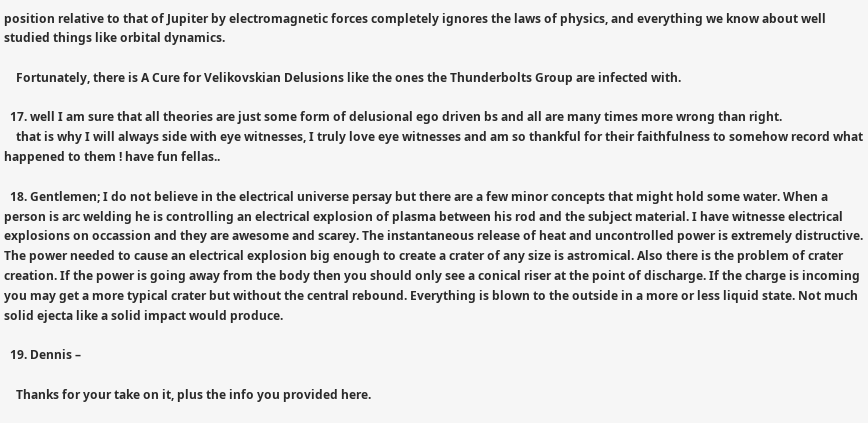position relative to that of Jupiter by electromagnetic forces completely ignores the laws of physics, and everything we know about well studied things like orbital dynamics.

    Fortunately, there is A Cure for Velikovskian Delusions like the ones the Thunderbolts Group are infected with.

  17. well I am sure that all theories are just some form of delusional ego driven bs and all are many times more wrong than right.
    that is why I will always side with eye witnesses, I truly love eye witnesses and am so thankful for their faithfulness to somehow record what happened to them ! have fun fellas..

  18. Gentlemen; I do not believe in the electrical universe persay but there are a few minor concepts that might hold some water. When a person is arc welding he is controlling an electrical explosion of plasma between his rod and the subject material. I have witnesse electrical explosions on occassion and they are awesome and scarey. The instantaneous release of heat and uncontrolled power is extremely distructive. The power needed to cause an electrical explosion big enough to create a crater of any size is astromical. Also there is the problem of crater creation. If the power is going away from the body then you should only see a conical riser at the point of discharge. If the charge is incoming you may get a more typical crater but without the central rebound. Everything is blown to the outside in a more or less liquid state. Not much solid ejecta like a solid impact would produce.

  19. Dennis –

    Thanks for your take on it, plus the info you provided here.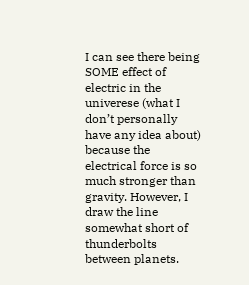I can see there being SOME effect of electric in the univerese (what I don’t personally have any idea about) because the electrical force is so much stronger than gravity. However, I draw the line somewhat short of thunderbolts between planets.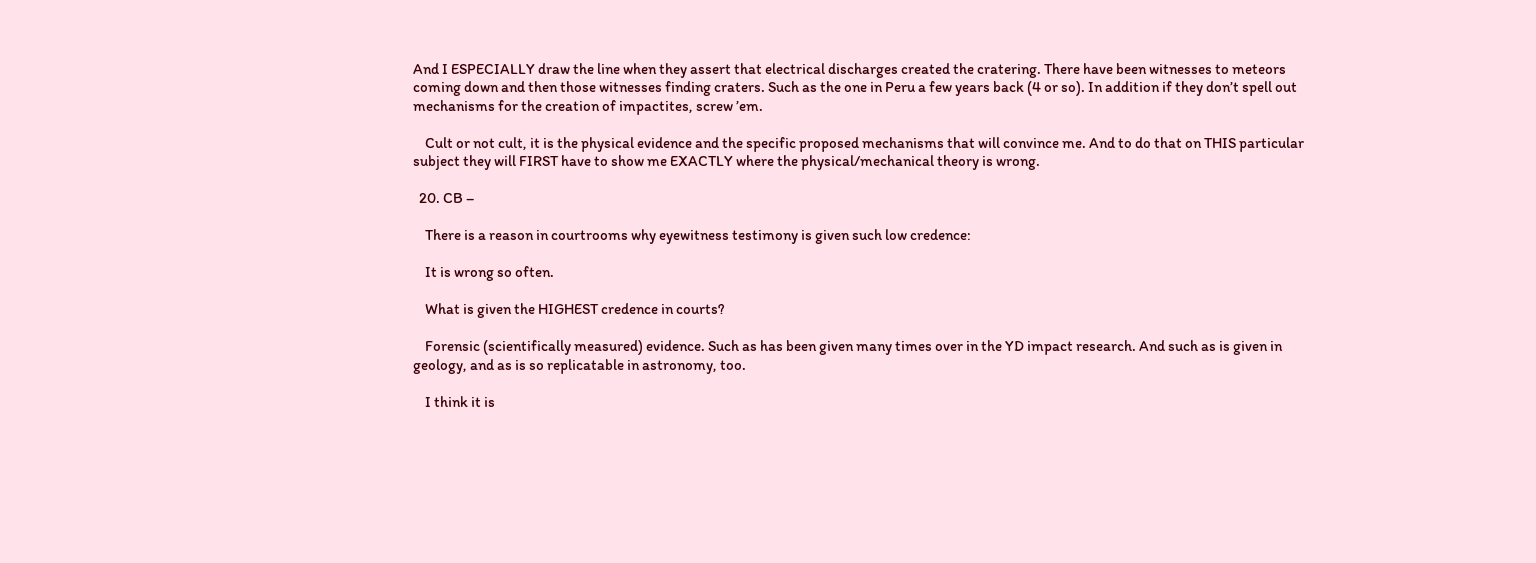And I ESPECIALLY draw the line when they assert that electrical discharges created the cratering. There have been witnesses to meteors coming down and then those witnesses finding craters. Such as the one in Peru a few years back (4 or so). In addition if they don’t spell out mechanisms for the creation of impactites, screw ’em.

    Cult or not cult, it is the physical evidence and the specific proposed mechanisms that will convince me. And to do that on THIS particular subject they will FIRST have to show me EXACTLY where the physical/mechanical theory is wrong.

  20. CB –

    There is a reason in courtrooms why eyewitness testimony is given such low credence:

    It is wrong so often.

    What is given the HIGHEST credence in courts?

    Forensic (scientifically measured) evidence. Such as has been given many times over in the YD impact research. And such as is given in geology, and as is so replicatable in astronomy, too.

    I think it is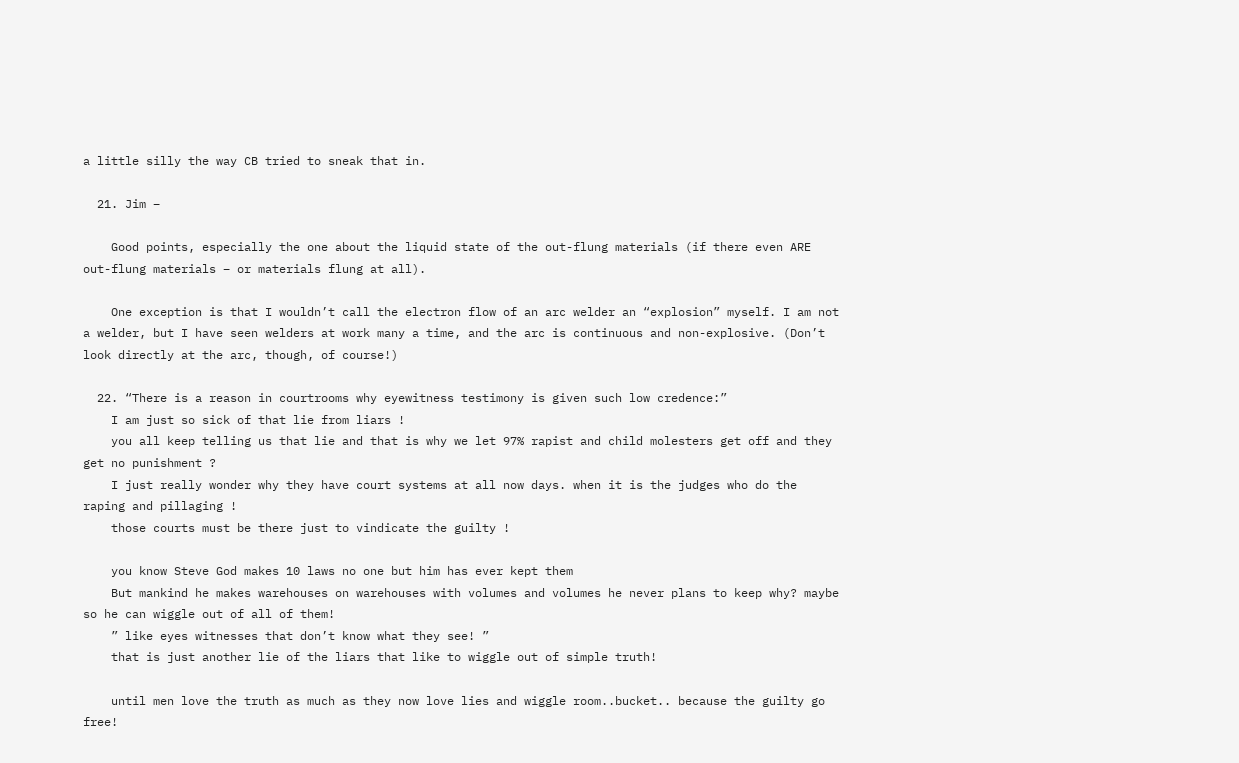a little silly the way CB tried to sneak that in.

  21. Jim –

    Good points, especially the one about the liquid state of the out-flung materials (if there even ARE out-flung materials – or materials flung at all).

    One exception is that I wouldn’t call the electron flow of an arc welder an “explosion” myself. I am not a welder, but I have seen welders at work many a time, and the arc is continuous and non-explosive. (Don’t look directly at the arc, though, of course!)

  22. “There is a reason in courtrooms why eyewitness testimony is given such low credence:”
    I am just so sick of that lie from liars !
    you all keep telling us that lie and that is why we let 97% rapist and child molesters get off and they get no punishment ?
    I just really wonder why they have court systems at all now days. when it is the judges who do the raping and pillaging !
    those courts must be there just to vindicate the guilty !

    you know Steve God makes 10 laws no one but him has ever kept them
    But mankind he makes warehouses on warehouses with volumes and volumes he never plans to keep why? maybe so he can wiggle out of all of them!
    ” like eyes witnesses that don’t know what they see! ”
    that is just another lie of the liars that like to wiggle out of simple truth!

    until men love the truth as much as they now love lies and wiggle room..bucket.. because the guilty go free!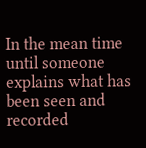In the mean time until someone explains what has been seen and recorded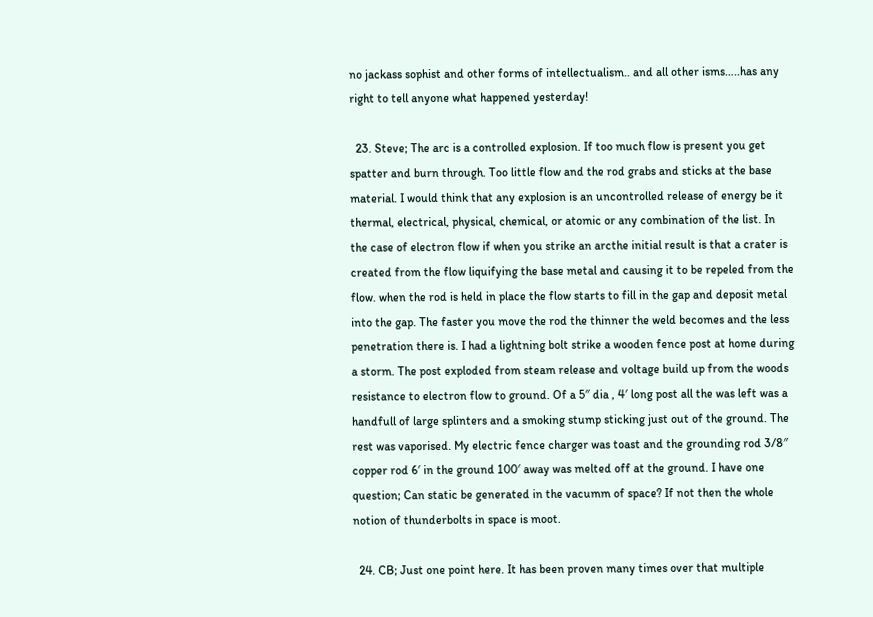no jackass sophist and other forms of intellectualism.. and all other isms…..has any right to tell anyone what happened yesterday!

  23. Steve; The arc is a controlled explosion. If too much flow is present you get spatter and burn through. Too little flow and the rod grabs and sticks at the base material. I would think that any explosion is an uncontrolled release of energy be it thermal, electrical, physical, chemical, or atomic or any combination of the list. In the case of electron flow if when you strike an arcthe initial result is that a crater is created from the flow liquifying the base metal and causing it to be repeled from the flow. when the rod is held in place the flow starts to fill in the gap and deposit metal into the gap. The faster you move the rod the thinner the weld becomes and the less penetration there is. I had a lightning bolt strike a wooden fence post at home during a storm. The post exploded from steam release and voltage build up from the woods resistance to electron flow to ground. Of a 5″ dia , 4′ long post all the was left was a handfull of large splinters and a smoking stump sticking just out of the ground. The rest was vaporised. My electric fence charger was toast and the grounding rod 3/8″ copper rod 6′ in the ground 100′ away was melted off at the ground. I have one question; Can static be generated in the vacumm of space? If not then the whole notion of thunderbolts in space is moot.

  24. CB; Just one point here. It has been proven many times over that multiple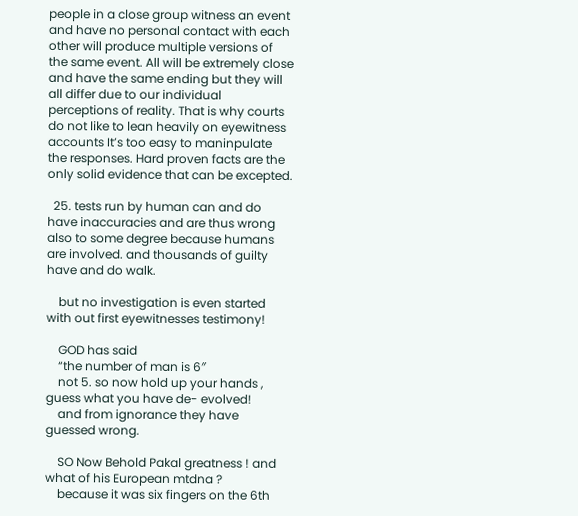people in a close group witness an event and have no personal contact with each other will produce multiple versions of the same event. All will be extremely close and have the same ending but they will all differ due to our individual perceptions of reality. That is why courts do not like to lean heavily on eyewitness accounts It’s too easy to maninpulate the responses. Hard proven facts are the only solid evidence that can be excepted.

  25. tests run by human can and do have inaccuracies and are thus wrong also to some degree because humans are involved. and thousands of guilty have and do walk.

    but no investigation is even started with out first eyewitnesses testimony!

    GOD has said
    “the number of man is 6″
    not 5. so now hold up your hands , guess what you have de- evolved!
    and from ignorance they have guessed wrong.

    SO Now Behold Pakal greatness ! and what of his European mtdna ?
    because it was six fingers on the 6th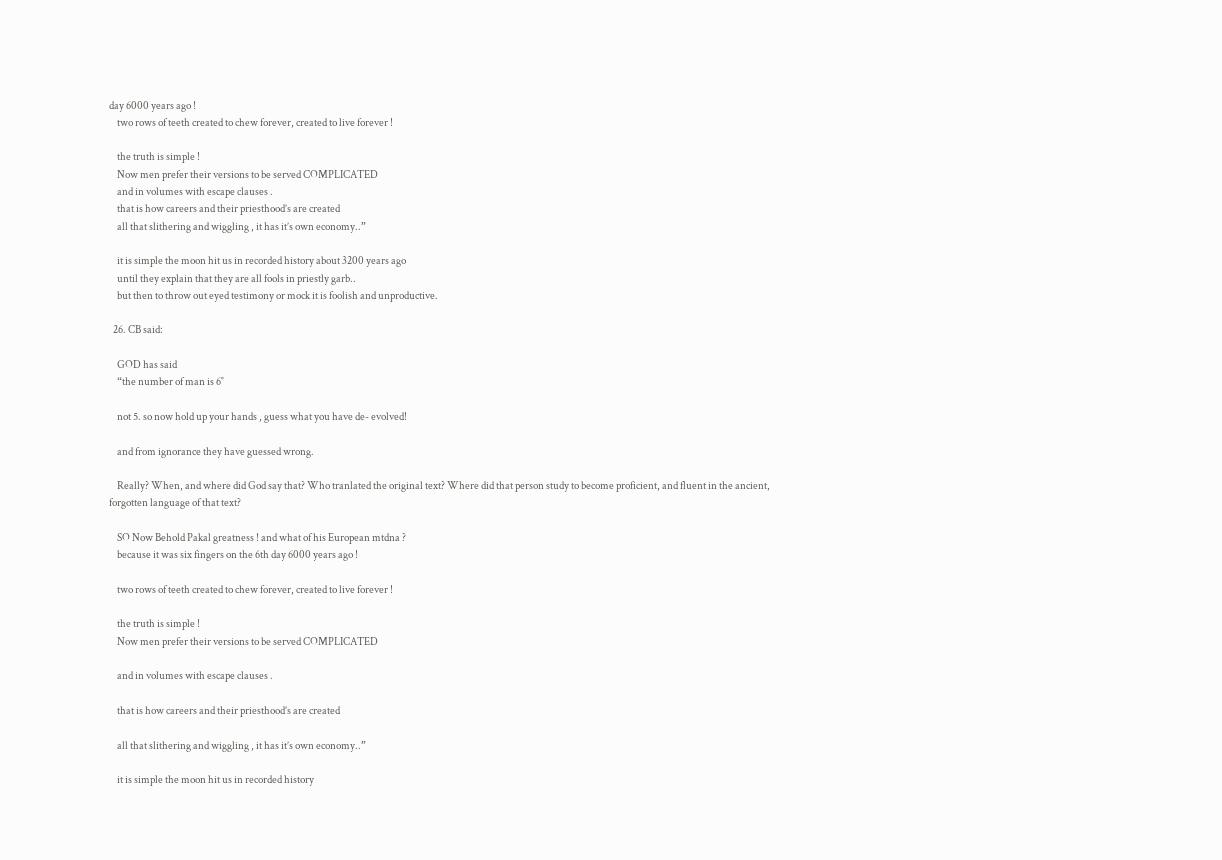day 6000 years ago !
    two rows of teeth created to chew forever, created to live forever !

    the truth is simple !
    Now men prefer their versions to be served COMPLICATED
    and in volumes with escape clauses .
    that is how careers and their priesthood’s are created
    all that slithering and wiggling , it has it’s own economy..”

    it is simple the moon hit us in recorded history about 3200 years ago
    until they explain that they are all fools in priestly garb..
    but then to throw out eyed testimony or mock it is foolish and unproductive.

  26. CB said:

    GOD has said
    “the number of man is 6″

    not 5. so now hold up your hands , guess what you have de- evolved!

    and from ignorance they have guessed wrong.

    Really? When, and where did God say that? Who tranlated the original text? Where did that person study to become proficient, and fluent in the ancient, forgotten language of that text?

    SO Now Behold Pakal greatness ! and what of his European mtdna ?
    because it was six fingers on the 6th day 6000 years ago !

    two rows of teeth created to chew forever, created to live forever !

    the truth is simple !
    Now men prefer their versions to be served COMPLICATED

    and in volumes with escape clauses .

    that is how careers and their priesthood’s are created

    all that slithering and wiggling , it has it’s own economy..”

    it is simple the moon hit us in recorded history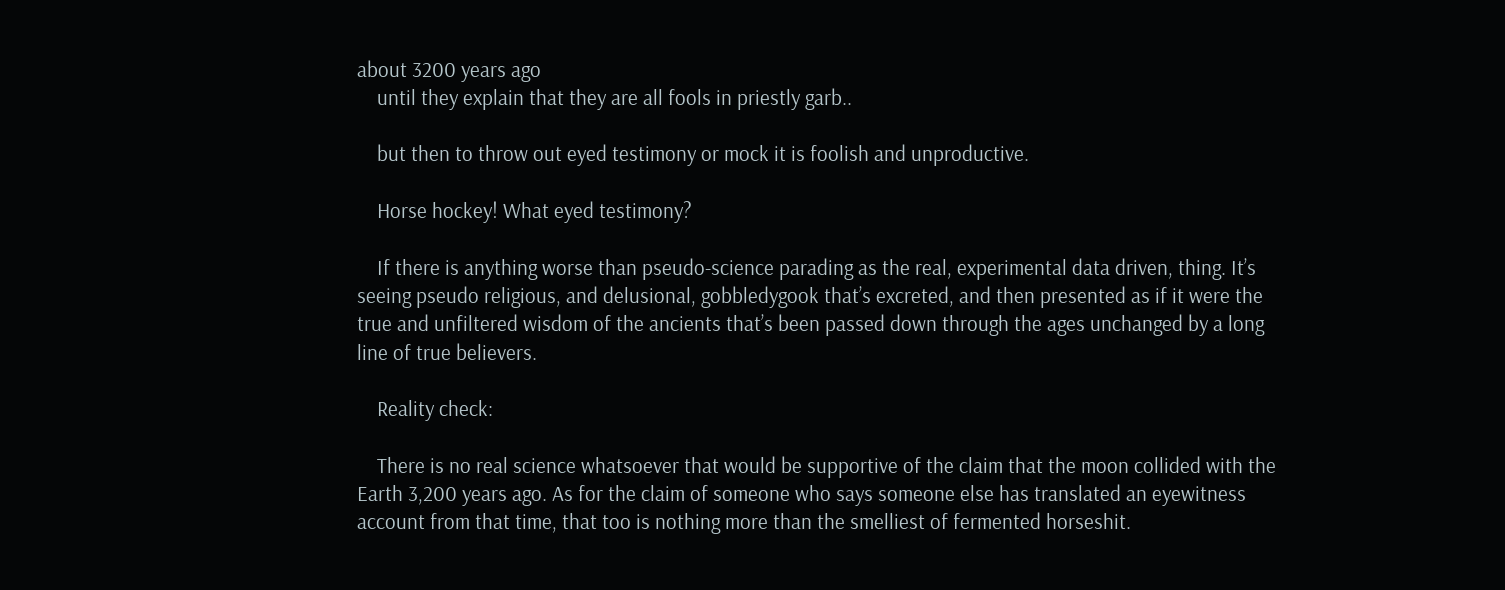about 3200 years ago
    until they explain that they are all fools in priestly garb..

    but then to throw out eyed testimony or mock it is foolish and unproductive.

    Horse hockey! What eyed testimony?

    If there is anything worse than pseudo-science parading as the real, experimental data driven, thing. It’s seeing pseudo religious, and delusional, gobbledygook that’s excreted, and then presented as if it were the true and unfiltered wisdom of the ancients that’s been passed down through the ages unchanged by a long line of true believers.

    Reality check:

    There is no real science whatsoever that would be supportive of the claim that the moon collided with the Earth 3,200 years ago. As for the claim of someone who says someone else has translated an eyewitness account from that time, that too is nothing more than the smelliest of fermented horseshit.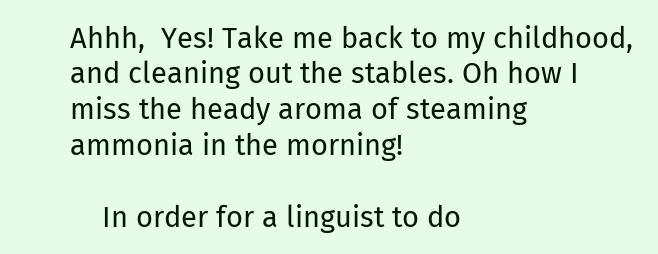Ahhh,  Yes! Take me back to my childhood, and cleaning out the stables. Oh how I miss the heady aroma of steaming ammonia in the morning!

    In order for a linguist to do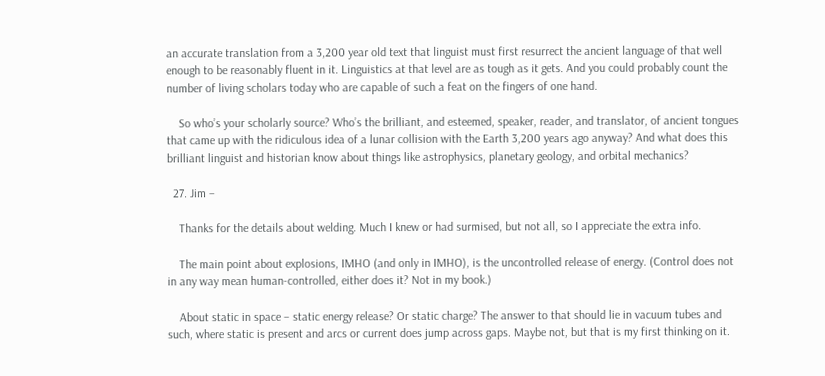an accurate translation from a 3,200 year old text that linguist must first resurrect the ancient language of that well enough to be reasonably fluent in it. Linguistics at that level are as tough as it gets. And you could probably count the number of living scholars today who are capable of such a feat on the fingers of one hand.

    So who’s your scholarly source? Who’s the brilliant, and esteemed, speaker, reader, and translator, of ancient tongues that came up with the ridiculous idea of a lunar collision with the Earth 3,200 years ago anyway? And what does this brilliant linguist and historian know about things like astrophysics, planetary geology, and orbital mechanics?

  27. Jim –

    Thanks for the details about welding. Much I knew or had surmised, but not all, so I appreciate the extra info.

    The main point about explosions, IMHO (and only in IMHO), is the uncontrolled release of energy. (Control does not in any way mean human-controlled, either does it? Not in my book.)

    About static in space – static energy release? Or static charge? The answer to that should lie in vacuum tubes and such, where static is present and arcs or current does jump across gaps. Maybe not, but that is my first thinking on it.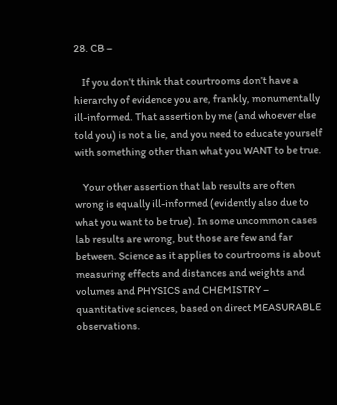28. CB –

    If you don’t think that courtrooms don’t have a hierarchy of evidence you are, frankly, monumentally ill-informed. That assertion by me (and whoever else told you) is not a lie, and you need to educate yourself with something other than what you WANT to be true.

    Your other assertion that lab results are often wrong is equally ill-informed (evidently also due to what you want to be true). In some uncommon cases lab results are wrong, but those are few and far between. Science as it applies to courtrooms is about measuring effects and distances and weights and volumes and PHYSICS and CHEMISTRY – quantitative sciences, based on direct MEASURABLE observations.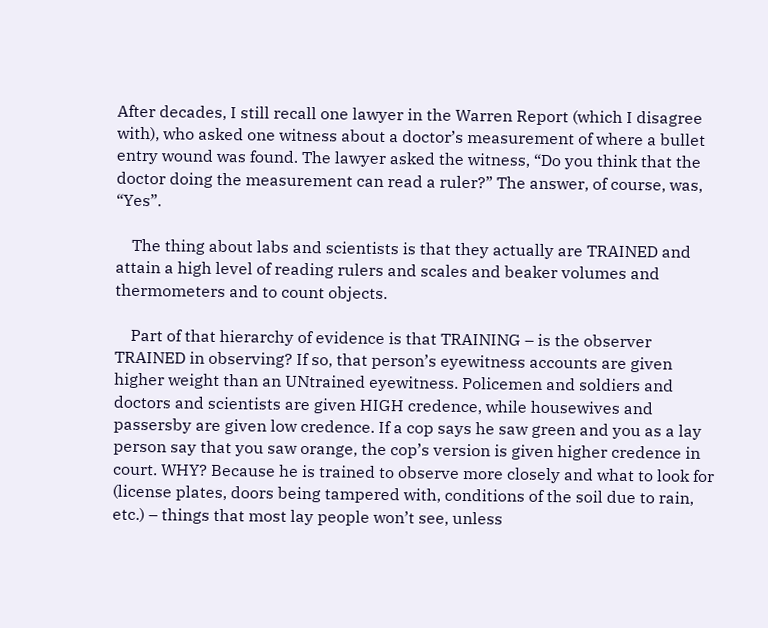After decades, I still recall one lawyer in the Warren Report (which I disagree with), who asked one witness about a doctor’s measurement of where a bullet entry wound was found. The lawyer asked the witness, “Do you think that the doctor doing the measurement can read a ruler?” The answer, of course, was, “Yes”.

    The thing about labs and scientists is that they actually are TRAINED and attain a high level of reading rulers and scales and beaker volumes and thermometers and to count objects.

    Part of that hierarchy of evidence is that TRAINING – is the observer TRAINED in observing? If so, that person’s eyewitness accounts are given higher weight than an UNtrained eyewitness. Policemen and soldiers and doctors and scientists are given HIGH credence, while housewives and passersby are given low credence. If a cop says he saw green and you as a lay person say that you saw orange, the cop’s version is given higher credence in court. WHY? Because he is trained to observe more closely and what to look for (license plates, doors being tampered with, conditions of the soil due to rain, etc.) – things that most lay people won’t see, unless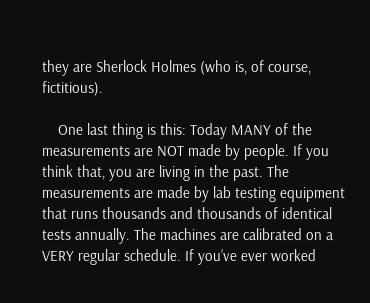they are Sherlock Holmes (who is, of course, fictitious).

    One last thing is this: Today MANY of the measurements are NOT made by people. If you think that, you are living in the past. The measurements are made by lab testing equipment that runs thousands and thousands of identical tests annually. The machines are calibrated on a VERY regular schedule. If you’ve ever worked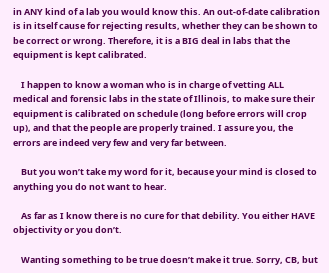in ANY kind of a lab you would know this. An out-of-date calibration is in itself cause for rejecting results, whether they can be shown to be correct or wrong. Therefore, it is a BIG deal in labs that the equipment is kept calibrated.

    I happen to know a woman who is in charge of vetting ALL medical and forensic labs in the state of Illinois, to make sure their equipment is calibrated on schedule (long before errors will crop up), and that the people are properly trained. I assure you, the errors are indeed very few and very far between.

    But you won’t take my word for it, because your mind is closed to anything you do not want to hear.

    As far as I know there is no cure for that debility. You either HAVE objectivity or you don’t.

    Wanting something to be true doesn’t make it true. Sorry, CB, but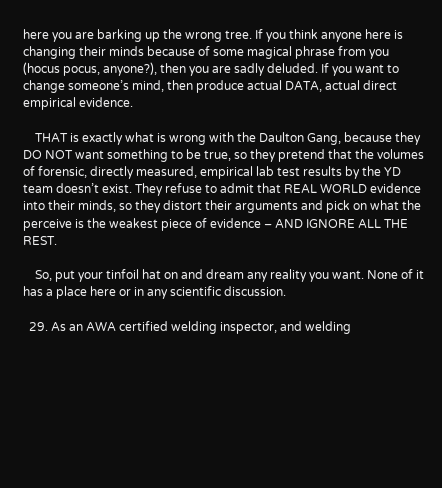here you are barking up the wrong tree. If you think anyone here is changing their minds because of some magical phrase from you (hocus pocus, anyone?), then you are sadly deluded. If you want to change someone’s mind, then produce actual DATA, actual direct empirical evidence.

    THAT is exactly what is wrong with the Daulton Gang, because they DO NOT want something to be true, so they pretend that the volumes of forensic, directly measured, empirical lab test results by the YD team doesn’t exist. They refuse to admit that REAL WORLD evidence into their minds, so they distort their arguments and pick on what the perceive is the weakest piece of evidence – AND IGNORE ALL THE REST.

    So, put your tinfoil hat on and dream any reality you want. None of it has a place here or in any scientific discussion.

  29. As an AWA certified welding inspector, and welding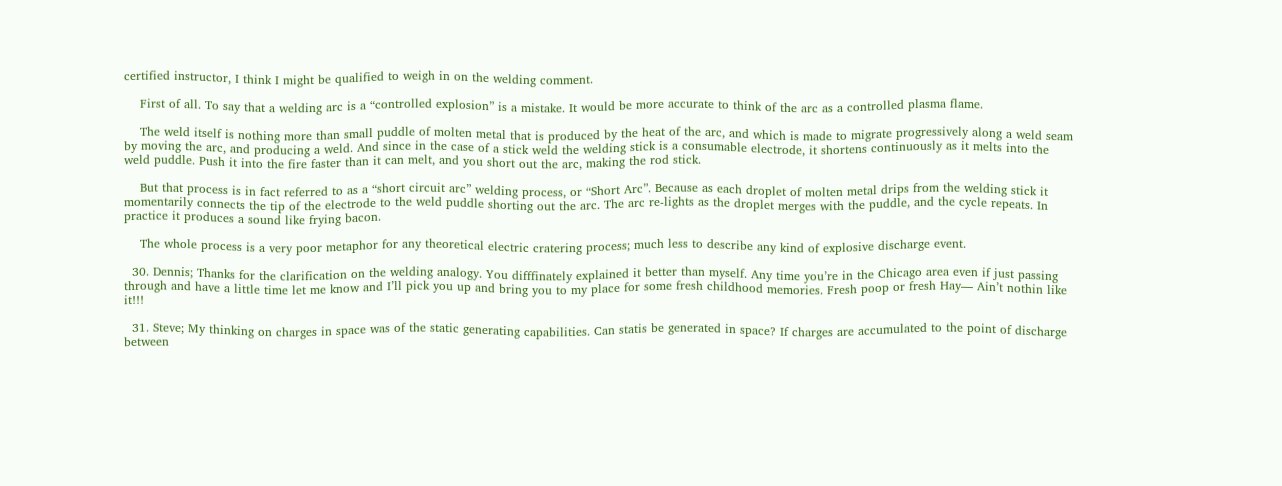certified instructor, I think I might be qualified to weigh in on the welding comment.

    First of all. To say that a welding arc is a “controlled explosion” is a mistake. It would be more accurate to think of the arc as a controlled plasma flame.

    The weld itself is nothing more than small puddle of molten metal that is produced by the heat of the arc, and which is made to migrate progressively along a weld seam by moving the arc, and producing a weld. And since in the case of a stick weld the welding stick is a consumable electrode, it shortens continuously as it melts into the weld puddle. Push it into the fire faster than it can melt, and you short out the arc, making the rod stick.

    But that process is in fact referred to as a “short circuit arc” welding process, or “Short Arc”. Because as each droplet of molten metal drips from the welding stick it momentarily connects the tip of the electrode to the weld puddle shorting out the arc. The arc re-lights as the droplet merges with the puddle, and the cycle repeats. In practice it produces a sound like frying bacon.

    The whole process is a very poor metaphor for any theoretical electric cratering process; much less to describe any kind of explosive discharge event.

  30. Dennis; Thanks for the clarification on the welding analogy. You difffinately explained it better than myself. Any time you’re in the Chicago area even if just passing through and have a little time let me know and I’ll pick you up and bring you to my place for some fresh childhood memories. Fresh poop or fresh Hay— Ain’t nothin like it!!!

  31. Steve; My thinking on charges in space was of the static generating capabilities. Can statis be generated in space? If charges are accumulated to the point of discharge between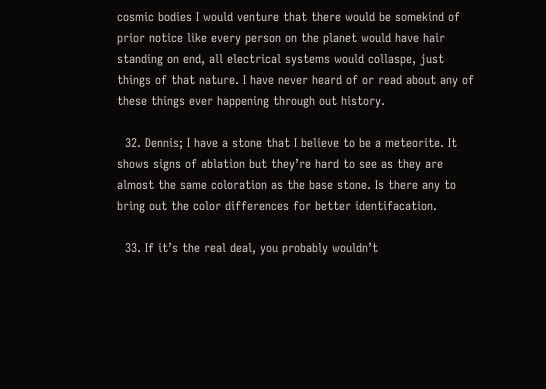cosmic bodies I would venture that there would be somekind of prior notice like every person on the planet would have hair standing on end, all electrical systems would collaspe, just things of that nature. I have never heard of or read about any of these things ever happening through out history.

  32. Dennis; I have a stone that I believe to be a meteorite. It shows signs of ablation but they’re hard to see as they are almost the same coloration as the base stone. Is there any to bring out the color differences for better identifacation.

  33. If it’s the real deal, you probably wouldn’t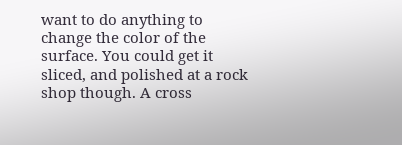want to do anything to change the color of the surface. You could get it sliced, and polished at a rock shop though. A cross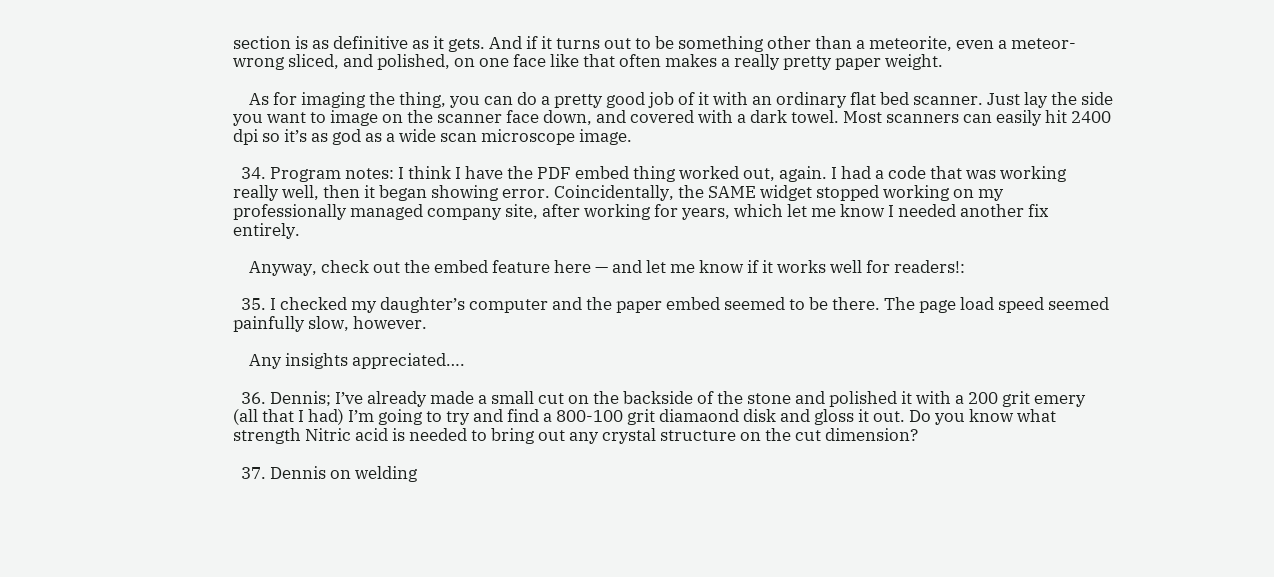section is as definitive as it gets. And if it turns out to be something other than a meteorite, even a meteor-wrong sliced, and polished, on one face like that often makes a really pretty paper weight.

    As for imaging the thing, you can do a pretty good job of it with an ordinary flat bed scanner. Just lay the side you want to image on the scanner face down, and covered with a dark towel. Most scanners can easily hit 2400 dpi so it’s as god as a wide scan microscope image.

  34. Program notes: I think I have the PDF embed thing worked out, again. I had a code that was working really well, then it began showing error. Coincidentally, the SAME widget stopped working on my professionally managed company site, after working for years, which let me know I needed another fix entirely.

    Anyway, check out the embed feature here — and let me know if it works well for readers!:

  35. I checked my daughter’s computer and the paper embed seemed to be there. The page load speed seemed painfully slow, however.

    Any insights appreciated….

  36. Dennis; I’ve already made a small cut on the backside of the stone and polished it with a 200 grit emery (all that I had) I’m going to try and find a 800-100 grit diamaond disk and gloss it out. Do you know what strength Nitric acid is needed to bring out any crystal structure on the cut dimension?

  37. Dennis on welding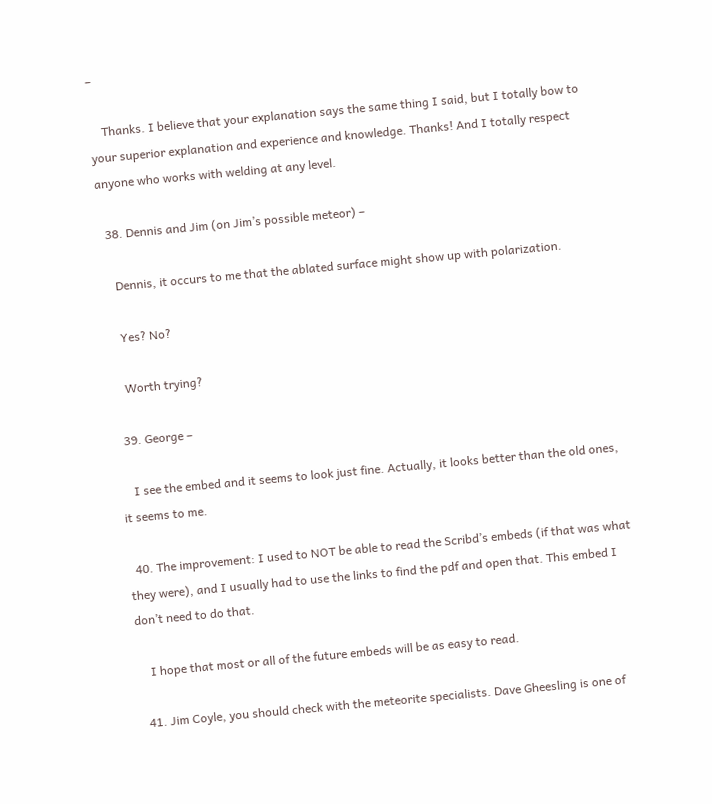–

    Thanks. I believe that your explanation says the same thing I said, but I totally bow to your superior explanation and experience and knowledge. Thanks! And I totally respect anyone who works with welding at any level.

  38. Dennis and Jim (on Jim’s possible meteor) –

    Dennis, it occurs to me that the ablated surface might show up with polarization.

    Yes? No?

    Worth trying?

  39. George –

    I see the embed and it seems to look just fine. Actually, it looks better than the old ones, it seems to me.

  40. The improvement: I used to NOT be able to read the Scribd’s embeds (if that was what they were), and I usually had to use the links to find the pdf and open that. This embed I don’t need to do that.

    I hope that most or all of the future embeds will be as easy to read.

  41. Jim Coyle, you should check with the meteorite specialists. Dave Gheesling is one of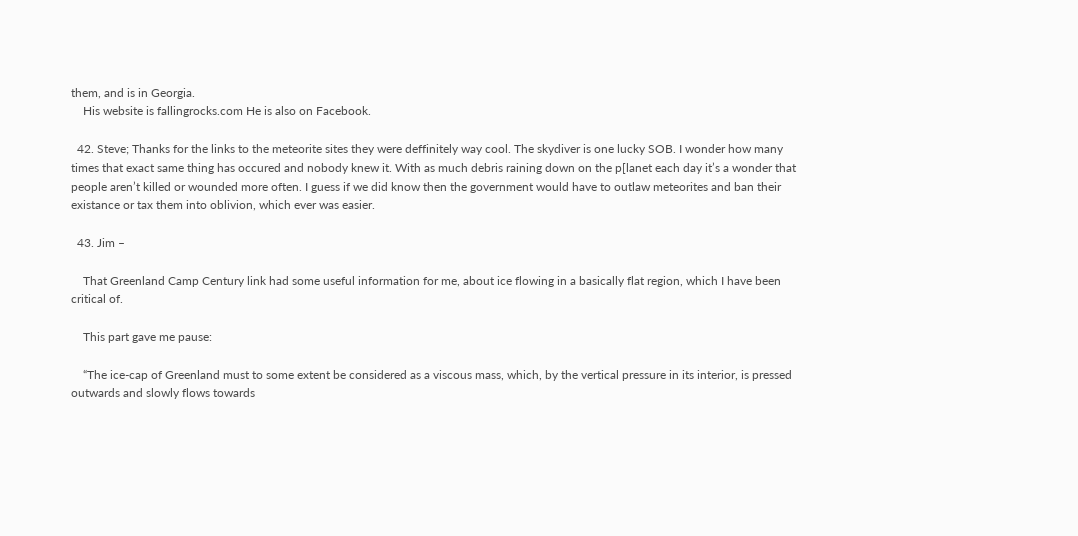them, and is in Georgia.
    His website is fallingrocks.com He is also on Facebook.

  42. Steve; Thanks for the links to the meteorite sites they were deffinitely way cool. The skydiver is one lucky SOB. I wonder how many times that exact same thing has occured and nobody knew it. With as much debris raining down on the p[lanet each day it’s a wonder that people aren’t killed or wounded more often. I guess if we did know then the government would have to outlaw meteorites and ban their existance or tax them into oblivion, which ever was easier.

  43. Jim –

    That Greenland Camp Century link had some useful information for me, about ice flowing in a basically flat region, which I have been critical of.

    This part gave me pause:

    “The ice-cap of Greenland must to some extent be considered as a viscous mass, which, by the vertical pressure in its interior, is pressed outwards and slowly flows towards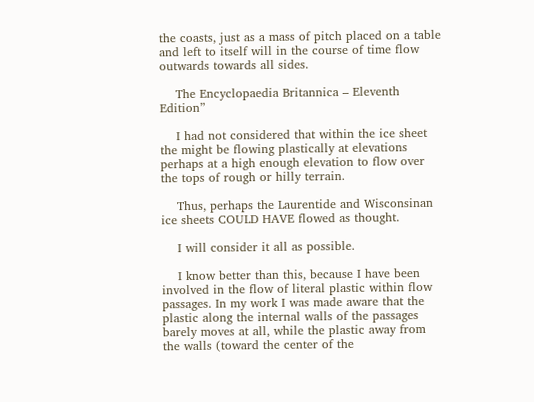the coasts, just as a mass of pitch placed on a table and left to itself will in the course of time flow outwards towards all sides.

    The Encyclopaedia Britannica – Eleventh Edition”

    I had not considered that within the ice sheet the might be flowing plastically at elevations perhaps at a high enough elevation to flow over the tops of rough or hilly terrain.

    Thus, perhaps the Laurentide and Wisconsinan ice sheets COULD HAVE flowed as thought.

    I will consider it all as possible.

    I know better than this, because I have been involved in the flow of literal plastic within flow passages. In my work I was made aware that the plastic along the internal walls of the passages barely moves at all, while the plastic away from the walls (toward the center of the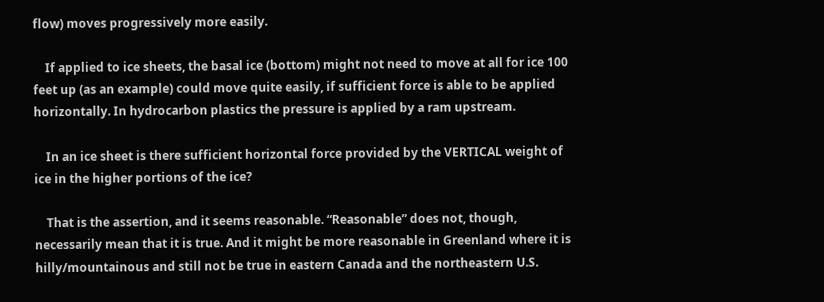flow) moves progressively more easily.

    If applied to ice sheets, the basal ice (bottom) might not need to move at all for ice 100 feet up (as an example) could move quite easily, if sufficient force is able to be applied horizontally. In hydrocarbon plastics the pressure is applied by a ram upstream.

    In an ice sheet is there sufficient horizontal force provided by the VERTICAL weight of ice in the higher portions of the ice?

    That is the assertion, and it seems reasonable. “Reasonable” does not, though, necessarily mean that it is true. And it might be more reasonable in Greenland where it is hilly/mountainous and still not be true in eastern Canada and the northeastern U.S.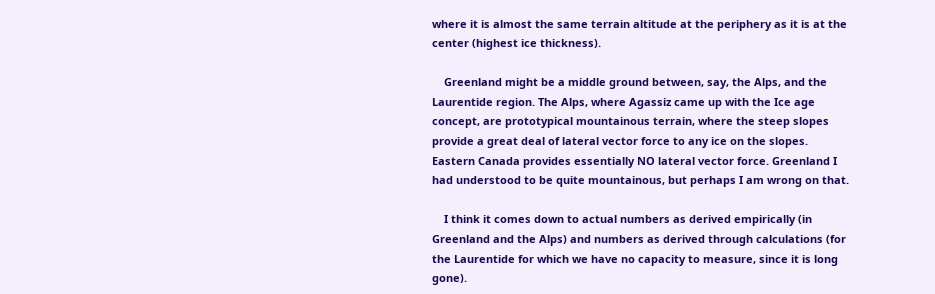where it is almost the same terrain altitude at the periphery as it is at the center (highest ice thickness).

    Greenland might be a middle ground between, say, the Alps, and the Laurentide region. The Alps, where Agassiz came up with the Ice age concept, are prototypical mountainous terrain, where the steep slopes provide a great deal of lateral vector force to any ice on the slopes. Eastern Canada provides essentially NO lateral vector force. Greenland I had understood to be quite mountainous, but perhaps I am wrong on that.

    I think it comes down to actual numbers as derived empirically (in Greenland and the Alps) and numbers as derived through calculations (for the Laurentide for which we have no capacity to measure, since it is long gone).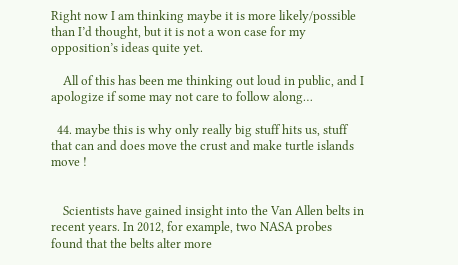Right now I am thinking maybe it is more likely/possible than I’d thought, but it is not a won case for my opposition’s ideas quite yet.

    All of this has been me thinking out loud in public, and I apologize if some may not care to follow along…

  44. maybe this is why only really big stuff hits us, stuff that can and does move the crust and make turtle islands move !


    Scientists have gained insight into the Van Allen belts in recent years. In 2012, for example, two NASA probes found that the belts alter more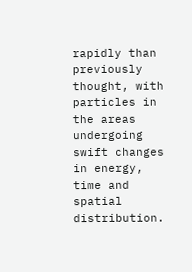rapidly than previously thought, with particles in the areas undergoing swift changes in energy, time and spatial distribution.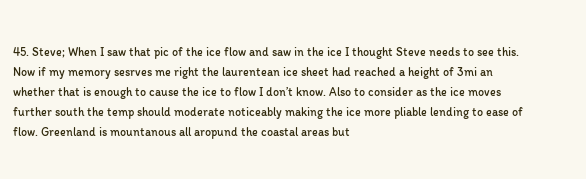45. Steve; When I saw that pic of the ice flow and saw in the ice I thought Steve needs to see this. Now if my memory sesrves me right the laurentean ice sheet had reached a height of 3mi an whether that is enough to cause the ice to flow I don’t know. Also to consider as the ice moves further south the temp should moderate noticeably making the ice more pliable lending to ease of flow. Greenland is mountanous all aropund the coastal areas but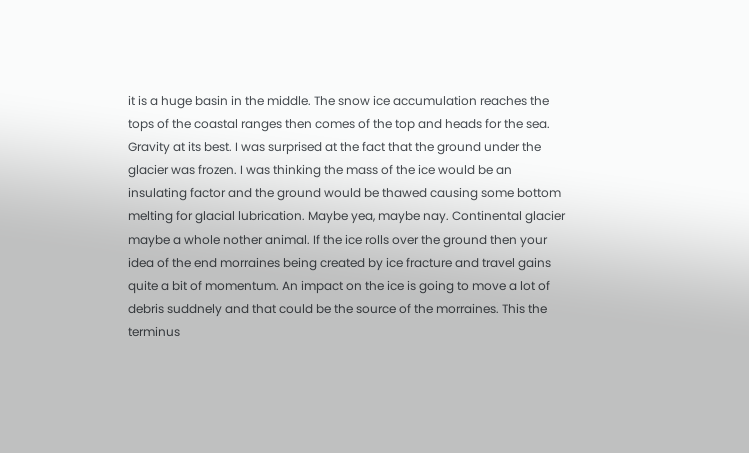it is a huge basin in the middle. The snow ice accumulation reaches the tops of the coastal ranges then comes of the top and heads for the sea. Gravity at its best. I was surprised at the fact that the ground under the glacier was frozen. I was thinking the mass of the ice would be an insulating factor and the ground would be thawed causing some bottom melting for glacial lubrication. Maybe yea, maybe nay. Continental glacier maybe a whole nother animal. If the ice rolls over the ground then your idea of the end morraines being created by ice fracture and travel gains quite a bit of momentum. An impact on the ice is going to move a lot of debris suddnely and that could be the source of the morraines. This the terminus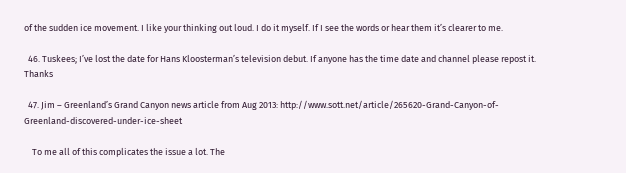of the sudden ice movement. I like your thinking out loud. I do it myself. If I see the words or hear them it’s clearer to me.

  46. Tuskees; I’ve lost the date for Hans Kloosterman’s television debut. If anyone has the time date and channel please repost it. Thanks

  47. Jim – Greenland’s Grand Canyon news article from Aug 2013: http://www.sott.net/article/265620-Grand-Canyon-of-Greenland-discovered-under-ice-sheet

    To me all of this complicates the issue a lot. The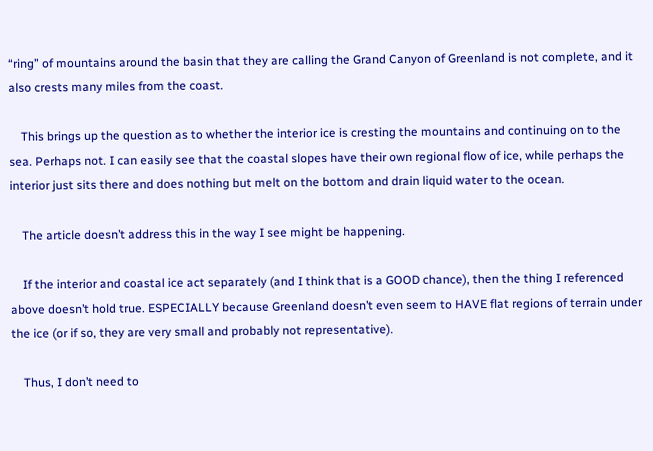“ring” of mountains around the basin that they are calling the Grand Canyon of Greenland is not complete, and it also crests many miles from the coast.

    This brings up the question as to whether the interior ice is cresting the mountains and continuing on to the sea. Perhaps not. I can easily see that the coastal slopes have their own regional flow of ice, while perhaps the interior just sits there and does nothing but melt on the bottom and drain liquid water to the ocean.

    The article doesn’t address this in the way I see might be happening.

    If the interior and coastal ice act separately (and I think that is a GOOD chance), then the thing I referenced above doesn’t hold true. ESPECIALLY because Greenland doesn’t even seem to HAVE flat regions of terrain under the ice (or if so, they are very small and probably not representative).

    Thus, I don’t need to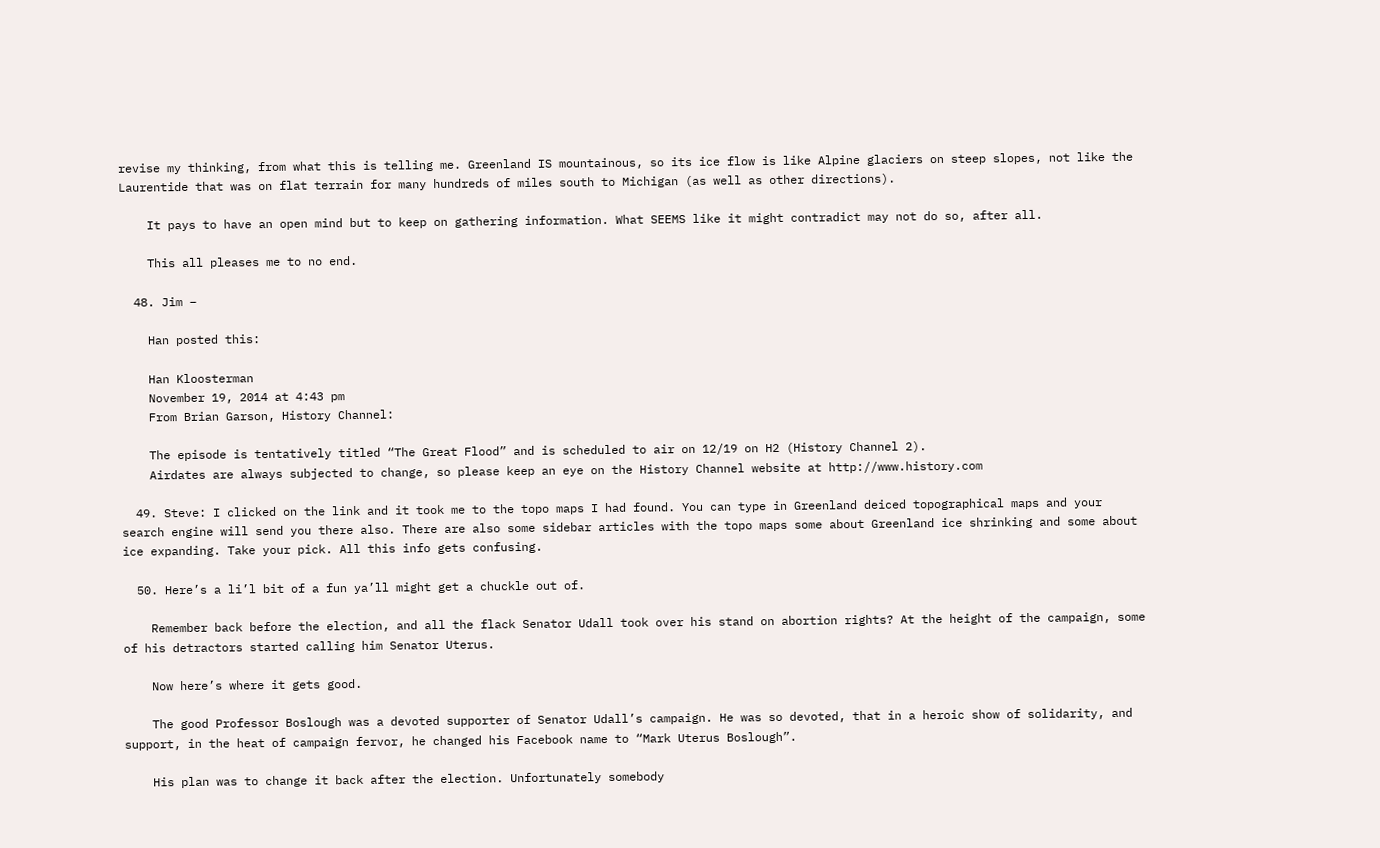revise my thinking, from what this is telling me. Greenland IS mountainous, so its ice flow is like Alpine glaciers on steep slopes, not like the Laurentide that was on flat terrain for many hundreds of miles south to Michigan (as well as other directions).

    It pays to have an open mind but to keep on gathering information. What SEEMS like it might contradict may not do so, after all.

    This all pleases me to no end.

  48. Jim –

    Han posted this:

    Han Kloosterman
    November 19, 2014 at 4:43 pm
    From Brian Garson, History Channel:

    The episode is tentatively titled “The Great Flood” and is scheduled to air on 12/19 on H2 (History Channel 2).
    Airdates are always subjected to change, so please keep an eye on the History Channel website at http://www.history.com

  49. Steve: I clicked on the link and it took me to the topo maps I had found. You can type in Greenland deiced topographical maps and your search engine will send you there also. There are also some sidebar articles with the topo maps some about Greenland ice shrinking and some about ice expanding. Take your pick. All this info gets confusing.

  50. Here’s a li’l bit of a fun ya’ll might get a chuckle out of.

    Remember back before the election, and all the flack Senator Udall took over his stand on abortion rights? At the height of the campaign, some of his detractors started calling him Senator Uterus.

    Now here’s where it gets good.

    The good Professor Boslough was a devoted supporter of Senator Udall’s campaign. He was so devoted, that in a heroic show of solidarity, and support, in the heat of campaign fervor, he changed his Facebook name to “Mark Uterus Boslough”.

    His plan was to change it back after the election. Unfortunately somebody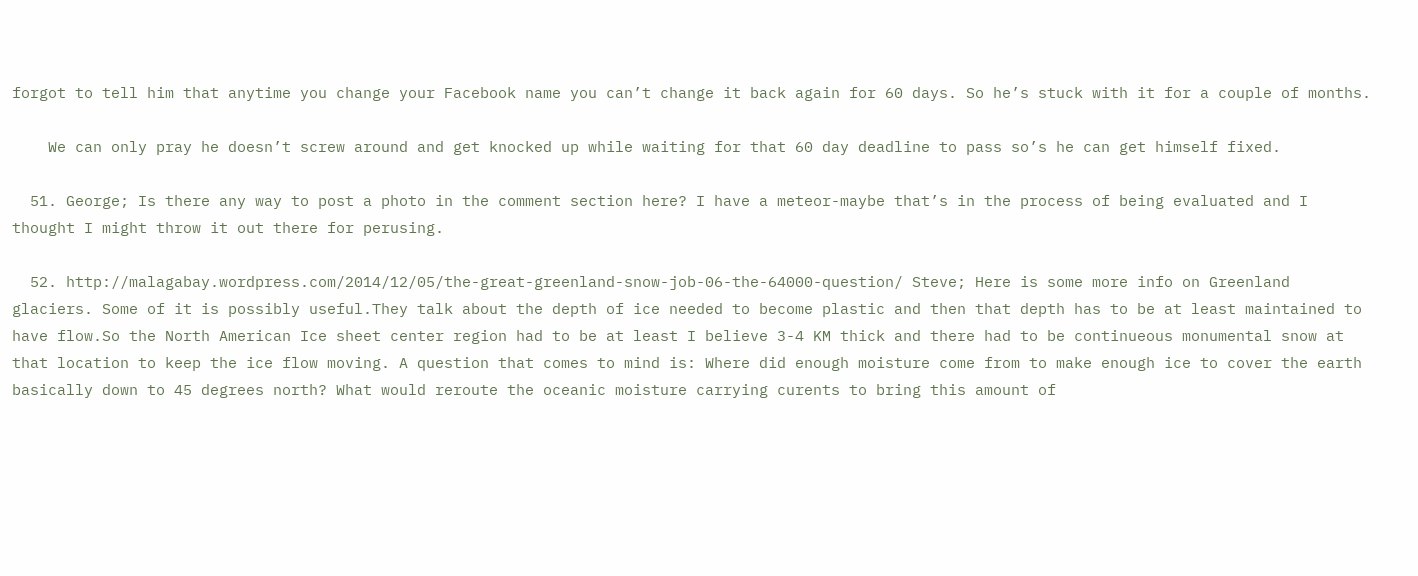forgot to tell him that anytime you change your Facebook name you can’t change it back again for 60 days. So he’s stuck with it for a couple of months.

    We can only pray he doesn’t screw around and get knocked up while waiting for that 60 day deadline to pass so’s he can get himself fixed.

  51. George; Is there any way to post a photo in the comment section here? I have a meteor-maybe that’s in the process of being evaluated and I thought I might throw it out there for perusing.

  52. http://malagabay.wordpress.com/2014/12/05/the-great-greenland-snow-job-06-the-64000-question/ Steve; Here is some more info on Greenland glaciers. Some of it is possibly useful.They talk about the depth of ice needed to become plastic and then that depth has to be at least maintained to have flow.So the North American Ice sheet center region had to be at least I believe 3-4 KM thick and there had to be continueous monumental snow at that location to keep the ice flow moving. A question that comes to mind is: Where did enough moisture come from to make enough ice to cover the earth basically down to 45 degrees north? What would reroute the oceanic moisture carrying curents to bring this amount of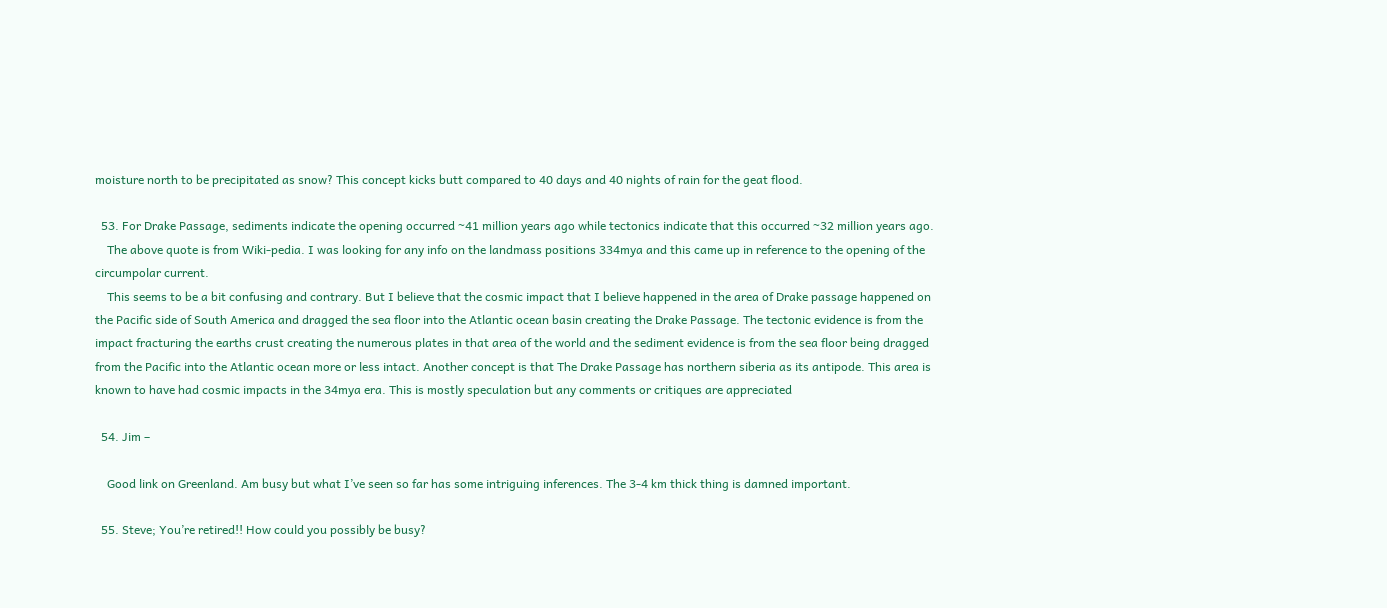moisture north to be precipitated as snow? This concept kicks butt compared to 40 days and 40 nights of rain for the geat flood.

  53. For Drake Passage, sediments indicate the opening occurred ~41 million years ago while tectonics indicate that this occurred ~32 million years ago.
    The above quote is from Wiki-pedia. I was looking for any info on the landmass positions 334mya and this came up in reference to the opening of the circumpolar current.
    This seems to be a bit confusing and contrary. But I believe that the cosmic impact that I believe happened in the area of Drake passage happened on the Pacific side of South America and dragged the sea floor into the Atlantic ocean basin creating the Drake Passage. The tectonic evidence is from the impact fracturing the earths crust creating the numerous plates in that area of the world and the sediment evidence is from the sea floor being dragged from the Pacific into the Atlantic ocean more or less intact. Another concept is that The Drake Passage has northern siberia as its antipode. This area is known to have had cosmic impacts in the 34mya era. This is mostly speculation but any comments or critiques are appreciated

  54. Jim –

    Good link on Greenland. Am busy but what I’ve seen so far has some intriguing inferences. The 3-4 km thick thing is damned important.

  55. Steve; You’re retired!! How could you possibly be busy?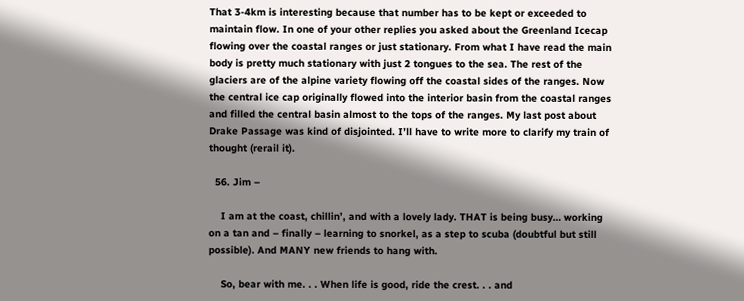That 3-4km is interesting because that number has to be kept or exceeded to maintain flow. In one of your other replies you asked about the Greenland Icecap flowing over the coastal ranges or just stationary. From what I have read the main body is pretty much stationary with just 2 tongues to the sea. The rest of the glaciers are of the alpine variety flowing off the coastal sides of the ranges. Now the central ice cap originally flowed into the interior basin from the coastal ranges and filled the central basin almost to the tops of the ranges. My last post about Drake Passage was kind of disjointed. I’ll have to write more to clarify my train of thought (rerail it).

  56. Jim –

    I am at the coast, chillin’, and with a lovely lady. THAT is being busy… working on a tan and – finally – learning to snorkel, as a step to scuba (doubtful but still possible). And MANY new friends to hang with.

    So, bear with me. . . When life is good, ride the crest. . . and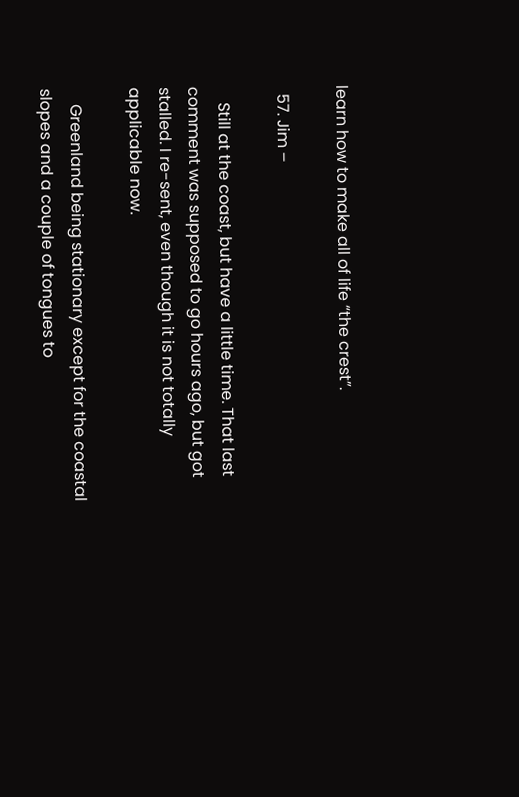learn how to make all of life “the crest”.

  57. Jim –

    Still at the coast, but have a little time. That last comment was supposed to go hours ago, but got stalled. I re-sent, even though it is not totally applicable now.

    Greenland being stationary except for the coastal slopes and a couple of tongues to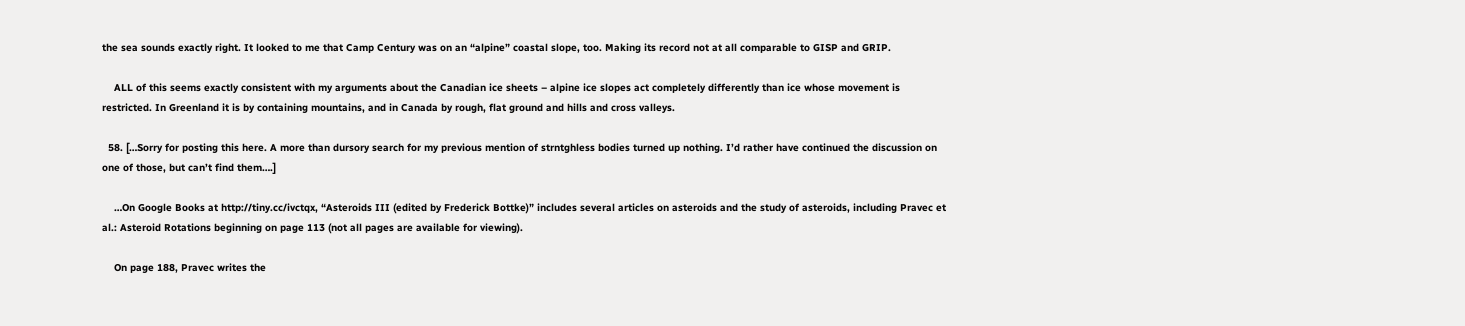the sea sounds exactly right. It looked to me that Camp Century was on an “alpine” coastal slope, too. Making its record not at all comparable to GISP and GRIP.

    ALL of this seems exactly consistent with my arguments about the Canadian ice sheets – alpine ice slopes act completely differently than ice whose movement is restricted. In Greenland it is by containing mountains, and in Canada by rough, flat ground and hills and cross valleys.

  58. […Sorry for posting this here. A more than dursory search for my previous mention of strntghless bodies turned up nothing. I’d rather have continued the discussion on one of those, but can’t find them….]

    …On Google Books at http://tiny.cc/ivctqx, “Asteroids III (edited by Frederick Bottke)” includes several articles on asteroids and the study of asteroids, including Pravec et al.: Asteroid Rotations beginning on page 113 (not all pages are available for viewing).

    On page 188, Pravec writes the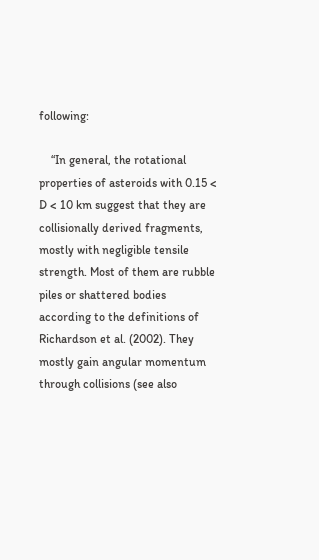following:

    “In general, the rotational properties of asteroids with 0.15 < D < 10 km suggest that they are collisionally derived fragments, mostly with negligible tensile strength. Most of them are rubble piles or shattered bodies according to the definitions of Richardson et al. (2002). They mostly gain angular momentum through collisions (see also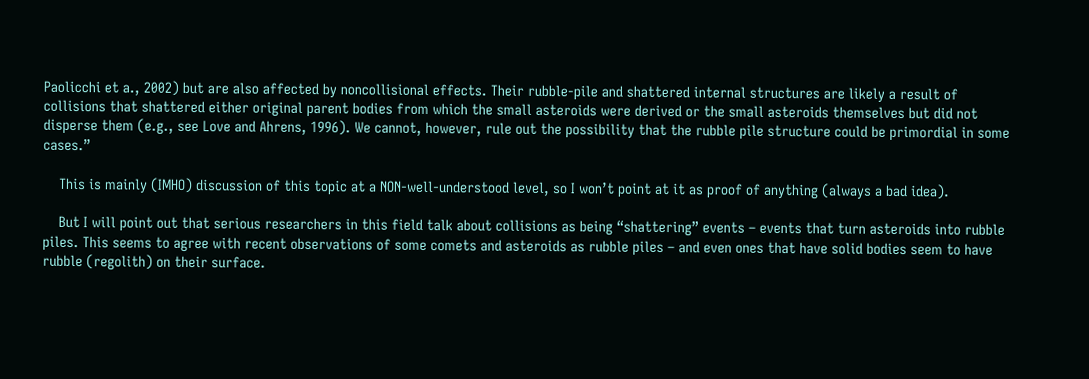Paolicchi et a., 2002) but are also affected by noncollisional effects. Their rubble-pile and shattered internal structures are likely a result of collisions that shattered either original parent bodies from which the small asteroids were derived or the small asteroids themselves but did not disperse them (e.g., see Love and Ahrens, 1996). We cannot, however, rule out the possibility that the rubble pile structure could be primordial in some cases.”

    This is mainly (IMHO) discussion of this topic at a NON-well-understood level, so I won’t point at it as proof of anything (always a bad idea).

    But I will point out that serious researchers in this field talk about collisions as being “shattering” events – events that turn asteroids into rubble piles. This seems to agree with recent observations of some comets and asteroids as rubble piles – and even ones that have solid bodies seem to have rubble (regolith) on their surface.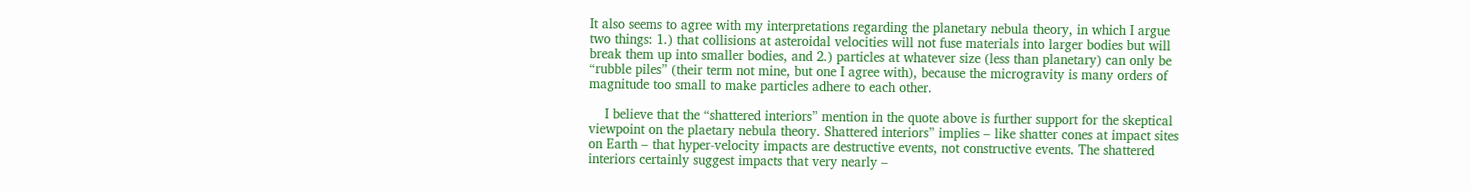It also seems to agree with my interpretations regarding the planetary nebula theory, in which I argue two things: 1.) that collisions at asteroidal velocities will not fuse materials into larger bodies but will break them up into smaller bodies, and 2.) particles at whatever size (less than planetary) can only be “rubble piles” (their term not mine, but one I agree with), because the microgravity is many orders of magnitude too small to make particles adhere to each other.

    I believe that the “shattered interiors” mention in the quote above is further support for the skeptical viewpoint on the plaetary nebula theory. Shattered interiors” implies – like shatter cones at impact sites on Earth – that hyper-velocity impacts are destructive events, not constructive events. The shattered interiors certainly suggest impacts that very nearly –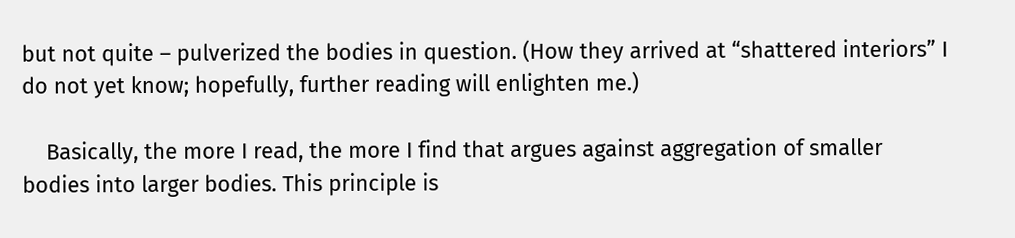but not quite – pulverized the bodies in question. (How they arrived at “shattered interiors” I do not yet know; hopefully, further reading will enlighten me.)

    Basically, the more I read, the more I find that argues against aggregation of smaller bodies into larger bodies. This principle is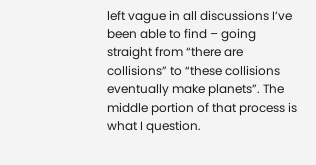left vague in all discussions I’ve been able to find – going straight from “there are collisions” to “these collisions eventually make planets”. The middle portion of that process is what I question.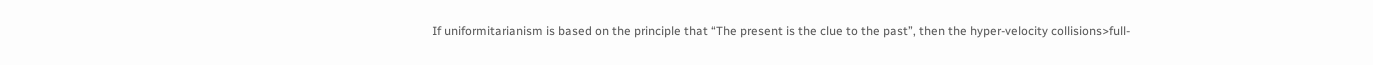If uniformitarianism is based on the principle that “The present is the clue to the past”, then the hyper-velocity collisions>full-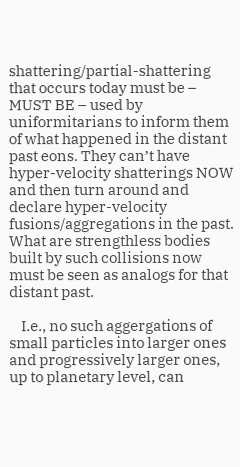shattering/partial-shattering that occurs today must be – MUST BE – used by uniformitarians to inform them of what happened in the distant past eons. They can’t have hyper-velocity shatterings NOW and then turn around and declare hyper-velocity fusions/aggregations in the past. What are strengthless bodies built by such collisions now must be seen as analogs for that distant past.

    I.e., no such aggergations of small particles into larger ones and progressively larger ones, up to planetary level, can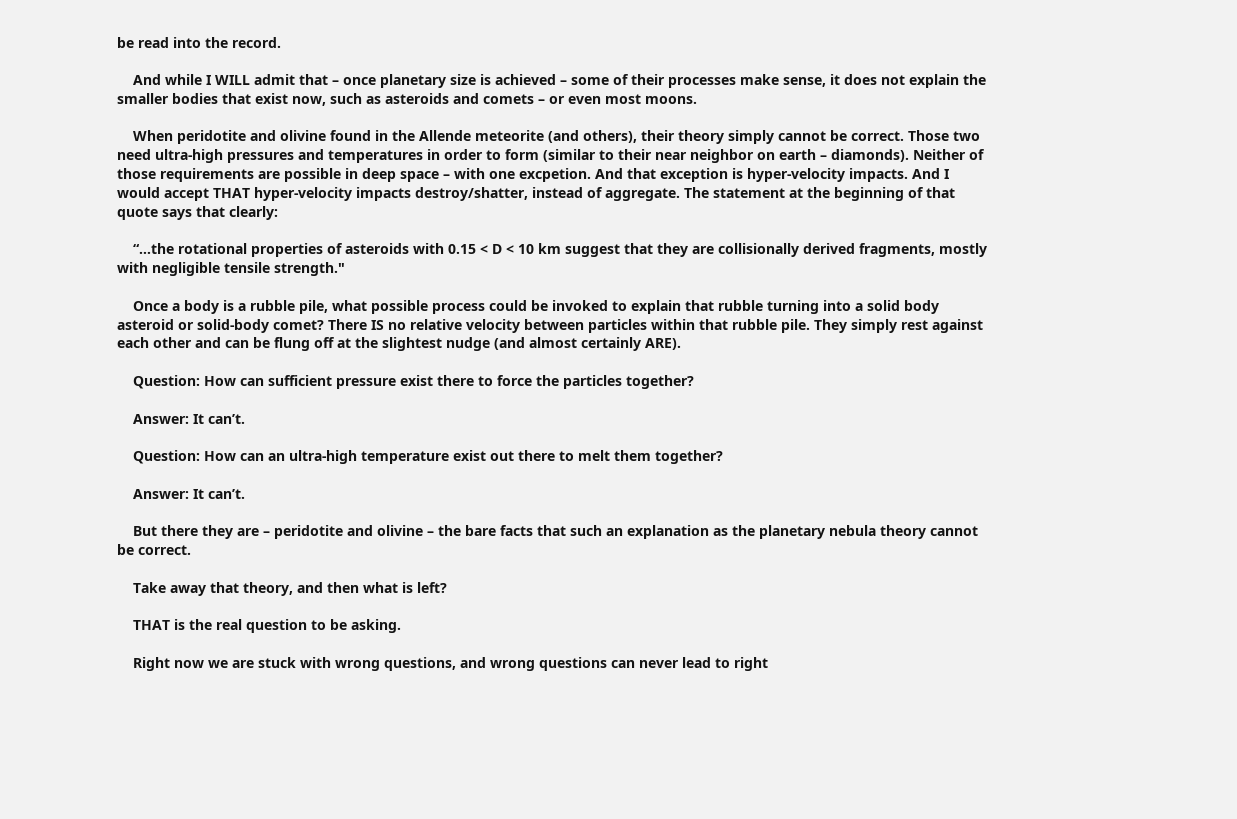be read into the record.

    And while I WILL admit that – once planetary size is achieved – some of their processes make sense, it does not explain the smaller bodies that exist now, such as asteroids and comets – or even most moons.

    When peridotite and olivine found in the Allende meteorite (and others), their theory simply cannot be correct. Those two need ultra-high pressures and temperatures in order to form (similar to their near neighbor on earth – diamonds). Neither of those requirements are possible in deep space – with one excpetion. And that exception is hyper-velocity impacts. And I would accept THAT hyper-velocity impacts destroy/shatter, instead of aggregate. The statement at the beginning of that quote says that clearly:

    “…the rotational properties of asteroids with 0.15 < D < 10 km suggest that they are collisionally derived fragments, mostly with negligible tensile strength."

    Once a body is a rubble pile, what possible process could be invoked to explain that rubble turning into a solid body asteroid or solid-body comet? There IS no relative velocity between particles within that rubble pile. They simply rest against each other and can be flung off at the slightest nudge (and almost certainly ARE).

    Question: How can sufficient pressure exist there to force the particles together?

    Answer: It can’t.

    Question: How can an ultra-high temperature exist out there to melt them together?

    Answer: It can’t.

    But there they are – peridotite and olivine – the bare facts that such an explanation as the planetary nebula theory cannot be correct.

    Take away that theory, and then what is left?

    THAT is the real question to be asking.

    Right now we are stuck with wrong questions, and wrong questions can never lead to right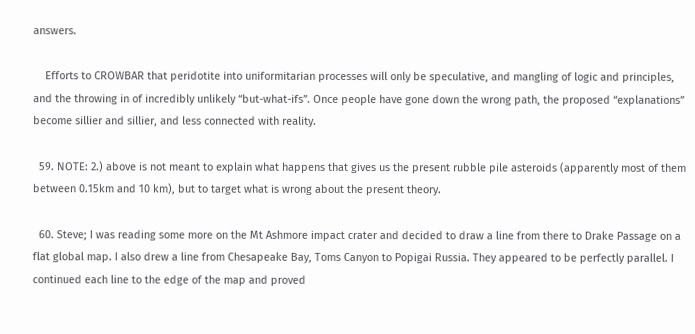answers.

    Efforts to CROWBAR that peridotite into uniformitarian processes will only be speculative, and mangling of logic and principles, and the throwing in of incredibly unlikely “but-what-ifs”. Once people have gone down the wrong path, the proposed “explanations” become sillier and sillier, and less connected with reality.

  59. NOTE: 2.) above is not meant to explain what happens that gives us the present rubble pile asteroids (apparently most of them between 0.15km and 10 km), but to target what is wrong about the present theory.

  60. Steve; I was reading some more on the Mt Ashmore impact crater and decided to draw a line from there to Drake Passage on a flat global map. I also drew a line from Chesapeake Bay, Toms Canyon to Popigai Russia. They appeared to be perfectly parallel. I continued each line to the edge of the map and proved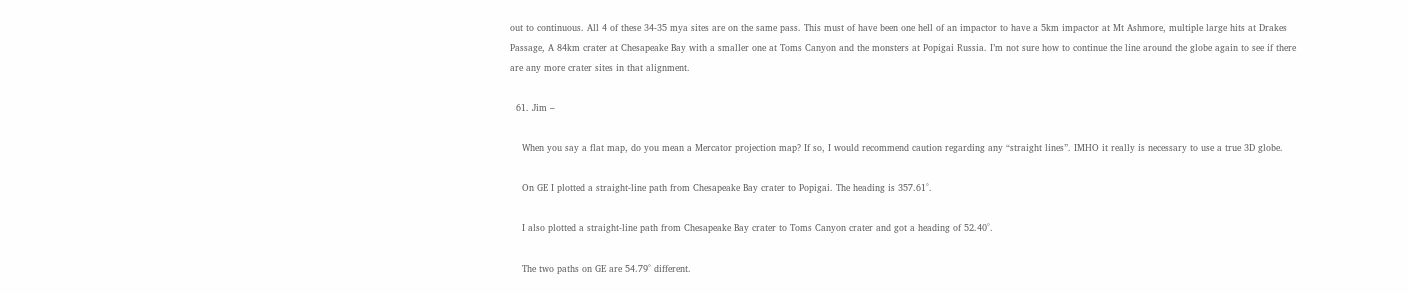out to continuous. All 4 of these 34-35 mya sites are on the same pass. This must of have been one hell of an impactor to have a 5km impactor at Mt Ashmore, multiple large hits at Drakes Passage, A 84km crater at Chesapeake Bay with a smaller one at Toms Canyon and the monsters at Popigai Russia. I’m not sure how to continue the line around the globe again to see if there are any more crater sites in that alignment.

  61. Jim –

    When you say a flat map, do you mean a Mercator projection map? If so, I would recommend caution regarding any “straight lines”. IMHO it really is necessary to use a true 3D globe.

    On GE I plotted a straight-line path from Chesapeake Bay crater to Popigai. The heading is 357.61°.

    I also plotted a straight-line path from Chesapeake Bay crater to Toms Canyon crater and got a heading of 52.40°.

    The two paths on GE are 54.79° different.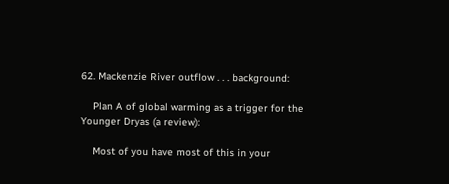62. Mackenzie River outflow . . . background:

    Plan A of global warming as a trigger for the Younger Dryas (a review):

    Most of you have most of this in your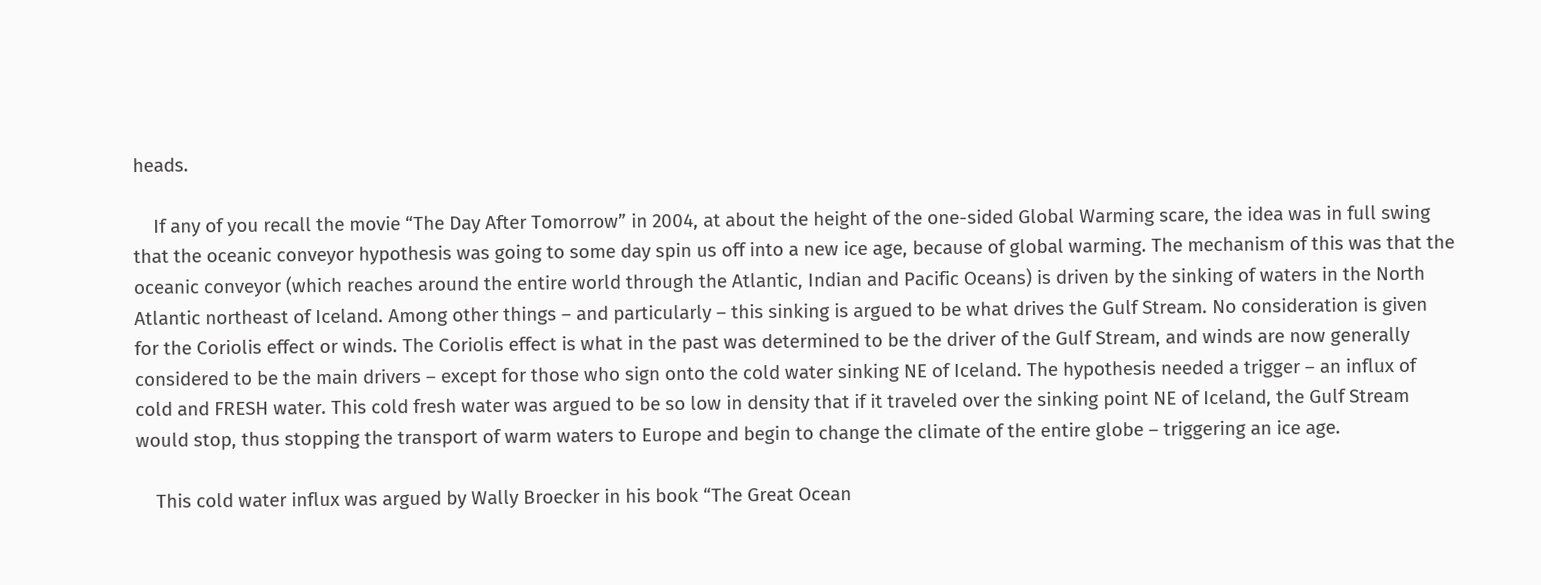heads.

    If any of you recall the movie “The Day After Tomorrow” in 2004, at about the height of the one-sided Global Warming scare, the idea was in full swing that the oceanic conveyor hypothesis was going to some day spin us off into a new ice age, because of global warming. The mechanism of this was that the oceanic conveyor (which reaches around the entire world through the Atlantic, Indian and Pacific Oceans) is driven by the sinking of waters in the North Atlantic northeast of Iceland. Among other things – and particularly – this sinking is argued to be what drives the Gulf Stream. No consideration is given for the Coriolis effect or winds. The Coriolis effect is what in the past was determined to be the driver of the Gulf Stream, and winds are now generally considered to be the main drivers – except for those who sign onto the cold water sinking NE of Iceland. The hypothesis needed a trigger – an influx of cold and FRESH water. This cold fresh water was argued to be so low in density that if it traveled over the sinking point NE of Iceland, the Gulf Stream would stop, thus stopping the transport of warm waters to Europe and begin to change the climate of the entire globe – triggering an ice age.

    This cold water influx was argued by Wally Broecker in his book “The Great Ocean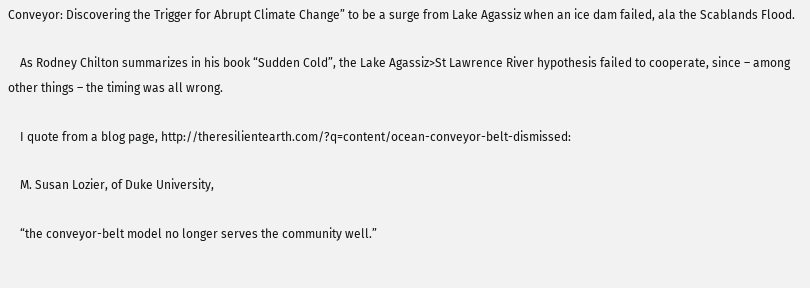Conveyor: Discovering the Trigger for Abrupt Climate Change” to be a surge from Lake Agassiz when an ice dam failed, ala the Scablands Flood.

    As Rodney Chilton summarizes in his book “Sudden Cold”, the Lake Agassiz>St Lawrence River hypothesis failed to cooperate, since – among other things – the timing was all wrong.

    I quote from a blog page, http://theresilientearth.com/?q=content/ocean-conveyor-belt-dismissed:

    M. Susan Lozier, of Duke University,

    “the conveyor-belt model no longer serves the community well.”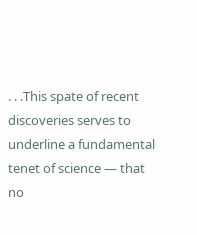. . .This spate of recent discoveries serves to underline a fundamental tenet of science — that no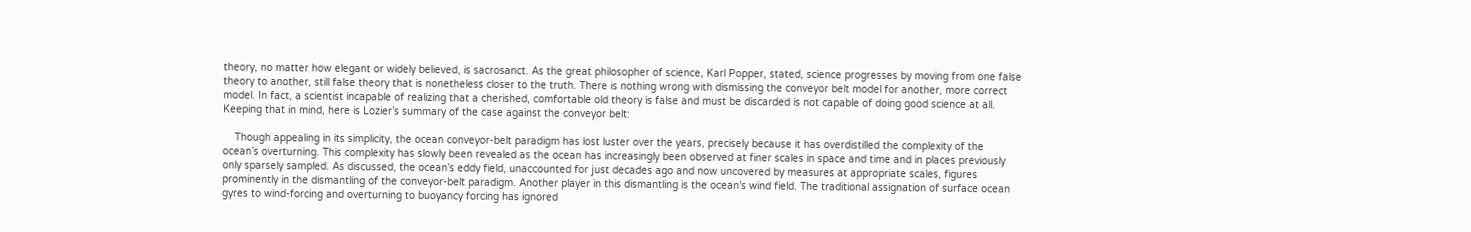theory, no matter how elegant or widely believed, is sacrosanct. As the great philosopher of science, Karl Popper, stated, science progresses by moving from one false theory to another, still false theory that is nonetheless closer to the truth. There is nothing wrong with dismissing the conveyor belt model for another, more correct model. In fact, a scientist incapable of realizing that a cherished, comfortable old theory is false and must be discarded is not capable of doing good science at all. Keeping that in mind, here is Lozier’s summary of the case against the conveyor belt:

    Though appealing in its simplicity, the ocean conveyor-belt paradigm has lost luster over the years, precisely because it has overdistilled the complexity of the ocean’s overturning. This complexity has slowly been revealed as the ocean has increasingly been observed at finer scales in space and time and in places previously only sparsely sampled. As discussed, the ocean’s eddy field, unaccounted for just decades ago and now uncovered by measures at appropriate scales, figures prominently in the dismantling of the conveyor-belt paradigm. Another player in this dismantling is the ocean’s wind field. The traditional assignation of surface ocean gyres to wind-forcing and overturning to buoyancy forcing has ignored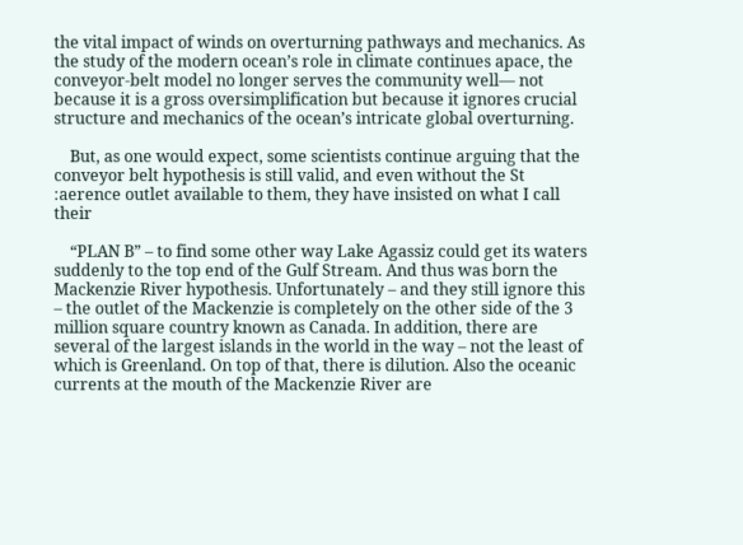the vital impact of winds on overturning pathways and mechanics. As the study of the modern ocean’s role in climate continues apace, the conveyor-belt model no longer serves the community well— not because it is a gross oversimplification but because it ignores crucial structure and mechanics of the ocean’s intricate global overturning.

    But, as one would expect, some scientists continue arguing that the conveyor belt hypothesis is still valid, and even without the St :aerence outlet available to them, they have insisted on what I call their

    “PLAN B” – to find some other way Lake Agassiz could get its waters suddenly to the top end of the Gulf Stream. And thus was born the Mackenzie River hypothesis. Unfortunately – and they still ignore this – the outlet of the Mackenzie is completely on the other side of the 3 million square country known as Canada. In addition, there are several of the largest islands in the world in the way – not the least of which is Greenland. On top of that, there is dilution. Also the oceanic currents at the mouth of the Mackenzie River are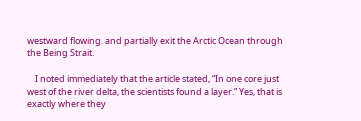westward flowing. and partially exit the Arctic Ocean through the Being Strait.

    I noted immediately that the article stated, “In one core just west of the river delta, the scientists found a layer.” Yes, that is exactly where they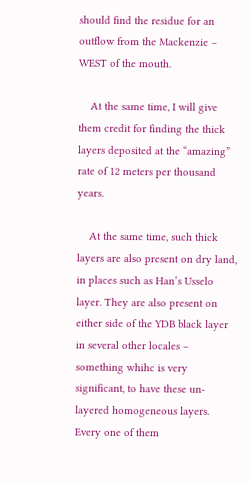should find the residue for an outflow from the Mackenzie – WEST of the mouth.

    At the same time, I will give them credit for finding the thick layers deposited at the “amazing” rate of 12 meters per thousand years.

    At the same time, such thick layers are also present on dry land, in places such as Han’s Usselo layer. They are also present on either side of the YDB black layer in several other locales – something whihc is very significant, to have these un-layered homogeneous layers. Every one of them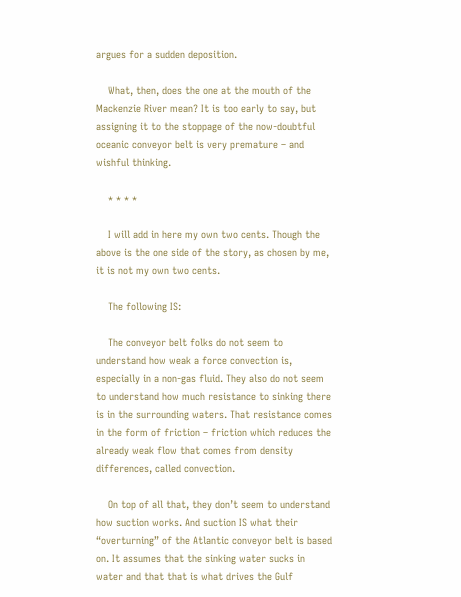argues for a sudden deposition.

    What, then, does the one at the mouth of the Mackenzie River mean? It is too early to say, but assigning it to the stoppage of the now-doubtful oceanic conveyor belt is very premature – and wishful thinking.

    * * * *

    I will add in here my own two cents. Though the above is the one side of the story, as chosen by me, it is not my own two cents.

    The following IS:

    The conveyor belt folks do not seem to understand how weak a force convection is, especially in a non-gas fluid. They also do not seem to understand how much resistance to sinking there is in the surrounding waters. That resistance comes in the form of friction – friction which reduces the already weak flow that comes from density differences, called convection.

    On top of all that, they don’t seem to understand how suction works. And suction IS what their “overturning” of the Atlantic conveyor belt is based on. It assumes that the sinking water sucks in water and that that is what drives the Gulf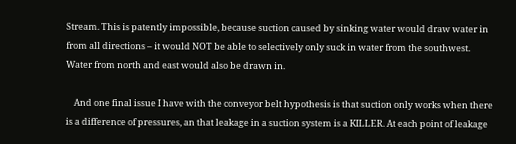Stream. This is patently impossible, because suction caused by sinking water would draw water in from all directions – it would NOT be able to selectively only suck in water from the southwest. Water from north and east would also be drawn in.

    And one final issue I have with the conveyor belt hypothesis is that suction only works when there is a difference of pressures, an that leakage in a suction system is a KILLER. At each point of leakage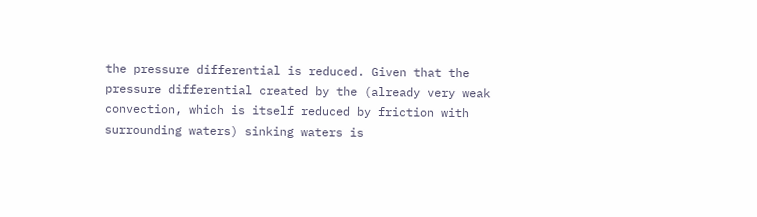the pressure differential is reduced. Given that the pressure differential created by the (already very weak convection, which is itself reduced by friction with surrounding waters) sinking waters is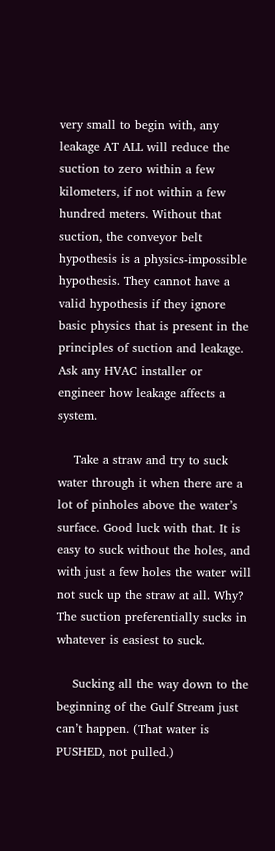very small to begin with, any leakage AT ALL will reduce the suction to zero within a few kilometers, if not within a few hundred meters. Without that suction, the conveyor belt hypothesis is a physics-impossible hypothesis. They cannot have a valid hypothesis if they ignore basic physics that is present in the principles of suction and leakage. Ask any HVAC installer or engineer how leakage affects a system.

    Take a straw and try to suck water through it when there are a lot of pinholes above the water’s surface. Good luck with that. It is easy to suck without the holes, and with just a few holes the water will not suck up the straw at all. Why? The suction preferentially sucks in whatever is easiest to suck.

    Sucking all the way down to the beginning of the Gulf Stream just can’t happen. (That water is PUSHED, not pulled.)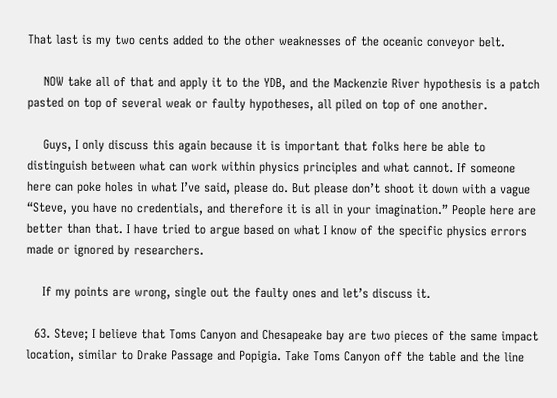That last is my two cents added to the other weaknesses of the oceanic conveyor belt.

    NOW take all of that and apply it to the YDB, and the Mackenzie River hypothesis is a patch pasted on top of several weak or faulty hypotheses, all piled on top of one another.

    Guys, I only discuss this again because it is important that folks here be able to distinguish between what can work within physics principles and what cannot. If someone here can poke holes in what I’ve said, please do. But please don’t shoot it down with a vague “Steve, you have no credentials, and therefore it is all in your imagination.” People here are better than that. I have tried to argue based on what I know of the specific physics errors made or ignored by researchers.

    If my points are wrong, single out the faulty ones and let’s discuss it.

  63. Steve; I believe that Toms Canyon and Chesapeake bay are two pieces of the same impact location, similar to Drake Passage and Popigia. Take Toms Canyon off the table and the line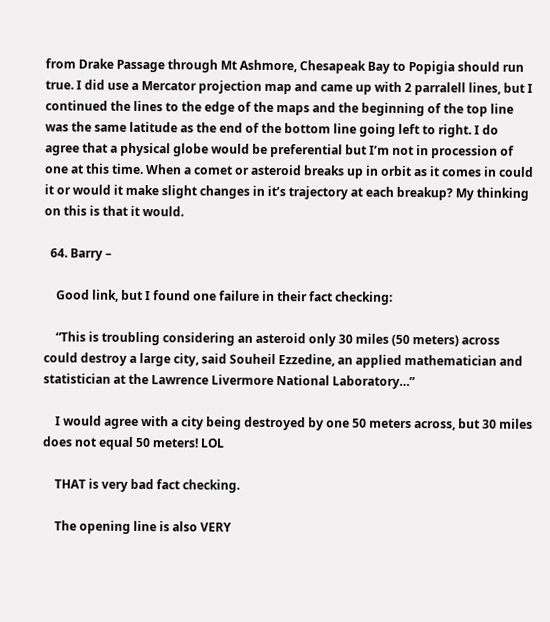from Drake Passage through Mt Ashmore, Chesapeak Bay to Popigia should run true. I did use a Mercator projection map and came up with 2 parralell lines, but I continued the lines to the edge of the maps and the beginning of the top line was the same latitude as the end of the bottom line going left to right. I do agree that a physical globe would be preferential but I’m not in procession of one at this time. When a comet or asteroid breaks up in orbit as it comes in could it or would it make slight changes in it’s trajectory at each breakup? My thinking on this is that it would.

  64. Barry –

    Good link, but I found one failure in their fact checking:

    “This is troubling considering an asteroid only 30 miles (50 meters) across could destroy a large city, said Souheil Ezzedine, an applied mathematician and statistician at the Lawrence Livermore National Laboratory…”

    I would agree with a city being destroyed by one 50 meters across, but 30 miles does not equal 50 meters! LOL

    THAT is very bad fact checking.

    The opening line is also VERY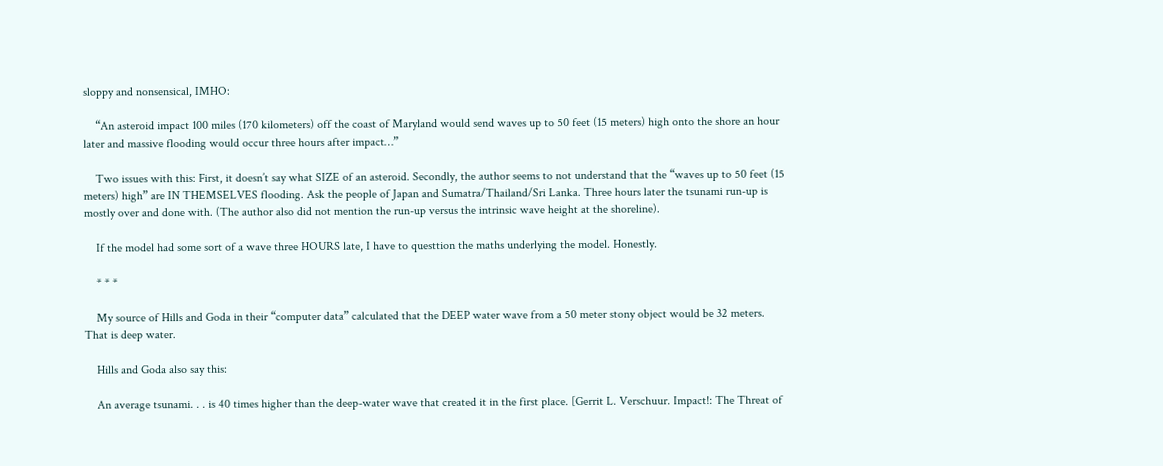sloppy and nonsensical, IMHO:

    “An asteroid impact 100 miles (170 kilometers) off the coast of Maryland would send waves up to 50 feet (15 meters) high onto the shore an hour later and massive flooding would occur three hours after impact…”

    Two issues with this: First, it doesn’t say what SIZE of an asteroid. Secondly, the author seems to not understand that the “waves up to 50 feet (15 meters) high” are IN THEMSELVES flooding. Ask the people of Japan and Sumatra/Thailand/Sri Lanka. Three hours later the tsunami run-up is mostly over and done with. (The author also did not mention the run-up versus the intrinsic wave height at the shoreline).

    If the model had some sort of a wave three HOURS late, I have to questtion the maths underlying the model. Honestly.

    * * *

    My source of Hills and Goda in their “computer data” calculated that the DEEP water wave from a 50 meter stony object would be 32 meters. That is deep water.

    Hills and Goda also say this:

    An average tsunami. . . is 40 times higher than the deep-water wave that created it in the first place. [Gerrit L. Verschuur. Impact!: The Threat of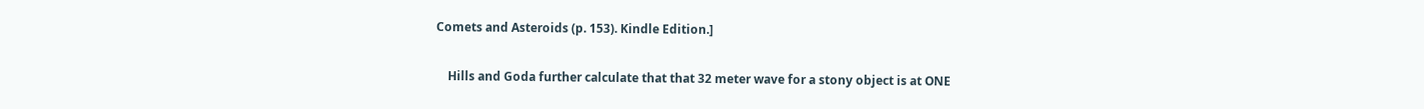Comets and Asteroids (p. 153). Kindle Edition.]

    Hills and Goda further calculate that that 32 meter wave for a stony object is at ONE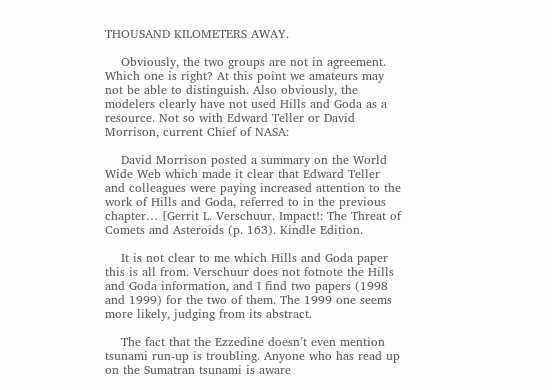THOUSAND KILOMETERS AWAY.

    Obviously, the two groups are not in agreement. Which one is right? At this point we amateurs may not be able to distinguish. Also obviously, the modelers clearly have not used Hills and Goda as a resource. Not so with Edward Teller or David Morrison, current Chief of NASA:

    David Morrison posted a summary on the World Wide Web which made it clear that Edward Teller and colleagues were paying increased attention to the work of Hills and Goda, referred to in the previous chapter… [Gerrit L. Verschuur. Impact!: The Threat of Comets and Asteroids (p. 163). Kindle Edition.

    It is not clear to me which Hills and Goda paper this is all from. Verschuur does not fotnote the Hills and Goda information, and I find two papers (1998 and 1999) for the two of them. The 1999 one seems more likely, judging from its abstract.

    The fact that the Ezzedine doesn’t even mention tsunami run-up is troubling. Anyone who has read up on the Sumatran tsunami is aware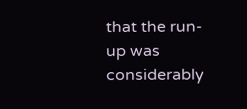that the run-up was considerably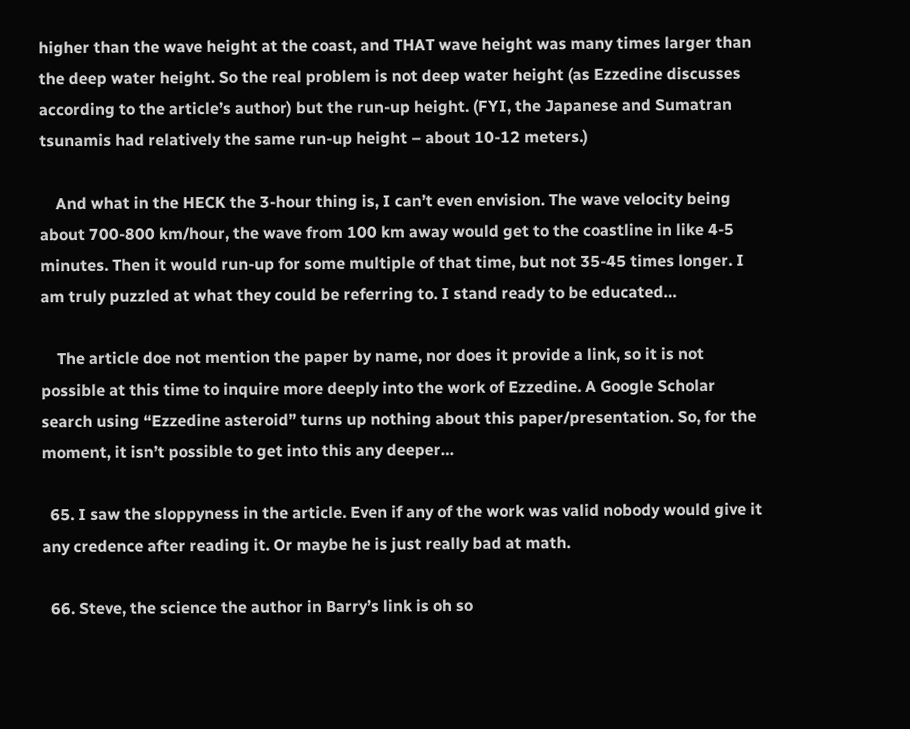higher than the wave height at the coast, and THAT wave height was many times larger than the deep water height. So the real problem is not deep water height (as Ezzedine discusses according to the article’s author) but the run-up height. (FYI, the Japanese and Sumatran tsunamis had relatively the same run-up height – about 10-12 meters.)

    And what in the HECK the 3-hour thing is, I can’t even envision. The wave velocity being about 700-800 km/hour, the wave from 100 km away would get to the coastline in like 4-5 minutes. Then it would run-up for some multiple of that time, but not 35-45 times longer. I am truly puzzled at what they could be referring to. I stand ready to be educated…

    The article doe not mention the paper by name, nor does it provide a link, so it is not possible at this time to inquire more deeply into the work of Ezzedine. A Google Scholar search using “Ezzedine asteroid” turns up nothing about this paper/presentation. So, for the moment, it isn’t possible to get into this any deeper…

  65. I saw the sloppyness in the article. Even if any of the work was valid nobody would give it any credence after reading it. Or maybe he is just really bad at math.

  66. Steve, the science the author in Barry’s link is oh so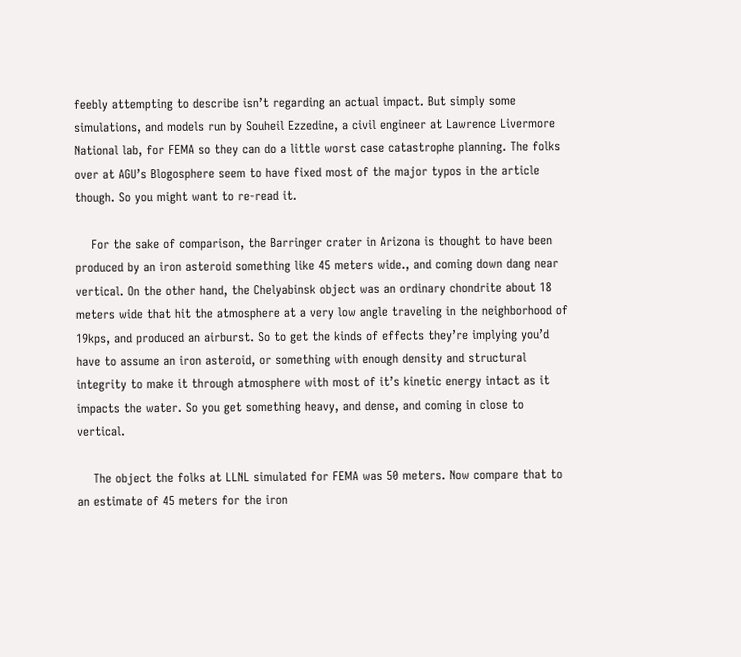feebly attempting to describe isn’t regarding an actual impact. But simply some simulations, and models run by Souheil Ezzedine, a civil engineer at Lawrence Livermore National lab, for FEMA so they can do a little worst case catastrophe planning. The folks over at AGU’s Blogosphere seem to have fixed most of the major typos in the article though. So you might want to re-read it.

    For the sake of comparison, the Barringer crater in Arizona is thought to have been produced by an iron asteroid something like 45 meters wide., and coming down dang near vertical. On the other hand, the Chelyabinsk object was an ordinary chondrite about 18 meters wide that hit the atmosphere at a very low angle traveling in the neighborhood of 19kps, and produced an airburst. So to get the kinds of effects they’re implying you’d have to assume an iron asteroid, or something with enough density and structural integrity to make it through atmosphere with most of it’s kinetic energy intact as it impacts the water. So you get something heavy, and dense, and coming in close to vertical.

    The object the folks at LLNL simulated for FEMA was 50 meters. Now compare that to an estimate of 45 meters for the iron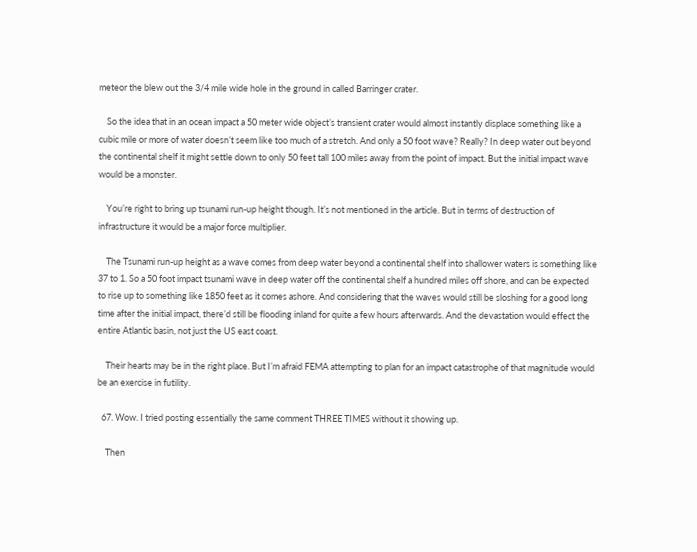meteor the blew out the 3/4 mile wide hole in the ground in called Barringer crater.

    So the idea that in an ocean impact a 50 meter wide object’s transient crater would almost instantly displace something like a cubic mile or more of water doesn’t seem like too much of a stretch. And only a 50 foot wave? Really? In deep water out beyond the continental shelf it might settle down to only 50 feet tall 100 miles away from the point of impact. But the initial impact wave would be a monster.

    You’re right to bring up tsunami run-up height though. It’s not mentioned in the article. But in terms of destruction of infrastructure it would be a major force multiplier.

    The Tsunami run-up height as a wave comes from deep water beyond a continental shelf into shallower waters is something like 37 to 1. So a 50 foot impact tsunami wave in deep water off the continental shelf a hundred miles off shore, and can be expected to rise up to something like 1850 feet as it comes ashore. And considering that the waves would still be sloshing for a good long time after the initial impact, there’d still be flooding inland for quite a few hours afterwards. And the devastation would effect the entire Atlantic basin, not just the US east coast.

    Their hearts may be in the right place. But I’m afraid FEMA attempting to plan for an impact catastrophe of that magnitude would be an exercise in futility.

  67. Wow. I tried posting essentially the same comment THREE TIMES without it showing up.

    Then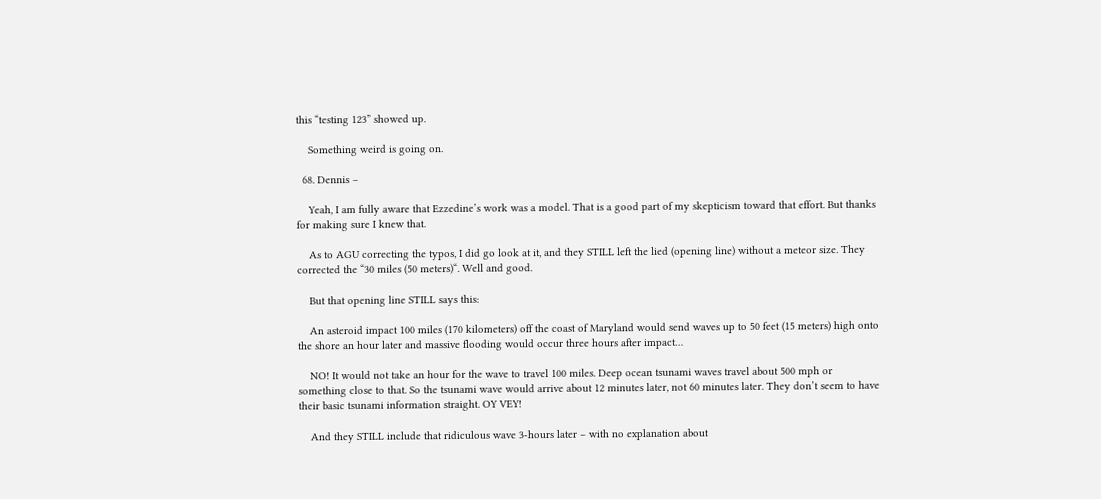this “testing 123” showed up.

    Something weird is going on.

  68. Dennis –

    Yeah, I am fully aware that Ezzedine’s work was a model. That is a good part of my skepticism toward that effort. But thanks for making sure I knew that.

    As to AGU correcting the typos, I did go look at it, and they STILL left the lied (opening line) without a meteor size. They corrected the “30 miles (50 meters)“. Well and good.

    But that opening line STILL says this:

    An asteroid impact 100 miles (170 kilometers) off the coast of Maryland would send waves up to 50 feet (15 meters) high onto the shore an hour later and massive flooding would occur three hours after impact…

    NO! It would not take an hour for the wave to travel 100 miles. Deep ocean tsunami waves travel about 500 mph or something close to that. So the tsunami wave would arrive about 12 minutes later, not 60 minutes later. They don’t seem to have their basic tsunami information straight. OY VEY!

    And they STILL include that ridiculous wave 3-hours later – with no explanation about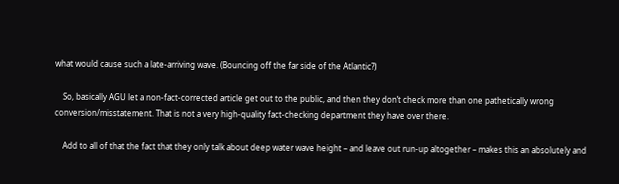what would cause such a late-arriving wave. (Bouncing off the far side of the Atlantic?)

    So, basically AGU let a non-fact-corrected article get out to the public, and then they don’t check more than one pathetically wrong conversion/misstatement. That is not a very high-quality fact-checking department they have over there.

    Add to all of that the fact that they only talk about deep water wave height – and leave out run-up altogether – makes this an absolutely and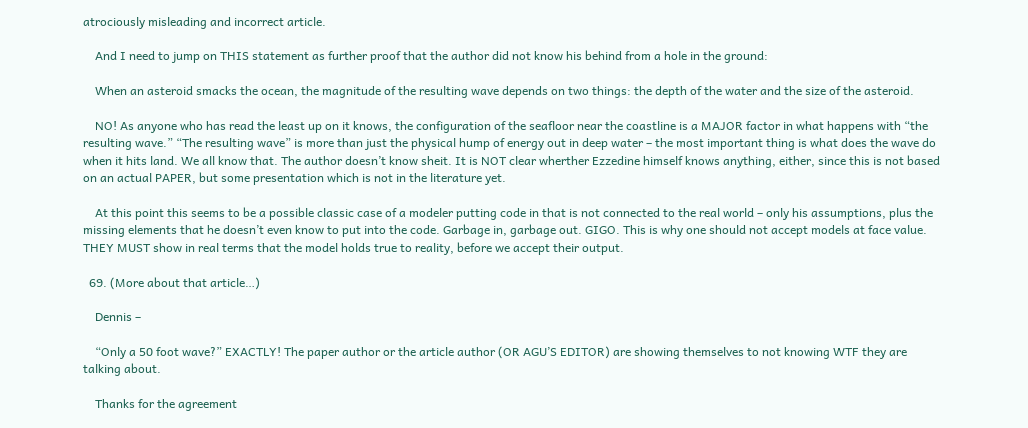atrociously misleading and incorrect article.

    And I need to jump on THIS statement as further proof that the author did not know his behind from a hole in the ground:

    When an asteroid smacks the ocean, the magnitude of the resulting wave depends on two things: the depth of the water and the size of the asteroid.

    NO! As anyone who has read the least up on it knows, the configuration of the seafloor near the coastline is a MAJOR factor in what happens with “the resulting wave.” “The resulting wave” is more than just the physical hump of energy out in deep water – the most important thing is what does the wave do when it hits land. We all know that. The author doesn’t know sheit. It is NOT clear wherther Ezzedine himself knows anything, either, since this is not based on an actual PAPER, but some presentation which is not in the literature yet.

    At this point this seems to be a possible classic case of a modeler putting code in that is not connected to the real world – only his assumptions, plus the missing elements that he doesn’t even know to put into the code. Garbage in, garbage out. GIGO. This is why one should not accept models at face value. THEY MUST show in real terms that the model holds true to reality, before we accept their output.

  69. (More about that article…)

    Dennis –

    “Only a 50 foot wave?” EXACTLY! The paper author or the article author (OR AGU’S EDITOR) are showing themselves to not knowing WTF they are talking about.

    Thanks for the agreement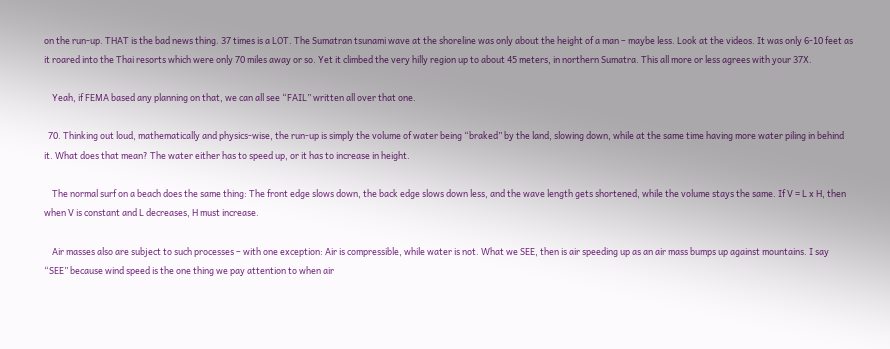on the run-up. THAT is the bad news thing. 37 times is a LOT. The Sumatran tsunami wave at the shoreline was only about the height of a man – maybe less. Look at the videos. It was only 6-10 feet as it roared into the Thai resorts which were only 70 miles away or so. Yet it climbed the very hilly region up to about 45 meters, in northern Sumatra. This all more or less agrees with your 37X.

    Yeah, if FEMA based any planning on that, we can all see “FAIL” written all over that one.

  70. Thinking out loud, mathematically and physics-wise, the run-up is simply the volume of water being “braked” by the land, slowing down, while at the same time having more water piling in behind it. What does that mean? The water either has to speed up, or it has to increase in height.

    The normal surf on a beach does the same thing: The front edge slows down, the back edge slows down less, and the wave length gets shortened, while the volume stays the same. If V = L x H, then when V is constant and L decreases, H must increase.

    Air masses also are subject to such processes – with one exception: Air is compressible, while water is not. What we SEE, then is air speeding up as an air mass bumps up against mountains. I say “SEE” because wind speed is the one thing we pay attention to when air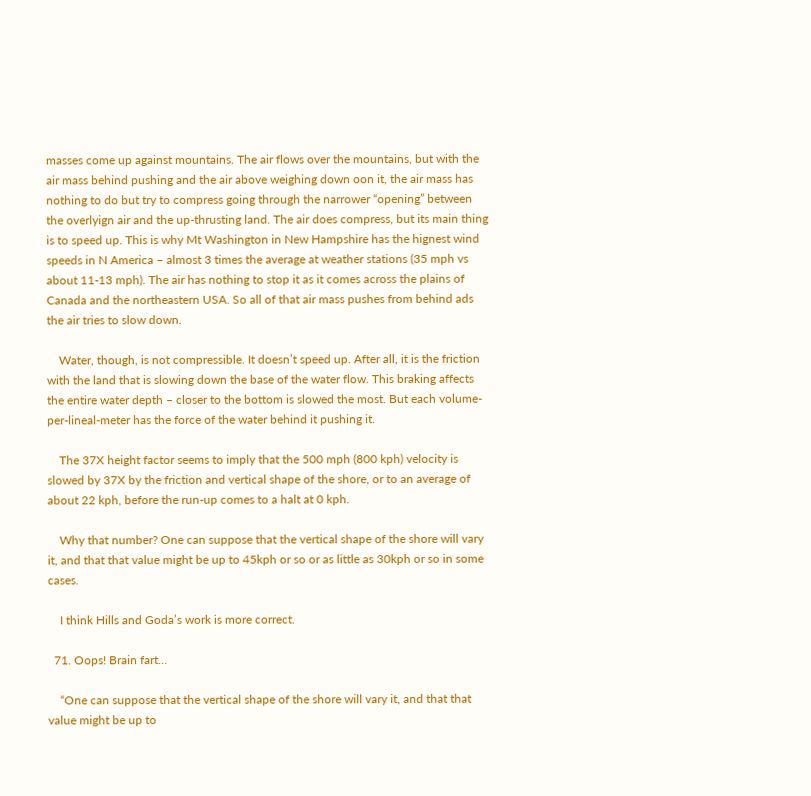masses come up against mountains. The air flows over the mountains, but with the air mass behind pushing and the air above weighing down oon it, the air mass has nothing to do but try to compress going through the narrower “opening” between the overlyign air and the up-thrusting land. The air does compress, but its main thing is to speed up. This is why Mt Washington in New Hampshire has the hignest wind speeds in N America – almost 3 times the average at weather stations (35 mph vs about 11-13 mph). The air has nothing to stop it as it comes across the plains of Canada and the northeastern USA. So all of that air mass pushes from behind ads the air tries to slow down.

    Water, though, is not compressible. It doesn’t speed up. After all, it is the friction with the land that is slowing down the base of the water flow. This braking affects the entire water depth – closer to the bottom is slowed the most. But each volume-per-lineal-meter has the force of the water behind it pushing it.

    The 37X height factor seems to imply that the 500 mph (800 kph) velocity is slowed by 37X by the friction and vertical shape of the shore, or to an average of about 22 kph, before the run-up comes to a halt at 0 kph.

    Why that number? One can suppose that the vertical shape of the shore will vary it, and that that value might be up to 45kph or so or as little as 30kph or so in some cases.

    I think Hills and Goda’s work is more correct.

  71. Oops! Brain fart…

    “One can suppose that the vertical shape of the shore will vary it, and that that value might be up to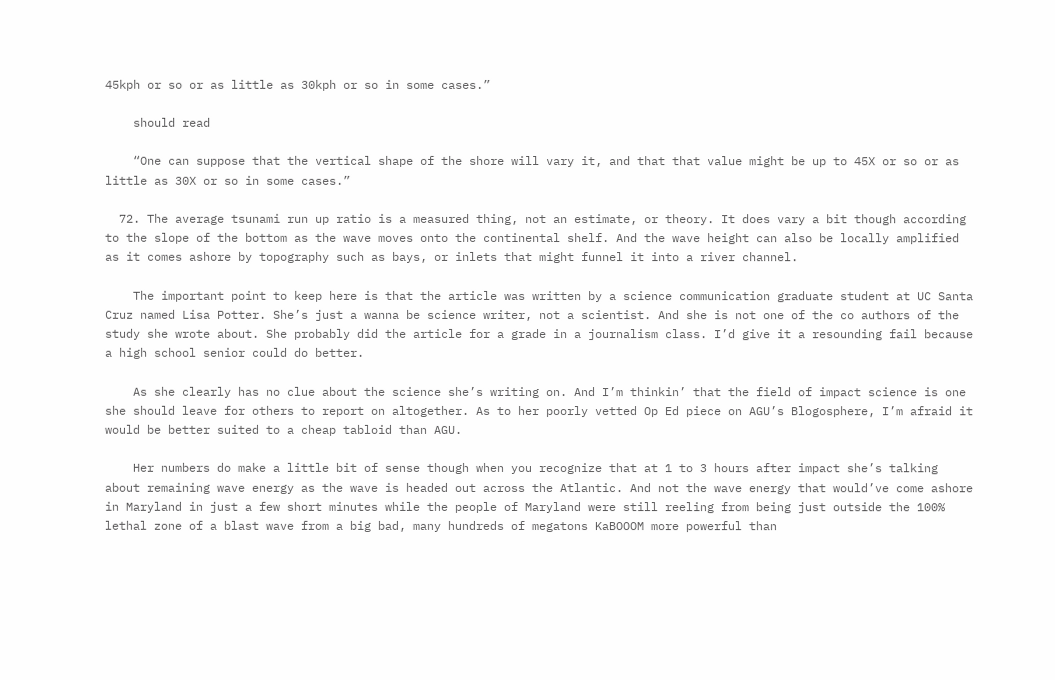45kph or so or as little as 30kph or so in some cases.”

    should read

    “One can suppose that the vertical shape of the shore will vary it, and that that value might be up to 45X or so or as little as 30X or so in some cases.”

  72. The average tsunami run up ratio is a measured thing, not an estimate, or theory. It does vary a bit though according to the slope of the bottom as the wave moves onto the continental shelf. And the wave height can also be locally amplified as it comes ashore by topography such as bays, or inlets that might funnel it into a river channel.

    The important point to keep here is that the article was written by a science communication graduate student at UC Santa Cruz named Lisa Potter. She’s just a wanna be science writer, not a scientist. And she is not one of the co authors of the study she wrote about. She probably did the article for a grade in a journalism class. I’d give it a resounding fail because a high school senior could do better.

    As she clearly has no clue about the science she’s writing on. And I’m thinkin’ that the field of impact science is one she should leave for others to report on altogether. As to her poorly vetted Op Ed piece on AGU’s Blogosphere, I’m afraid it would be better suited to a cheap tabloid than AGU.

    Her numbers do make a little bit of sense though when you recognize that at 1 to 3 hours after impact she’s talking about remaining wave energy as the wave is headed out across the Atlantic. And not the wave energy that would’ve come ashore in Maryland in just a few short minutes while the people of Maryland were still reeling from being just outside the 100% lethal zone of a blast wave from a big bad, many hundreds of megatons KaBOOOM more powerful than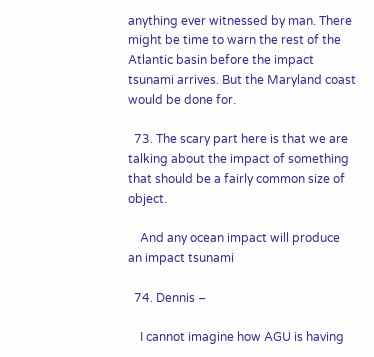anything ever witnessed by man. There might be time to warn the rest of the Atlantic basin before the impact tsunami arrives. But the Maryland coast would be done for.

  73. The scary part here is that we are talking about the impact of something that should be a fairly common size of object.

    And any ocean impact will produce an impact tsunami

  74. Dennis –

    I cannot imagine how AGU is having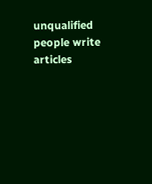unqualified people write articles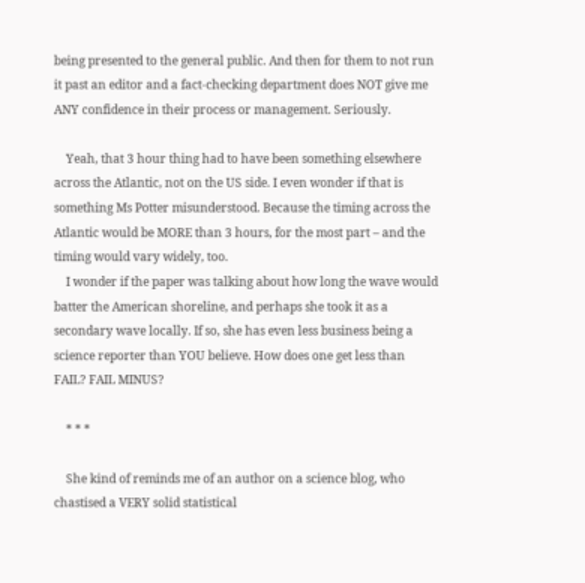being presented to the general public. And then for them to not run it past an editor and a fact-checking department does NOT give me ANY confidence in their process or management. Seriously.

    Yeah, that 3 hour thing had to have been something elsewhere across the Atlantic, not on the US side. I even wonder if that is something Ms Potter misunderstood. Because the timing across the Atlantic would be MORE than 3 hours, for the most part – and the timing would vary widely, too.
    I wonder if the paper was talking about how long the wave would batter the American shoreline, and perhaps she took it as a secondary wave locally. If so, she has even less business being a science reporter than YOU believe. How does one get less than FAIL? FAIL MINUS?

    * * *

    She kind of reminds me of an author on a science blog, who chastised a VERY solid statistical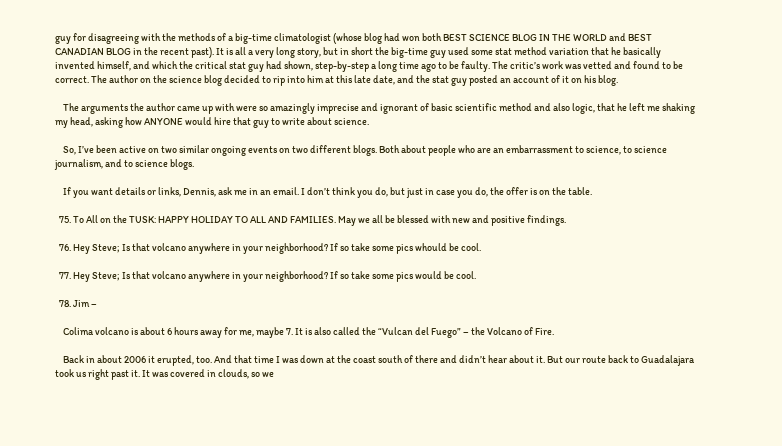guy for disagreeing with the methods of a big-time climatologist (whose blog had won both BEST SCIENCE BLOG IN THE WORLD and BEST CANADIAN BLOG in the recent past). It is all a very long story, but in short the big-time guy used some stat method variation that he basically invented himself, and which the critical stat guy had shown, step-by-step a long time ago to be faulty. The critic’s work was vetted and found to be correct. The author on the science blog decided to rip into him at this late date, and the stat guy posted an account of it on his blog.

    The arguments the author came up with were so amazingly imprecise and ignorant of basic scientific method and also logic, that he left me shaking my head, asking how ANYONE would hire that guy to write about science.

    So, I’ve been active on two similar ongoing events on two different blogs. Both about people who are an embarrassment to science, to science journalism, and to science blogs.

    If you want details or links, Dennis, ask me in an email. I don’t think you do, but just in case you do, the offer is on the table.

  75. To All on the TUSK: HAPPY HOLIDAY TO ALL AND FAMILIES. May we all be blessed with new and positive findings.

  76. Hey Steve; Is that volcano anywhere in your neighborhood? If so take some pics whould be cool.

  77. Hey Steve; Is that volcano anywhere in your neighborhood? If so take some pics would be cool.

  78. Jim –

    Colima volcano is about 6 hours away for me, maybe 7. It is also called the “Vulcan del Fuego” – the Volcano of Fire.

    Back in about 2006 it erupted, too. And that time I was down at the coast south of there and didn’t hear about it. But our route back to Guadalajara took us right past it. It was covered in clouds, so we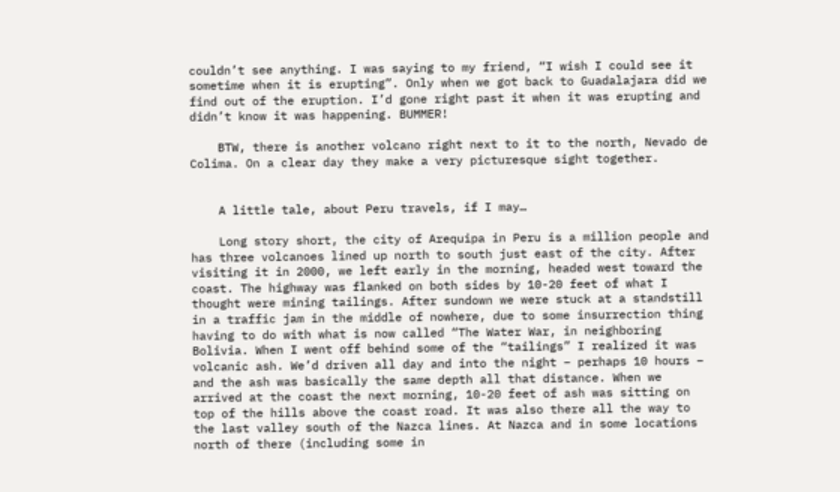couldn’t see anything. I was saying to my friend, “I wish I could see it sometime when it is erupting”. Only when we got back to Guadalajara did we find out of the eruption. I’d gone right past it when it was erupting and didn’t know it was happening. BUMMER!

    BTW, there is another volcano right next to it to the north, Nevado de Colima. On a clear day they make a very picturesque sight together.


    A little tale, about Peru travels, if I may…

    Long story short, the city of Arequipa in Peru is a million people and has three volcanoes lined up north to south just east of the city. After visiting it in 2000, we left early in the morning, headed west toward the coast. The highway was flanked on both sides by 10-20 feet of what I thought were mining tailings. After sundown we were stuck at a standstill in a traffic jam in the middle of nowhere, due to some insurrection thing having to do with what is now called “The Water War, in neighboring Bolivia. When I went off behind some of the “tailings” I realized it was volcanic ash. We’d driven all day and into the night – perhaps 10 hours – and the ash was basically the same depth all that distance. When we arrived at the coast the next morning, 10-20 feet of ash was sitting on top of the hills above the coast road. It was also there all the way to the last valley south of the Nazca lines. At Nazca and in some locations north of there (including some in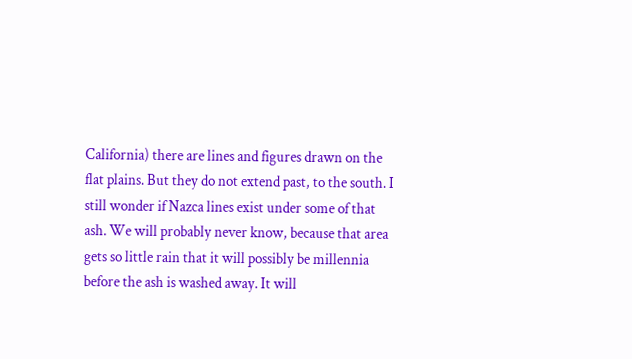California) there are lines and figures drawn on the flat plains. But they do not extend past, to the south. I still wonder if Nazca lines exist under some of that ash. We will probably never know, because that area gets so little rain that it will possibly be millennia before the ash is washed away. It will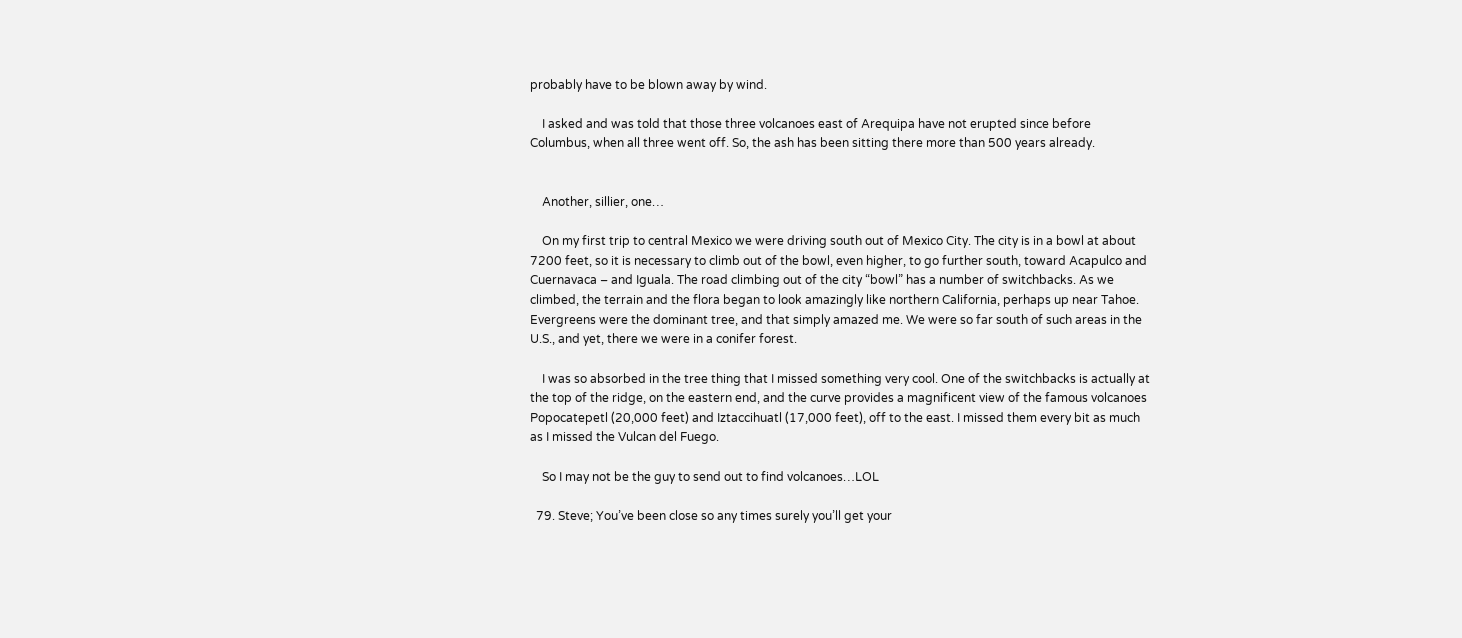probably have to be blown away by wind.

    I asked and was told that those three volcanoes east of Arequipa have not erupted since before Columbus, when all three went off. So, the ash has been sitting there more than 500 years already.


    Another, sillier, one…

    On my first trip to central Mexico we were driving south out of Mexico City. The city is in a bowl at about 7200 feet, so it is necessary to climb out of the bowl, even higher, to go further south, toward Acapulco and Cuernavaca – and Iguala. The road climbing out of the city “bowl” has a number of switchbacks. As we climbed, the terrain and the flora began to look amazingly like northern California, perhaps up near Tahoe. Evergreens were the dominant tree, and that simply amazed me. We were so far south of such areas in the U.S., and yet, there we were in a conifer forest.

    I was so absorbed in the tree thing that I missed something very cool. One of the switchbacks is actually at the top of the ridge, on the eastern end, and the curve provides a magnificent view of the famous volcanoes Popocatepetl (20,000 feet) and Iztaccihuatl (17,000 feet), off to the east. I missed them every bit as much as I missed the Vulcan del Fuego.

    So I may not be the guy to send out to find volcanoes…LOL

  79. Steve; You’ve been close so any times surely you’ll get your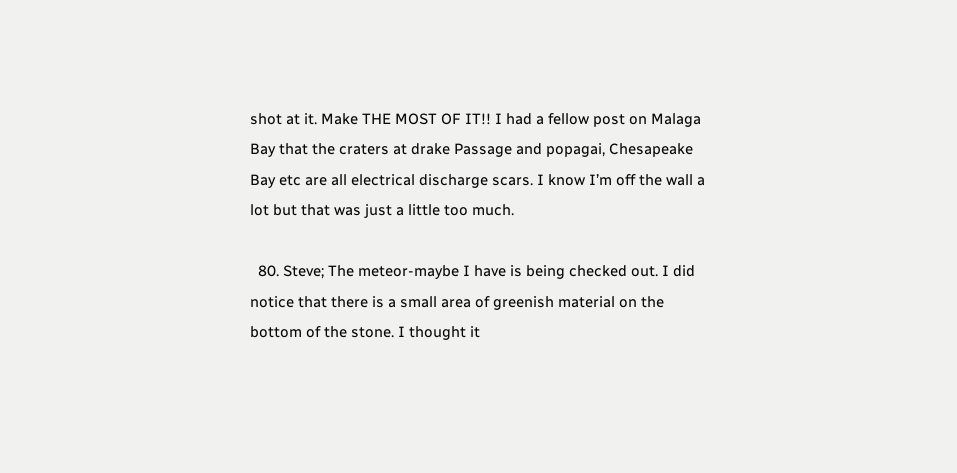shot at it. Make THE MOST OF IT!! I had a fellow post on Malaga Bay that the craters at drake Passage and popagai, Chesapeake Bay etc are all electrical discharge scars. I know I’m off the wall a lot but that was just a little too much.

  80. Steve; The meteor-maybe I have is being checked out. I did notice that there is a small area of greenish material on the bottom of the stone. I thought it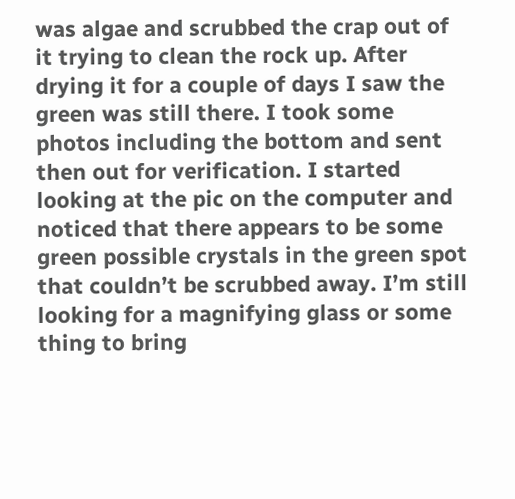was algae and scrubbed the crap out of it trying to clean the rock up. After drying it for a couple of days I saw the green was still there. I took some photos including the bottom and sent then out for verification. I started looking at the pic on the computer and noticed that there appears to be some green possible crystals in the green spot that couldn’t be scrubbed away. I’m still looking for a magnifying glass or some thing to bring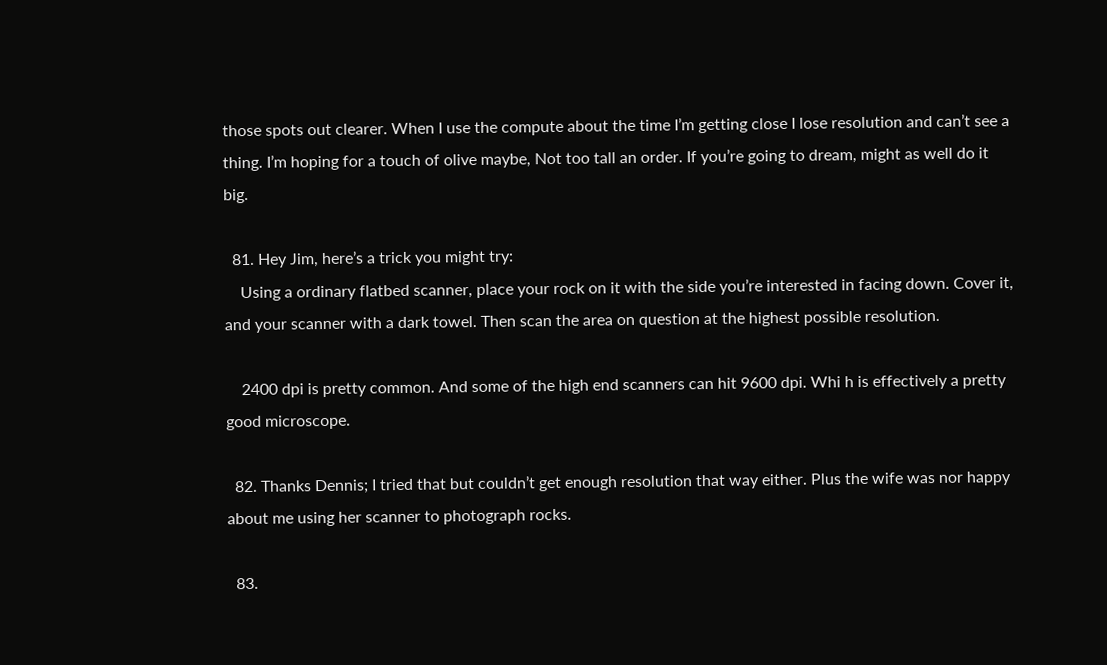those spots out clearer. When I use the compute about the time I’m getting close I lose resolution and can’t see a thing. I’m hoping for a touch of olive maybe, Not too tall an order. If you’re going to dream, might as well do it big.

  81. Hey Jim, here’s a trick you might try:
    Using a ordinary flatbed scanner, place your rock on it with the side you’re interested in facing down. Cover it, and your scanner with a dark towel. Then scan the area on question at the highest possible resolution.

    2400 dpi is pretty common. And some of the high end scanners can hit 9600 dpi. Whi h is effectively a pretty good microscope.

  82. Thanks Dennis; I tried that but couldn’t get enough resolution that way either. Plus the wife was nor happy about me using her scanner to photograph rocks.

  83.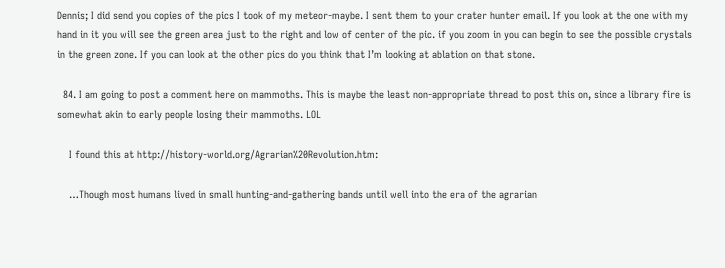Dennis; I did send you copies of the pics I took of my meteor-maybe. I sent them to your crater hunter email. If you look at the one with my hand in it you will see the green area just to the right and low of center of the pic. if you zoom in you can begin to see the possible crystals in the green zone. If you can look at the other pics do you think that I’m looking at ablation on that stone.

  84. I am going to post a comment here on mammoths. This is maybe the least non-appropriate thread to post this on, since a library fire is somewhat akin to early people losing their mammoths. LOL

    I found this at http://history-world.org/Agrarian%20Revolution.htm:

    …Though most humans lived in small hunting-and-gathering bands until well into the era of the agrarian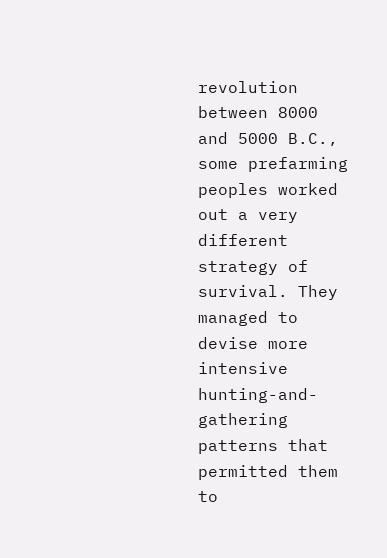revolution between 8000 and 5000 B.C., some prefarming peoples worked out a very different strategy of survival. They managed to devise more intensive hunting-and-gathering patterns that permitted them to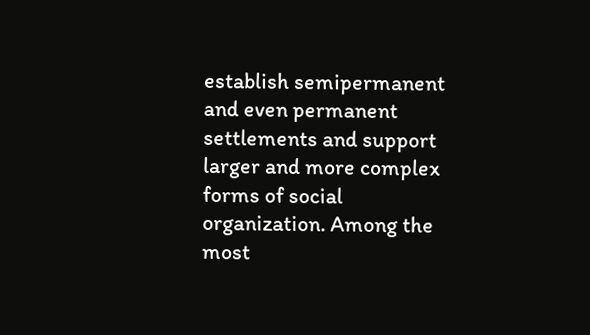establish semipermanent and even permanent settlements and support larger and more complex forms of social organization. Among the most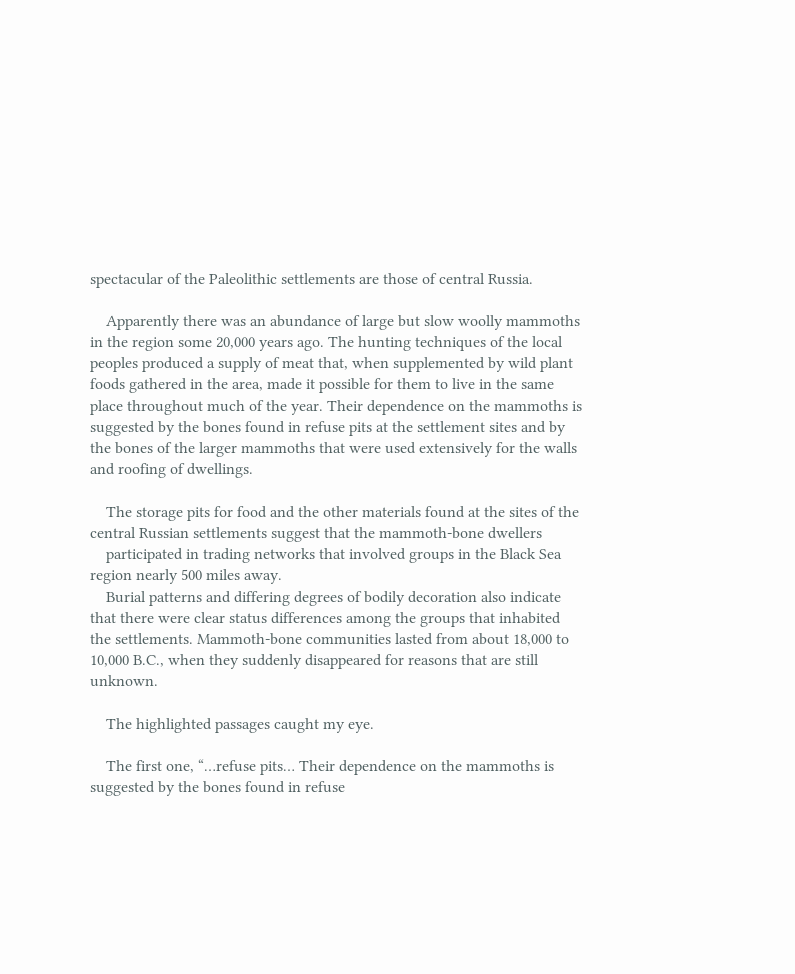spectacular of the Paleolithic settlements are those of central Russia.

    Apparently there was an abundance of large but slow woolly mammoths in the region some 20,000 years ago. The hunting techniques of the local peoples produced a supply of meat that, when supplemented by wild plant foods gathered in the area, made it possible for them to live in the same place throughout much of the year. Their dependence on the mammoths is suggested by the bones found in refuse pits at the settlement sites and by the bones of the larger mammoths that were used extensively for the walls and roofing of dwellings.

    The storage pits for food and the other materials found at the sites of the central Russian settlements suggest that the mammoth-bone dwellers
    participated in trading networks that involved groups in the Black Sea region nearly 500 miles away.
    Burial patterns and differing degrees of bodily decoration also indicate that there were clear status differences among the groups that inhabited the settlements. Mammoth-bone communities lasted from about 18,000 to 10,000 B.C., when they suddenly disappeared for reasons that are still unknown.

    The highlighted passages caught my eye.

    The first one, “…refuse pits… Their dependence on the mammoths is suggested by the bones found in refuse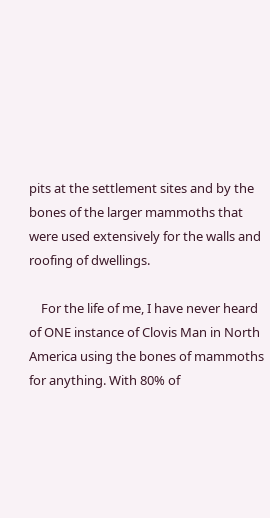pits at the settlement sites and by the bones of the larger mammoths that were used extensively for the walls and roofing of dwellings.

    For the life of me, I have never heard of ONE instance of Clovis Man in North America using the bones of mammoths for anything. With 80% of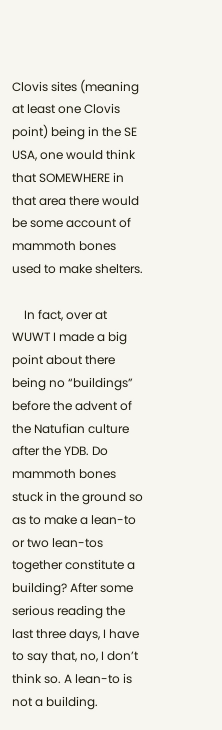Clovis sites (meaning at least one Clovis point) being in the SE USA, one would think that SOMEWHERE in that area there would be some account of mammoth bones used to make shelters.

    In fact, over at WUWT I made a big point about there being no “buildings” before the advent of the Natufian culture after the YDB. Do mammoth bones stuck in the ground so as to make a lean-to or two lean-tos together constitute a building? After some serious reading the last three days, I have to say that, no, I don’t think so. A lean-to is not a building.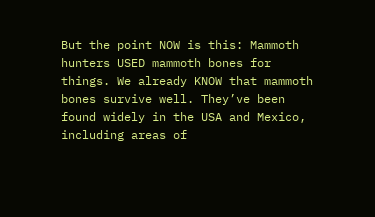But the point NOW is this: Mammoth hunters USED mammoth bones for things. We already KNOW that mammoth bones survive well. They’ve been found widely in the USA and Mexico, including areas of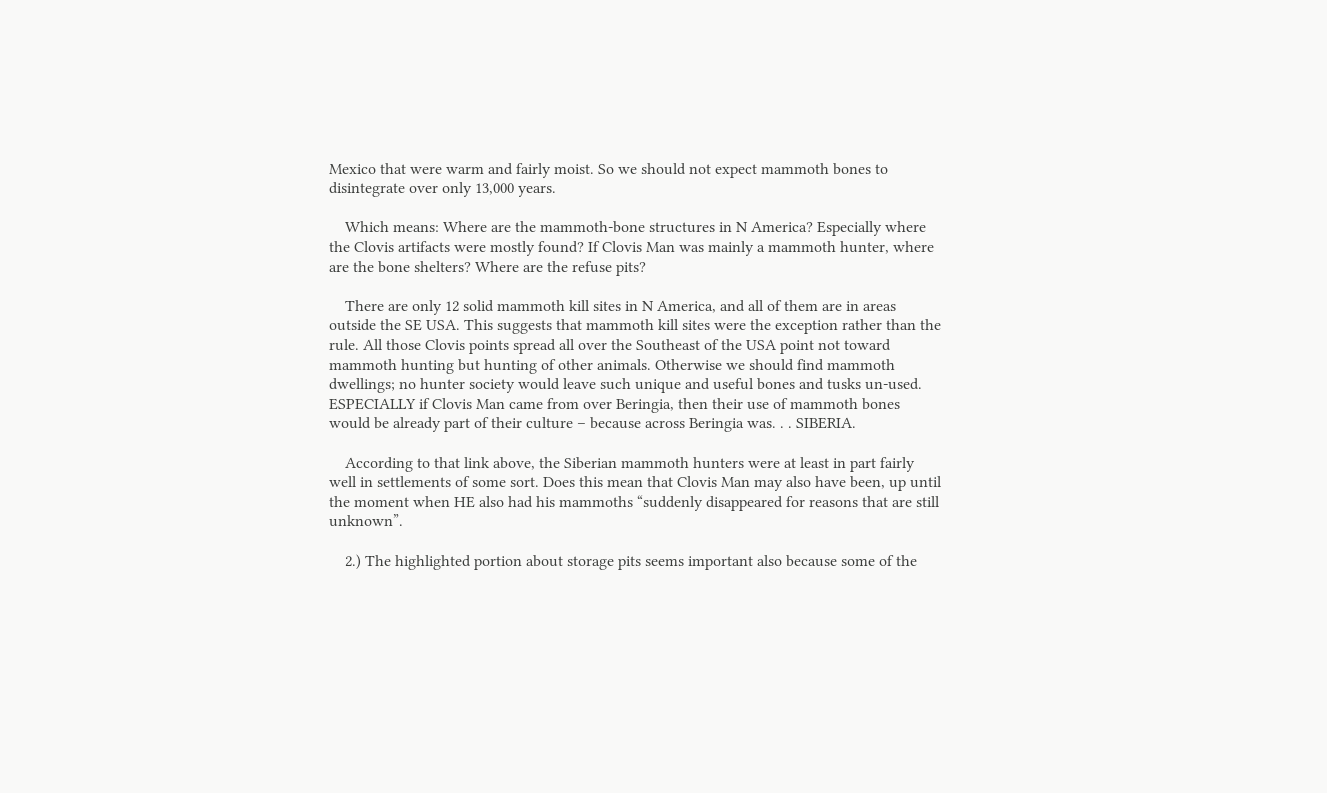Mexico that were warm and fairly moist. So we should not expect mammoth bones to disintegrate over only 13,000 years.

    Which means: Where are the mammoth-bone structures in N America? Especially where the Clovis artifacts were mostly found? If Clovis Man was mainly a mammoth hunter, where are the bone shelters? Where are the refuse pits?

    There are only 12 solid mammoth kill sites in N America, and all of them are in areas outside the SE USA. This suggests that mammoth kill sites were the exception rather than the rule. All those Clovis points spread all over the Southeast of the USA point not toward mammoth hunting but hunting of other animals. Otherwise we should find mammoth dwellings; no hunter society would leave such unique and useful bones and tusks un-used. ESPECIALLY if Clovis Man came from over Beringia, then their use of mammoth bones would be already part of their culture – because across Beringia was. . . SIBERIA.

    According to that link above, the Siberian mammoth hunters were at least in part fairly well in settlements of some sort. Does this mean that Clovis Man may also have been, up until the moment when HE also had his mammoths “suddenly disappeared for reasons that are still unknown”.

    2.) The highlighted portion about storage pits seems important also because some of the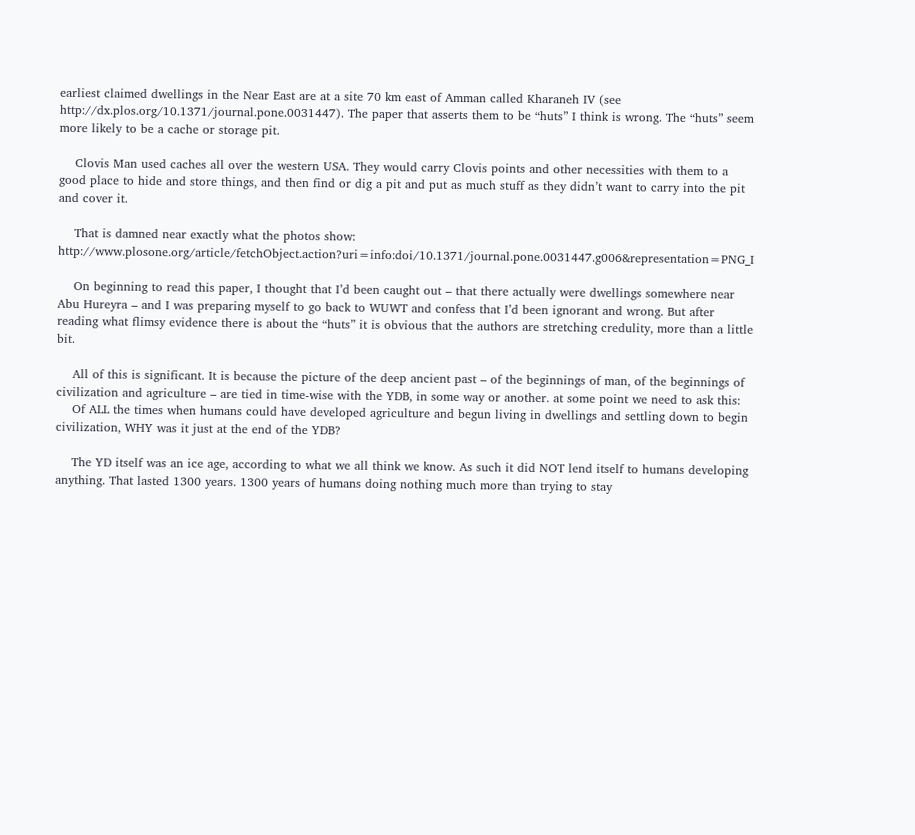earliest claimed dwellings in the Near East are at a site 70 km east of Amman called Kharaneh IV (see http://dx.plos.org/10.1371/journal.pone.0031447). The paper that asserts them to be “huts” I think is wrong. The “huts” seem more likely to be a cache or storage pit.

    Clovis Man used caches all over the western USA. They would carry Clovis points and other necessities with them to a good place to hide and store things, and then find or dig a pit and put as much stuff as they didn’t want to carry into the pit and cover it.

    That is damned near exactly what the photos show: http://www.plosone.org/article/fetchObject.action?uri=info:doi/10.1371/journal.pone.0031447.g006&representation=PNG_I

    On beginning to read this paper, I thought that I’d been caught out – that there actually were dwellings somewhere near Abu Hureyra – and I was preparing myself to go back to WUWT and confess that I’d been ignorant and wrong. But after reading what flimsy evidence there is about the “huts” it is obvious that the authors are stretching credulity, more than a little bit.

    All of this is significant. It is because the picture of the deep ancient past – of the beginnings of man, of the beginnings of civilization and agriculture – are tied in time-wise with the YDB, in some way or another. at some point we need to ask this:
    Of ALL the times when humans could have developed agriculture and begun living in dwellings and settling down to begin civilization, WHY was it just at the end of the YDB?

    The YD itself was an ice age, according to what we all think we know. As such it did NOT lend itself to humans developing anything. That lasted 1300 years. 1300 years of humans doing nothing much more than trying to stay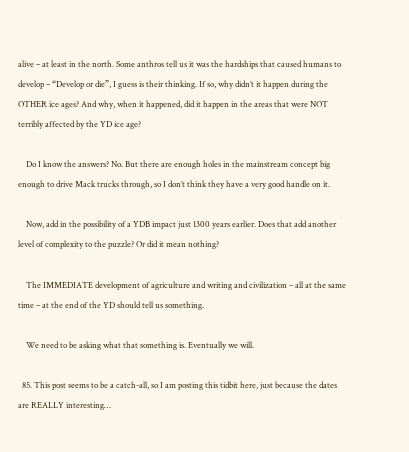alive – at least in the north. Some anthros tell us it was the hardships that caused humans to develop – “Develop or die”, I guess is their thinking. If so, why didn’t it happen during the OTHER ice ages? And why, when it happened, did it happen in the areas that were NOT terribly affected by the YD ice age?

    Do I know the answers? No. But there are enough holes in the mainstream concept big enough to drive Mack trucks through, so I don’t think they have a very good handle on it.

    Now, add in the possibility of a YDB impact just 1300 years earlier. Does that add another level of complexity to the puzzle? Or did it mean nothing?

    The IMMEDIATE development of agriculture and writing and civilization – all at the same time – at the end of the YD should tell us something.

    We need to be asking what that something is. Eventually we will.

  85. This post seems to be a catch-all, so I am posting this tidbit here, just because the dates are REALLY interesting…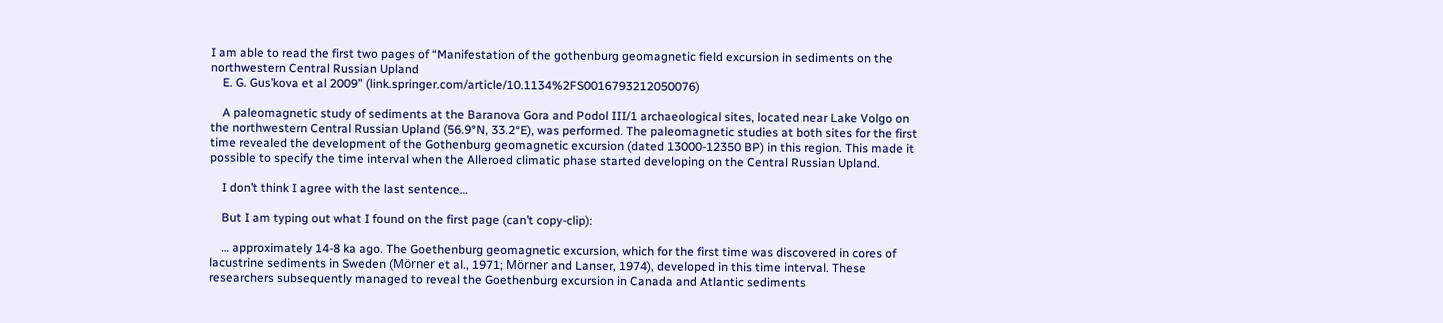I am able to read the first two pages of “Manifestation of the gothenburg geomagnetic field excursion in sediments on the northwestern Central Russian Upland
    E. G. Gus’kova et al 2009” (link.springer.com/article/10.1134%2FS0016793212050076)

    A paleomagnetic study of sediments at the Baranova Gora and Podol III/1 archaeological sites, located near Lake Volgo on the northwestern Central Russian Upland (56.9°N, 33.2°E), was performed. The paleomagnetic studies at both sites for the first time revealed the development of the Gothenburg geomagnetic excursion (dated 13000-12350 BP) in this region. This made it possible to specify the time interval when the Alleroed climatic phase started developing on the Central Russian Upland.

    I don’t think I agree with the last sentence…

    But I am typing out what I found on the first page (can’t copy-clip):

    … approximately 14-8 ka ago. The Goethenburg geomagnetic excursion, which for the first time was discovered in cores of lacustrine sediments in Sweden (Mörner et al., 1971; Mörner and Lanser, 1974), developed in this time interval. These researchers subsequently managed to reveal the Goethenburg excursion in Canada and Atlantic sediments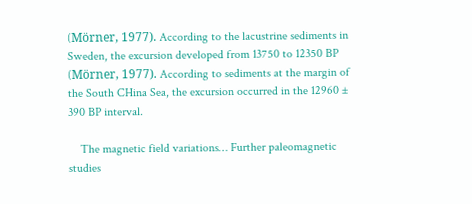(Mörner, 1977). According to the lacustrine sediments in Sweden, the excursion developed from 13750 to 12350 BP (Mörner, 1977). According to sediments at the margin of the South CHina Sea, the excursion occurred in the 12960 ± 390 BP interval.

    The magnetic field variations… Further paleomagnetic studies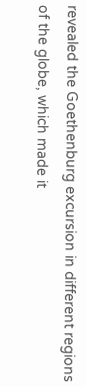revealed the Goethenburg excursion in different regions of the globe, which made it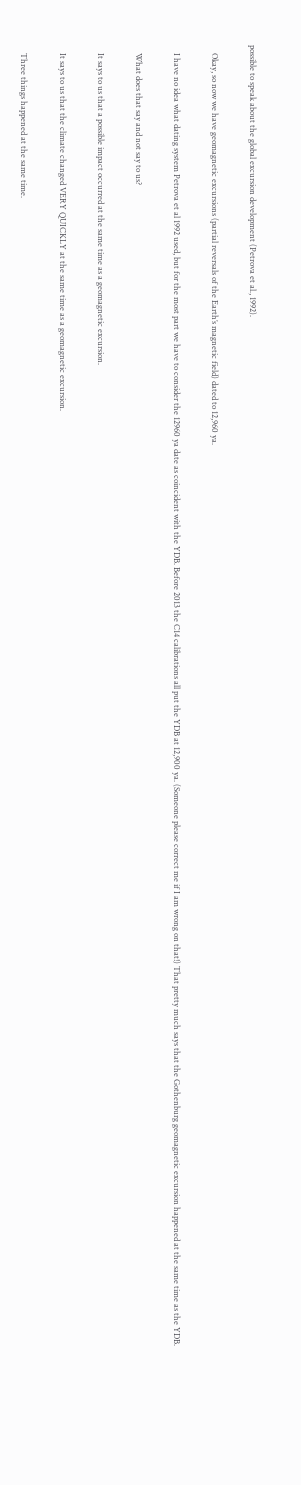possible to speak about the global excursion development (Petrova et al., 1992).

    Okay, so now we have geomagnetic excursions (partial reversals of the Earth’s magnetic field) dated to 12,960 ya.

    I have no idea what dating system Petrova et al 1992 used, but for the most part we have to consider the 12960 ya date as coincident with the YDB. Before 2013 the C14 calibrations all put the YDB at 12,900 ya. (Someone please correct me if I am wrong on that!) That pretty much says that the Gothenburg geomagnetic excursion happened at the same time as the YDB.

    What does that say and not say to us?

    It says to us that a possible impact occurred at the same time as a geomagnetic excursion.

    It says to us that the climate changed VERY QUICKLY at the same time as a geomagnetic excursion.

    Three things happened at the same time.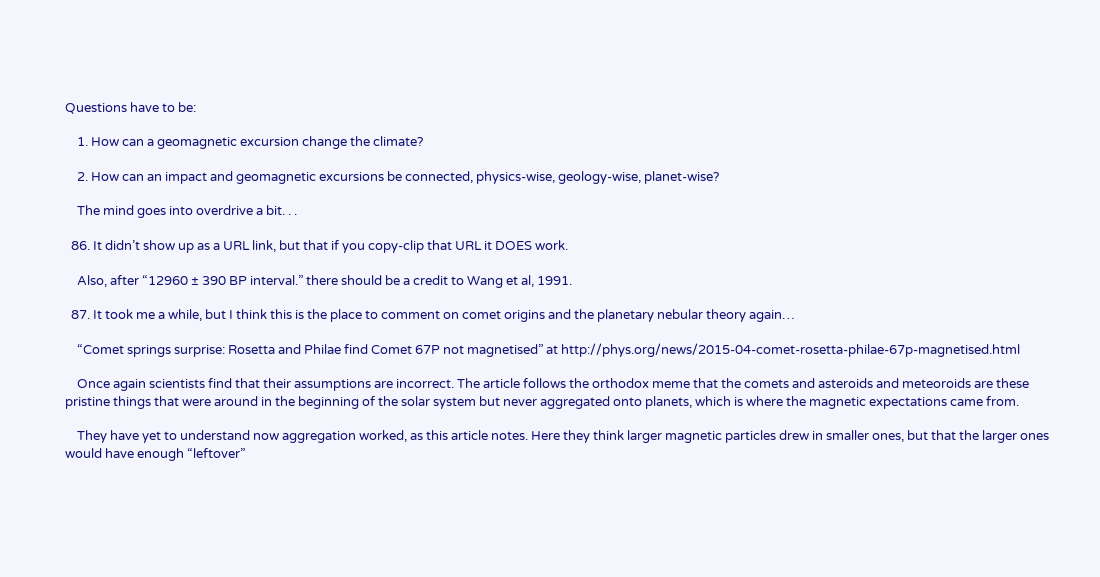Questions have to be:

    1. How can a geomagnetic excursion change the climate?

    2. How can an impact and geomagnetic excursions be connected, physics-wise, geology-wise, planet-wise?

    The mind goes into overdrive a bit. . .

  86. It didn’t show up as a URL link, but that if you copy-clip that URL it DOES work.

    Also, after “12960 ± 390 BP interval.” there should be a credit to Wang et al, 1991.

  87. It took me a while, but I think this is the place to comment on comet origins and the planetary nebular theory again…

    “Comet springs surprise: Rosetta and Philae find Comet 67P not magnetised” at http://phys.org/news/2015-04-comet-rosetta-philae-67p-magnetised.html

    Once again scientists find that their assumptions are incorrect. The article follows the orthodox meme that the comets and asteroids and meteoroids are these pristine things that were around in the beginning of the solar system but never aggregated onto planets, which is where the magnetic expectations came from.

    They have yet to understand now aggregation worked, as this article notes. Here they think larger magnetic particles drew in smaller ones, but that the larger ones would have enough “leftover”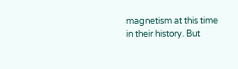magnetism at this time in their history. But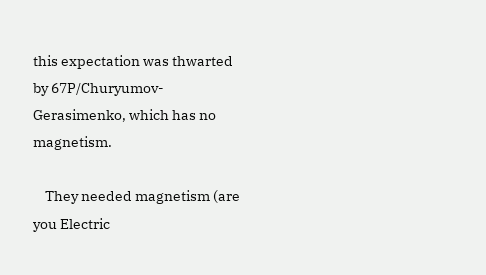this expectation was thwarted by 67P/Churyumov-Gerasimenko, which has no magnetism.

    They needed magnetism (are you Electric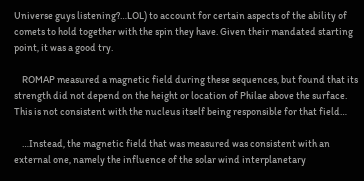Universe guys listening?…LOL) to account for certain aspects of the ability of comets to hold together with the spin they have. Given their mandated starting point, it was a good try.

    ROMAP measured a magnetic field during these sequences, but found that its strength did not depend on the height or location of Philae above the surface. This is not consistent with the nucleus itself being responsible for that field…

    …Instead, the magnetic field that was measured was consistent with an external one, namely the influence of the solar wind interplanetary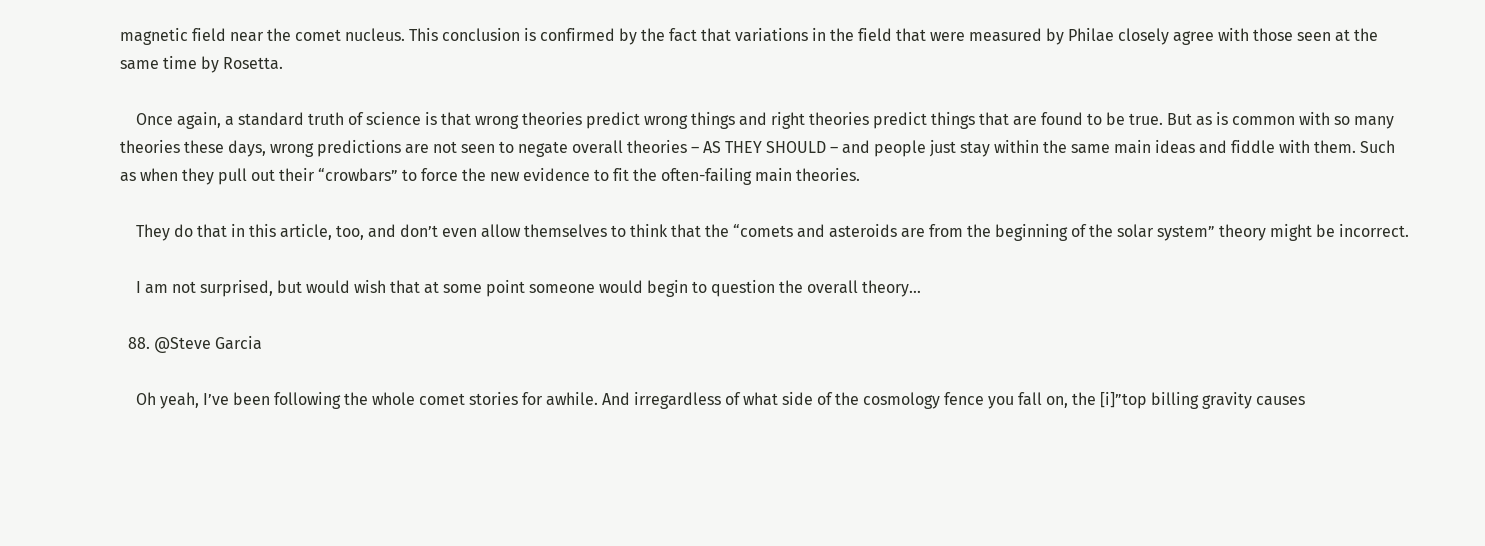magnetic field near the comet nucleus. This conclusion is confirmed by the fact that variations in the field that were measured by Philae closely agree with those seen at the same time by Rosetta.

    Once again, a standard truth of science is that wrong theories predict wrong things and right theories predict things that are found to be true. But as is common with so many theories these days, wrong predictions are not seen to negate overall theories – AS THEY SHOULD – and people just stay within the same main ideas and fiddle with them. Such as when they pull out their “crowbars” to force the new evidence to fit the often-failing main theories.

    They do that in this article, too, and don’t even allow themselves to think that the “comets and asteroids are from the beginning of the solar system” theory might be incorrect.

    I am not surprised, but would wish that at some point someone would begin to question the overall theory…

  88. @Steve Garcia

    Oh yeah, I’ve been following the whole comet stories for awhile. And irregardless of what side of the cosmology fence you fall on, the [i]”top billing gravity causes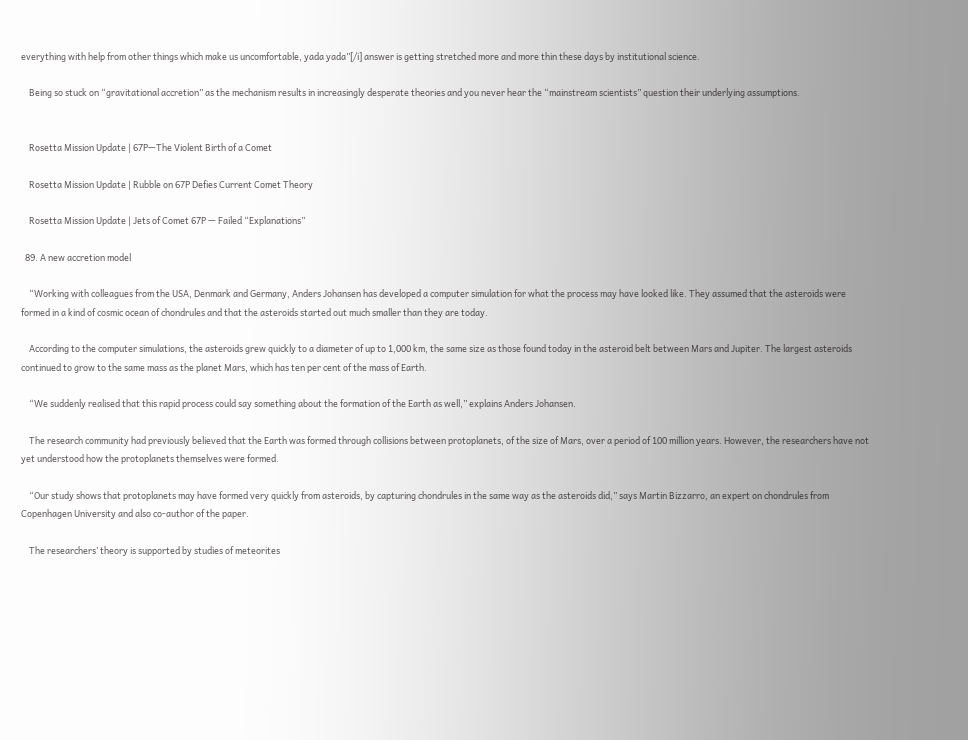everything with help from other things which make us uncomfortable, yada yada”[/i] answer is getting stretched more and more thin these days by institutional science.

    Being so stuck on “gravitational accretion” as the mechanism results in increasingly desperate theories and you never hear the “mainstream scientists” question their underlying assumptions.


    Rosetta Mission Update | 67P—The Violent Birth of a Comet

    Rosetta Mission Update | Rubble on 67P Defies Current Comet Theory

    Rosetta Mission Update | Jets of Comet 67P — Failed “Explanations”

  89. A new accretion model

    “Working with colleagues from the USA, Denmark and Germany, Anders Johansen has developed a computer simulation for what the process may have looked like. They assumed that the asteroids were formed in a kind of cosmic ocean of chondrules and that the asteroids started out much smaller than they are today.

    According to the computer simulations, the asteroids grew quickly to a diameter of up to 1,000 km, the same size as those found today in the asteroid belt between Mars and Jupiter. The largest asteroids continued to grow to the same mass as the planet Mars, which has ten per cent of the mass of Earth.

    “We suddenly realised that this rapid process could say something about the formation of the Earth as well,” explains Anders Johansen.

    The research community had previously believed that the Earth was formed through collisions between protoplanets, of the size of Mars, over a period of 100 million years. However, the researchers have not yet understood how the protoplanets themselves were formed.

    “Our study shows that protoplanets may have formed very quickly from asteroids, by capturing chondrules in the same way as the asteroids did,” says Martin Bizzarro, an expert on chondrules from Copenhagen University and also co-author of the paper.

    The researchers’ theory is supported by studies of meteorites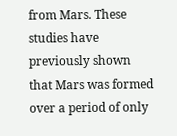from Mars. These studies have previously shown that Mars was formed over a period of only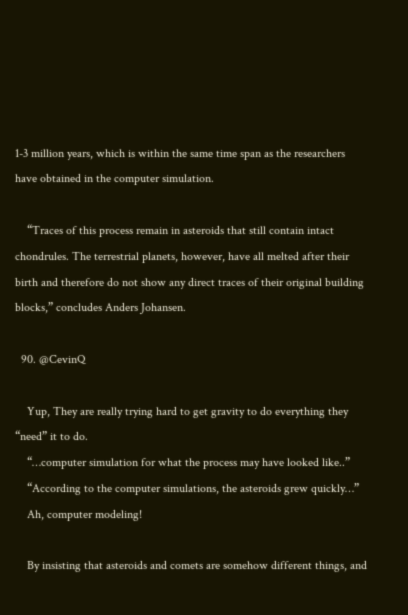1-3 million years, which is within the same time span as the researchers have obtained in the computer simulation.

    “Traces of this process remain in asteroids that still contain intact chondrules. The terrestrial planets, however, have all melted after their birth and therefore do not show any direct traces of their original building blocks,” concludes Anders Johansen.

  90. @CevinQ

    Yup, They are really trying hard to get gravity to do everything they “need” it to do.
    “…computer simulation for what the process may have looked like..”
    “According to the computer simulations, the asteroids grew quickly…”
    Ah, computer modeling!

    By insisting that asteroids and comets are somehow different things, and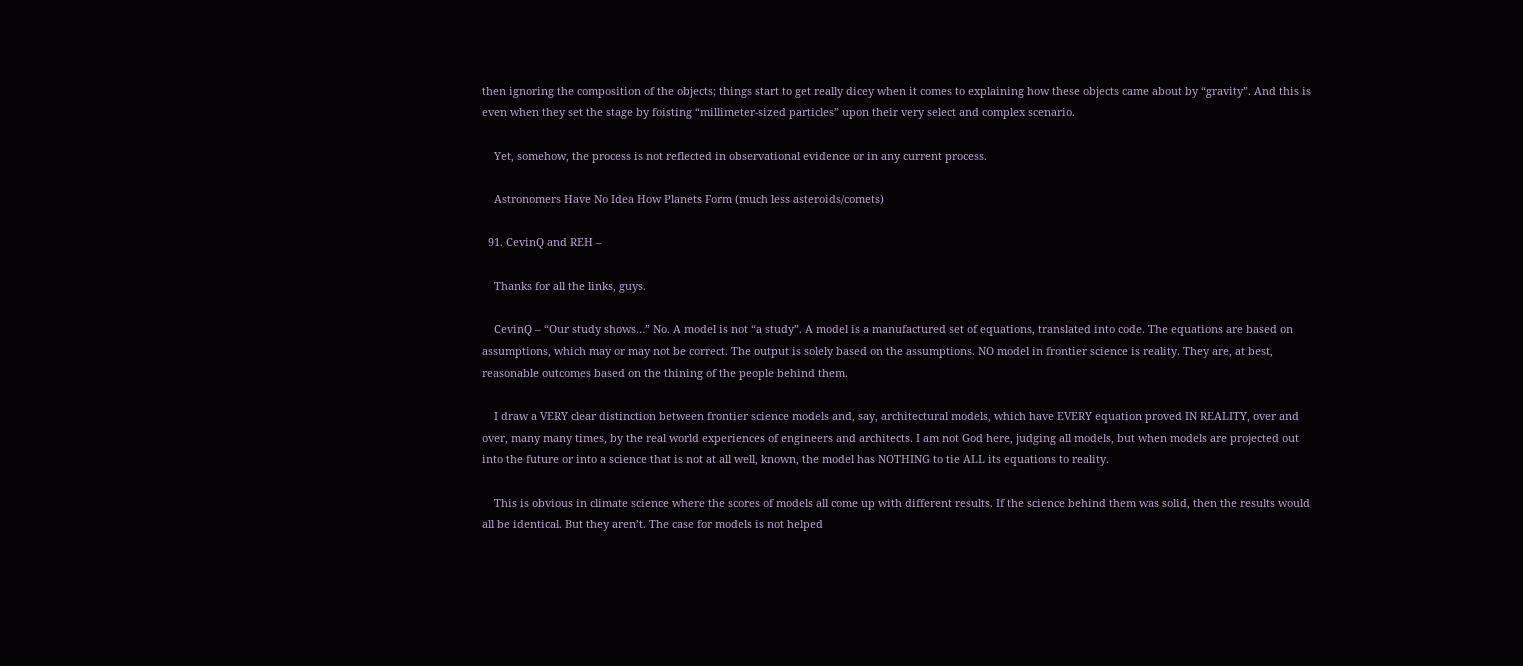then ignoring the composition of the objects; things start to get really dicey when it comes to explaining how these objects came about by “gravity”. And this is even when they set the stage by foisting “millimeter-sized particles” upon their very select and complex scenario.

    Yet, somehow, the process is not reflected in observational evidence or in any current process.

    Astronomers Have No Idea How Planets Form (much less asteroids/comets)

  91. CevinQ and REH –

    Thanks for all the links, guys.

    CevinQ – “Our study shows…” No. A model is not “a study”. A model is a manufactured set of equations, translated into code. The equations are based on assumptions, which may or may not be correct. The output is solely based on the assumptions. NO model in frontier science is reality. They are, at best, reasonable outcomes based on the thining of the people behind them.

    I draw a VERY clear distinction between frontier science models and, say, architectural models, which have EVERY equation proved IN REALITY, over and over, many many times, by the real world experiences of engineers and architects. I am not God here, judging all models, but when models are projected out into the future or into a science that is not at all well, known, the model has NOTHING to tie ALL its equations to reality.

    This is obvious in climate science where the scores of models all come up with different results. If the science behind them was solid, then the results would all be identical. But they aren’t. The case for models is not helped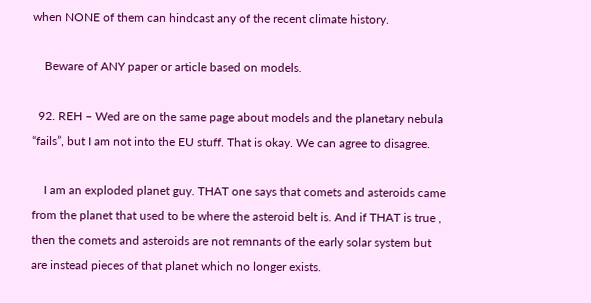when NONE of them can hindcast any of the recent climate history.

    Beware of ANY paper or article based on models.

  92. REH – Wed are on the same page about models and the planetary nebula “fails”, but I am not into the EU stuff. That is okay. We can agree to disagree.

    I am an exploded planet guy. THAT one says that comets and asteroids came from the planet that used to be where the asteroid belt is. And if THAT is true , then the comets and asteroids are not remnants of the early solar system but are instead pieces of that planet which no longer exists.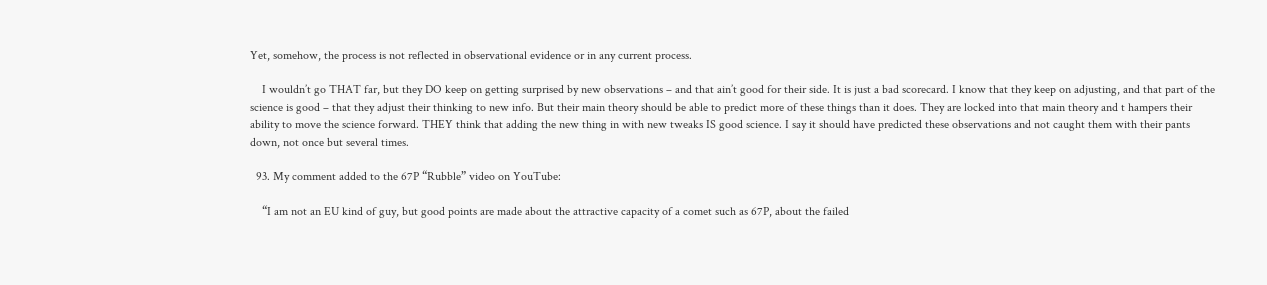Yet, somehow, the process is not reflected in observational evidence or in any current process.

    I wouldn’t go THAT far, but they DO keep on getting surprised by new observations – and that ain’t good for their side. It is just a bad scorecard. I know that they keep on adjusting, and that part of the science is good – that they adjust their thinking to new info. But their main theory should be able to predict more of these things than it does. They are locked into that main theory and t hampers their ability to move the science forward. THEY think that adding the new thing in with new tweaks IS good science. I say it should have predicted these observations and not caught them with their pants down, not once but several times.

  93. My comment added to the 67P “Rubble” video on YouTube:

    “I am not an EU kind of guy, but good points are made about the attractive capacity of a comet such as 67P, about the failed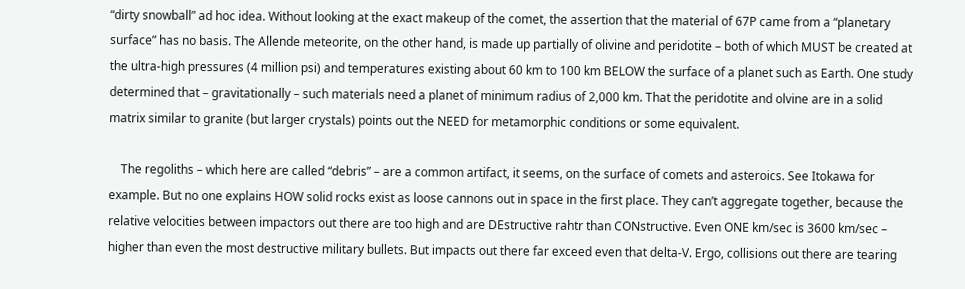“dirty snowball” ad hoc idea. Without looking at the exact makeup of the comet, the assertion that the material of 67P came from a “planetary surface” has no basis. The Allende meteorite, on the other hand, is made up partially of olivine and peridotite – both of which MUST be created at the ultra-high pressures (4 million psi) and temperatures existing about 60 km to 100 km BELOW the surface of a planet such as Earth. One study determined that – gravitationally – such materials need a planet of minimum radius of 2,000 km. That the peridotite and olvine are in a solid matrix similar to granite (but larger crystals) points out the NEED for metamorphic conditions or some equivalent.

    The regoliths – which here are called “debris” – are a common artifact, it seems, on the surface of comets and asteroics. See Itokawa for example. But no one explains HOW solid rocks exist as loose cannons out in space in the first place. They can’t aggregate together, because the relative velocities between impactors out there are too high and are DEstructive rahtr than CONstructive. Even ONE km/sec is 3600 km/sec – higher than even the most destructive military bullets. But impacts out there far exceed even that delta-V. Ergo, collisions out there are tearing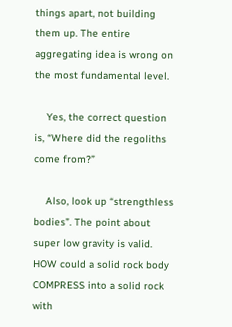things apart, not building them up. The entire aggregating idea is wrong on the most fundamental level.

    Yes, the correct question is, “Where did the regoliths come from?”

    Also, look up “strengthless bodies”. The point about super low gravity is valid. HOW could a solid rock body COMPRESS into a solid rock with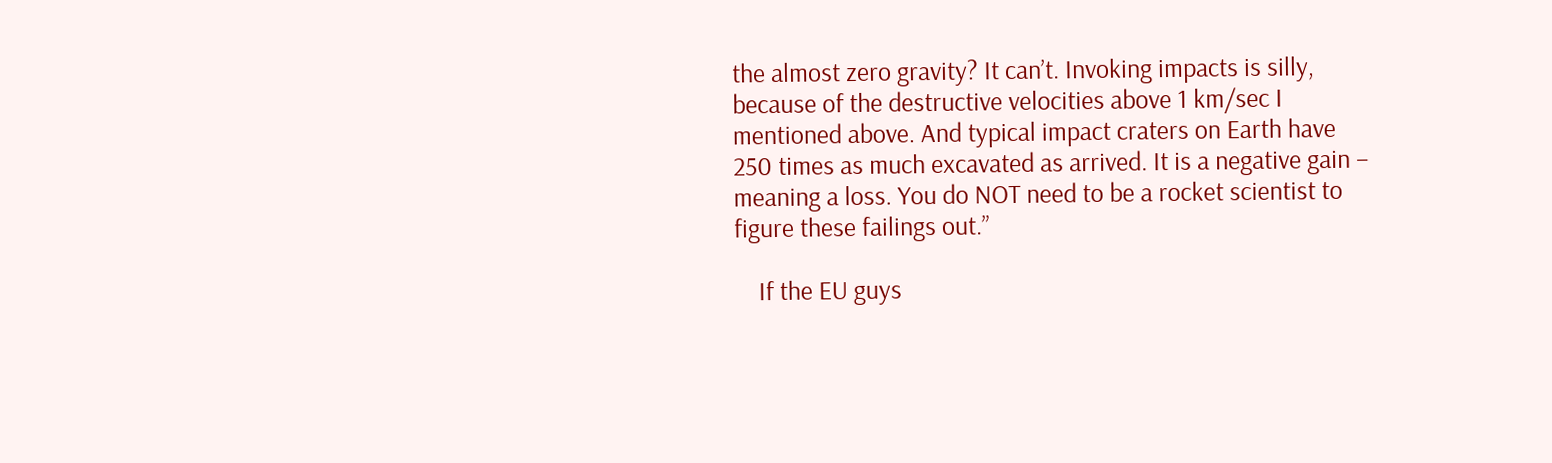the almost zero gravity? It can’t. Invoking impacts is silly, because of the destructive velocities above 1 km/sec I mentioned above. And typical impact craters on Earth have 250 times as much excavated as arrived. It is a negative gain – meaning a loss. You do NOT need to be a rocket scientist to figure these failings out.”

    If the EU guys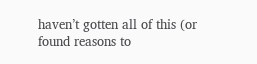haven’t gotten all of this (or found reasons to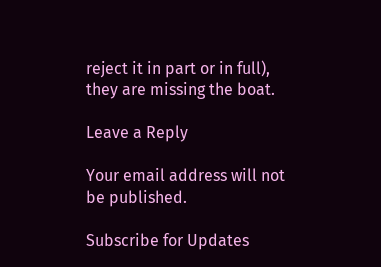reject it in part or in full), they are missing the boat.

Leave a Reply

Your email address will not be published.

Subscribe for Updates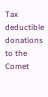Tax deductible donations to the Comet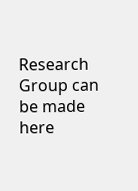Research Group can be made here